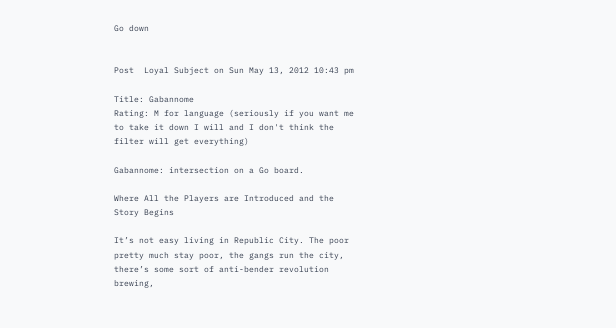Go down


Post  Loyal Subject on Sun May 13, 2012 10:43 pm

Title: Gabannome
Rating: M for language (seriously if you want me to take it down I will and I don't think the filter will get everything)

Gabannome: intersection on a Go board.

Where All the Players are Introduced and the Story Begins

It’s not easy living in Republic City. The poor pretty much stay poor, the gangs run the city, there’s some sort of anti-bender revolution brewing,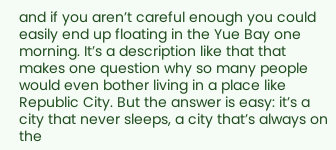and if you aren’t careful enough you could easily end up floating in the Yue Bay one morning. It’s a description like that that makes one question why so many people would even bother living in a place like Republic City. But the answer is easy: it’s a city that never sleeps, a city that’s always on the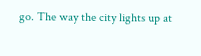go. The way the city lights up at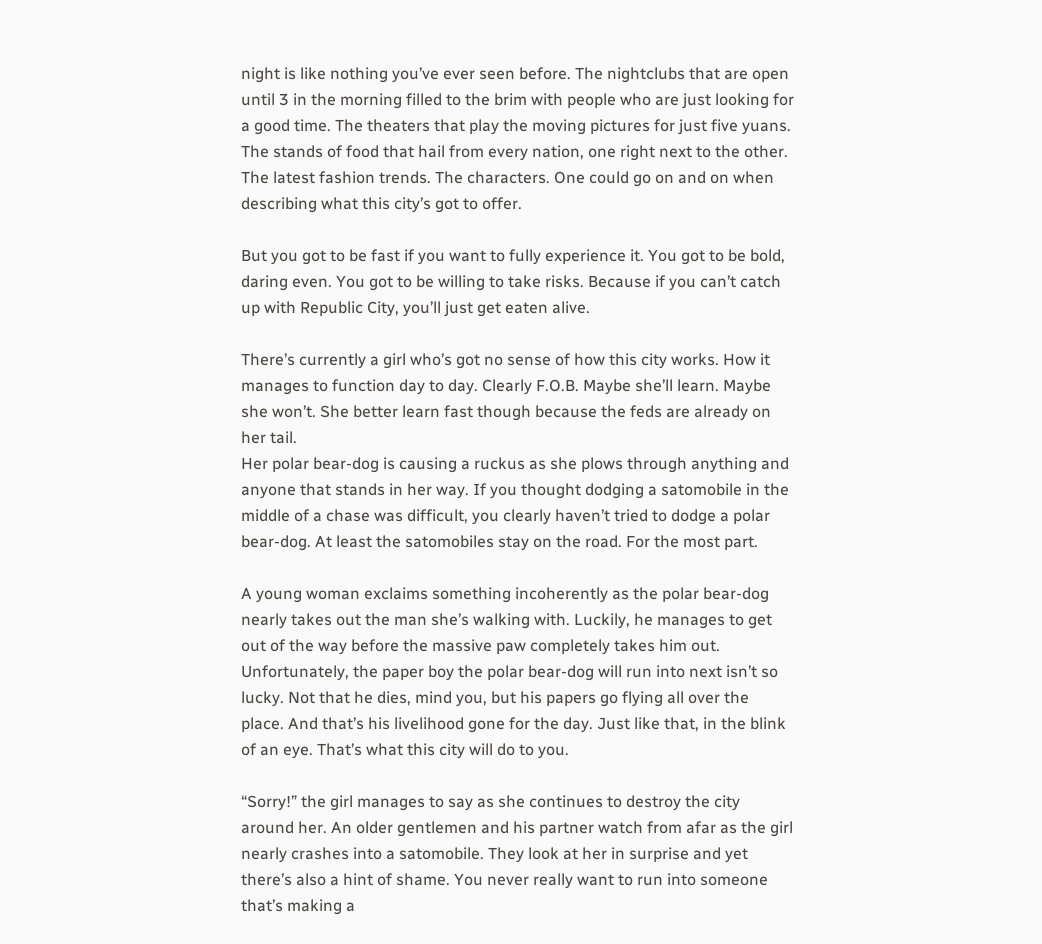night is like nothing you’ve ever seen before. The nightclubs that are open until 3 in the morning filled to the brim with people who are just looking for a good time. The theaters that play the moving pictures for just five yuans. The stands of food that hail from every nation, one right next to the other. The latest fashion trends. The characters. One could go on and on when describing what this city’s got to offer.

But you got to be fast if you want to fully experience it. You got to be bold, daring even. You got to be willing to take risks. Because if you can’t catch up with Republic City, you’ll just get eaten alive.

There’s currently a girl who’s got no sense of how this city works. How it manages to function day to day. Clearly F.O.B. Maybe she’ll learn. Maybe she won’t. She better learn fast though because the feds are already on her tail.
Her polar bear-dog is causing a ruckus as she plows through anything and anyone that stands in her way. If you thought dodging a satomobile in the middle of a chase was difficult, you clearly haven’t tried to dodge a polar bear-dog. At least the satomobiles stay on the road. For the most part.

A young woman exclaims something incoherently as the polar bear-dog nearly takes out the man she’s walking with. Luckily, he manages to get out of the way before the massive paw completely takes him out. Unfortunately, the paper boy the polar bear-dog will run into next isn’t so lucky. Not that he dies, mind you, but his papers go flying all over the place. And that’s his livelihood gone for the day. Just like that, in the blink of an eye. That’s what this city will do to you.

“Sorry!” the girl manages to say as she continues to destroy the city around her. An older gentlemen and his partner watch from afar as the girl nearly crashes into a satomobile. They look at her in surprise and yet there’s also a hint of shame. You never really want to run into someone that’s making a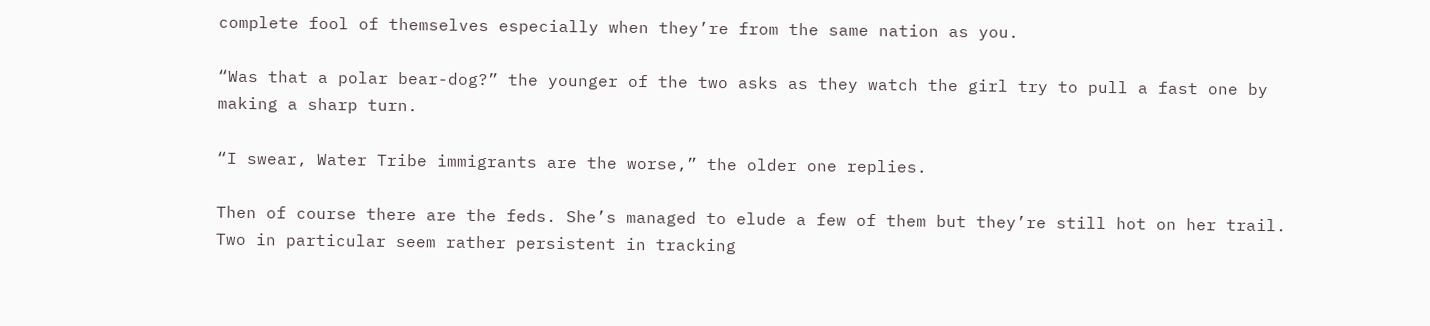complete fool of themselves especially when they’re from the same nation as you.

“Was that a polar bear-dog?” the younger of the two asks as they watch the girl try to pull a fast one by making a sharp turn.

“I swear, Water Tribe immigrants are the worse,” the older one replies.

Then of course there are the feds. She’s managed to elude a few of them but they’re still hot on her trail. Two in particular seem rather persistent in tracking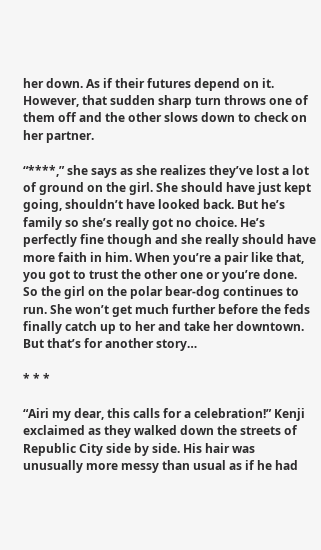her down. As if their futures depend on it. However, that sudden sharp turn throws one of them off and the other slows down to check on her partner.

“****,” she says as she realizes they’ve lost a lot of ground on the girl. She should have just kept going, shouldn’t have looked back. But he’s family so she’s really got no choice. He’s perfectly fine though and she really should have more faith in him. When you’re a pair like that, you got to trust the other one or you’re done.
So the girl on the polar bear-dog continues to run. She won’t get much further before the feds finally catch up to her and take her downtown. But that’s for another story…

* * *

“Airi my dear, this calls for a celebration!” Kenji exclaimed as they walked down the streets of Republic City side by side. His hair was unusually more messy than usual as if he had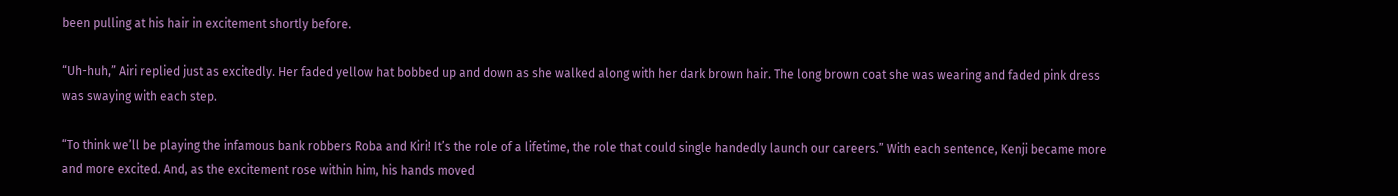been pulling at his hair in excitement shortly before.

“Uh-huh,” Airi replied just as excitedly. Her faded yellow hat bobbed up and down as she walked along with her dark brown hair. The long brown coat she was wearing and faded pink dress was swaying with each step.

“To think we’ll be playing the infamous bank robbers Roba and Kiri! It’s the role of a lifetime, the role that could single handedly launch our careers.” With each sentence, Kenji became more and more excited. And, as the excitement rose within him, his hands moved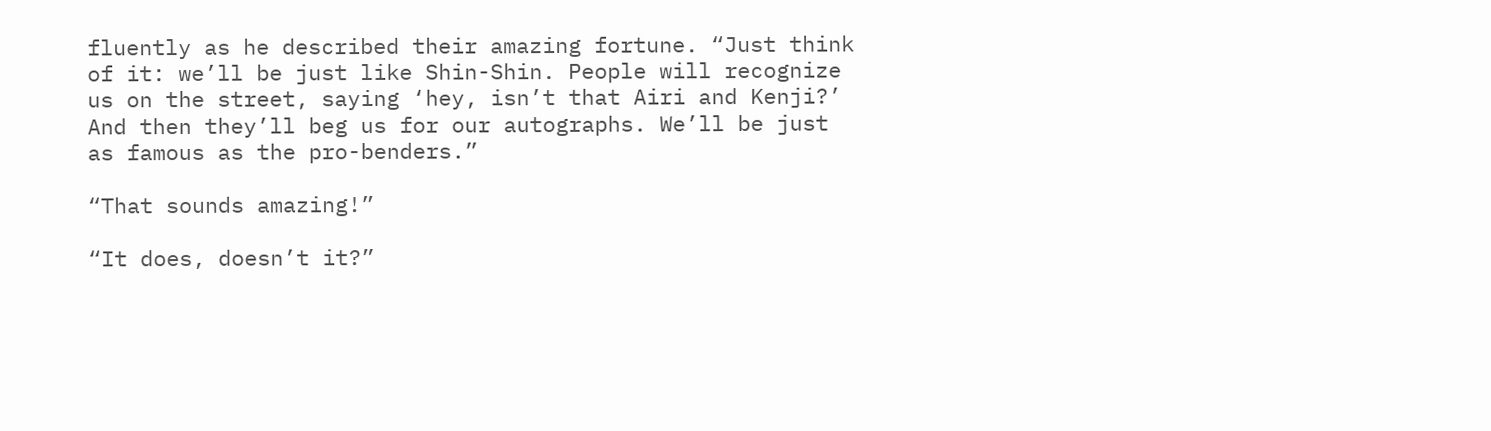fluently as he described their amazing fortune. “Just think of it: we’ll be just like Shin-Shin. People will recognize us on the street, saying ‘hey, isn’t that Airi and Kenji?’ And then they’ll beg us for our autographs. We’ll be just as famous as the pro-benders.”

“That sounds amazing!”

“It does, doesn’t it?”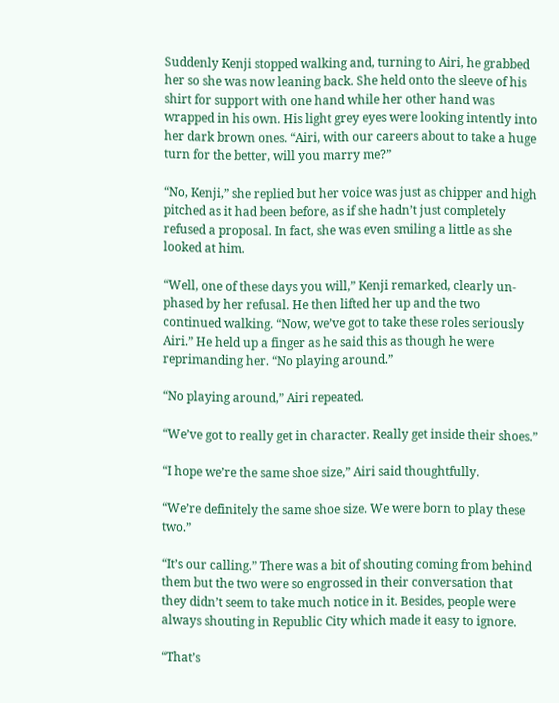Suddenly Kenji stopped walking and, turning to Airi, he grabbed her so she was now leaning back. She held onto the sleeve of his shirt for support with one hand while her other hand was wrapped in his own. His light grey eyes were looking intently into her dark brown ones. “Airi, with our careers about to take a huge turn for the better, will you marry me?”

“No, Kenji,” she replied but her voice was just as chipper and high pitched as it had been before, as if she hadn’t just completely refused a proposal. In fact, she was even smiling a little as she looked at him.

“Well, one of these days you will,” Kenji remarked, clearly un-phased by her refusal. He then lifted her up and the two continued walking. “Now, we’ve got to take these roles seriously Airi.” He held up a finger as he said this as though he were reprimanding her. “No playing around.”

“No playing around,” Airi repeated.

“We’ve got to really get in character. Really get inside their shoes.”

“I hope we’re the same shoe size,” Airi said thoughtfully.

“We’re definitely the same shoe size. We were born to play these two.”

“It’s our calling.” There was a bit of shouting coming from behind them but the two were so engrossed in their conversation that they didn’t seem to take much notice in it. Besides, people were always shouting in Republic City which made it easy to ignore.

“That’s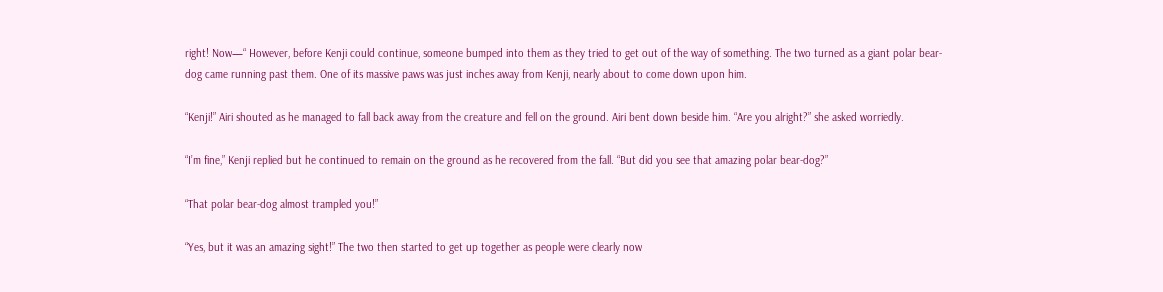right! Now—“ However, before Kenji could continue, someone bumped into them as they tried to get out of the way of something. The two turned as a giant polar bear-dog came running past them. One of its massive paws was just inches away from Kenji, nearly about to come down upon him.

“Kenji!” Airi shouted as he managed to fall back away from the creature and fell on the ground. Airi bent down beside him. “Are you alright?” she asked worriedly.

“I’m fine,” Kenji replied but he continued to remain on the ground as he recovered from the fall. “But did you see that amazing polar bear-dog?”

“That polar bear-dog almost trampled you!”

“Yes, but it was an amazing sight!” The two then started to get up together as people were clearly now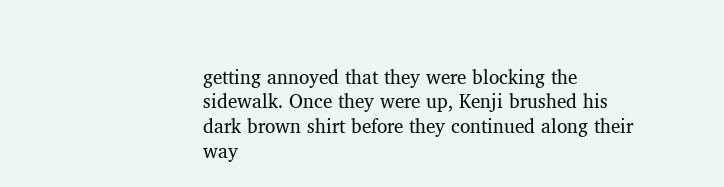getting annoyed that they were blocking the sidewalk. Once they were up, Kenji brushed his dark brown shirt before they continued along their way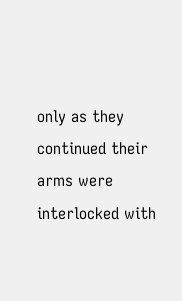only as they continued their arms were interlocked with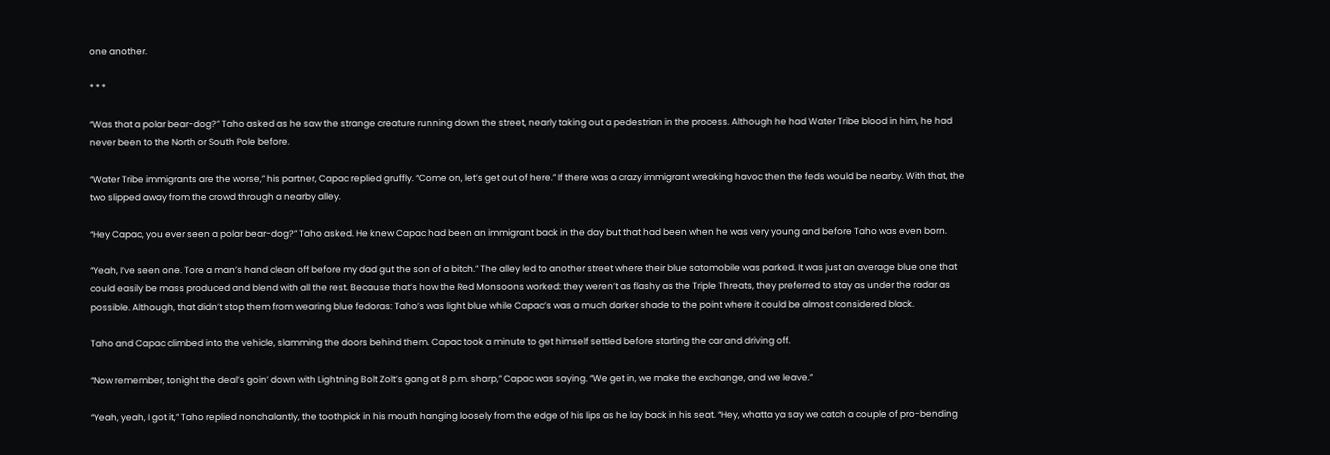one another.

* * *

“Was that a polar bear-dog?” Taho asked as he saw the strange creature running down the street, nearly taking out a pedestrian in the process. Although he had Water Tribe blood in him, he had never been to the North or South Pole before.

“Water Tribe immigrants are the worse,” his partner, Capac replied gruffly. “Come on, let’s get out of here.” If there was a crazy immigrant wreaking havoc then the feds would be nearby. With that, the two slipped away from the crowd through a nearby alley.

“Hey Capac, you ever seen a polar bear-dog?” Taho asked. He knew Capac had been an immigrant back in the day but that had been when he was very young and before Taho was even born.

“Yeah, I’ve seen one. Tore a man’s hand clean off before my dad gut the son of a bitch.” The alley led to another street where their blue satomobile was parked. It was just an average blue one that could easily be mass produced and blend with all the rest. Because that’s how the Red Monsoons worked: they weren’t as flashy as the Triple Threats, they preferred to stay as under the radar as possible. Although, that didn’t stop them from wearing blue fedoras: Taho’s was light blue while Capac’s was a much darker shade to the point where it could be almost considered black.

Taho and Capac climbed into the vehicle, slamming the doors behind them. Capac took a minute to get himself settled before starting the car and driving off.

“Now remember, tonight the deal’s goin’ down with Lightning Bolt Zolt’s gang at 8 p.m. sharp,” Capac was saying. “We get in, we make the exchange, and we leave.”

“Yeah, yeah, I got it,” Taho replied nonchalantly, the toothpick in his mouth hanging loosely from the edge of his lips as he lay back in his seat. “Hey, whatta ya say we catch a couple of pro-bending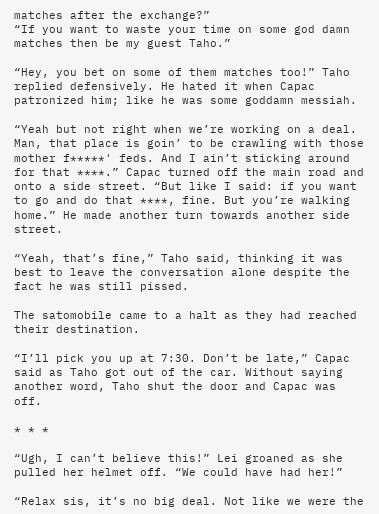matches after the exchange?”
“If you want to waste your time on some god damn matches then be my guest Taho.”

“Hey, you bet on some of them matches too!” Taho replied defensively. He hated it when Capac patronized him; like he was some goddamn messiah.

“Yeah but not right when we’re working on a deal. Man, that place is goin’ to be crawling with those mother f*****' feds. And I ain’t sticking around for that ****.” Capac turned off the main road and onto a side street. “But like I said: if you want to go and do that ****, fine. But you’re walking home.” He made another turn towards another side street.

“Yeah, that’s fine,” Taho said, thinking it was best to leave the conversation alone despite the fact he was still pissed.

The satomobile came to a halt as they had reached their destination.

“I’ll pick you up at 7:30. Don’t be late,” Capac said as Taho got out of the car. Without saying another word, Taho shut the door and Capac was off.

* * *

“Ugh, I can’t believe this!” Lei groaned as she pulled her helmet off. “We could have had her!”

“Relax sis, it’s no big deal. Not like we were the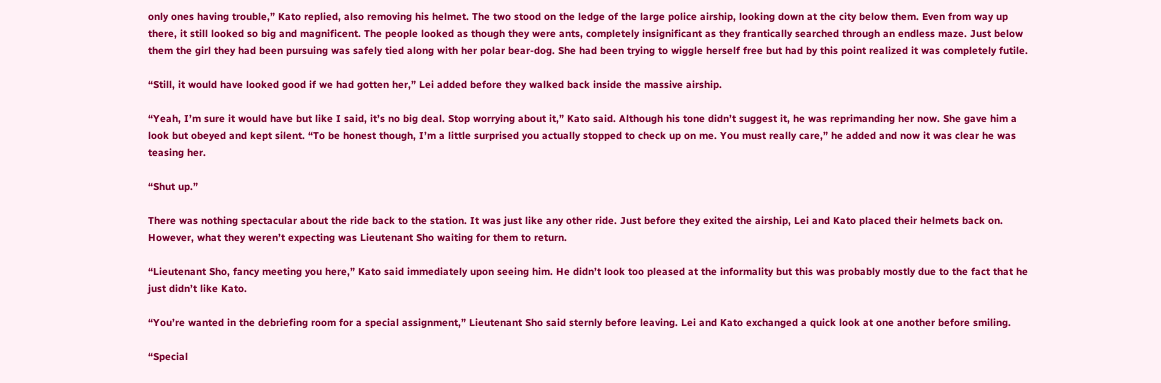only ones having trouble,” Kato replied, also removing his helmet. The two stood on the ledge of the large police airship, looking down at the city below them. Even from way up there, it still looked so big and magnificent. The people looked as though they were ants, completely insignificant as they frantically searched through an endless maze. Just below them the girl they had been pursuing was safely tied along with her polar bear-dog. She had been trying to wiggle herself free but had by this point realized it was completely futile.

“Still, it would have looked good if we had gotten her,” Lei added before they walked back inside the massive airship.

“Yeah, I’m sure it would have but like I said, it’s no big deal. Stop worrying about it,” Kato said. Although his tone didn’t suggest it, he was reprimanding her now. She gave him a look but obeyed and kept silent. “To be honest though, I’m a little surprised you actually stopped to check up on me. You must really care,” he added and now it was clear he was teasing her.

“Shut up.”

There was nothing spectacular about the ride back to the station. It was just like any other ride. Just before they exited the airship, Lei and Kato placed their helmets back on. However, what they weren’t expecting was Lieutenant Sho waiting for them to return.

“Lieutenant Sho, fancy meeting you here,” Kato said immediately upon seeing him. He didn’t look too pleased at the informality but this was probably mostly due to the fact that he just didn’t like Kato.

“You’re wanted in the debriefing room for a special assignment,” Lieutenant Sho said sternly before leaving. Lei and Kato exchanged a quick look at one another before smiling.

“Special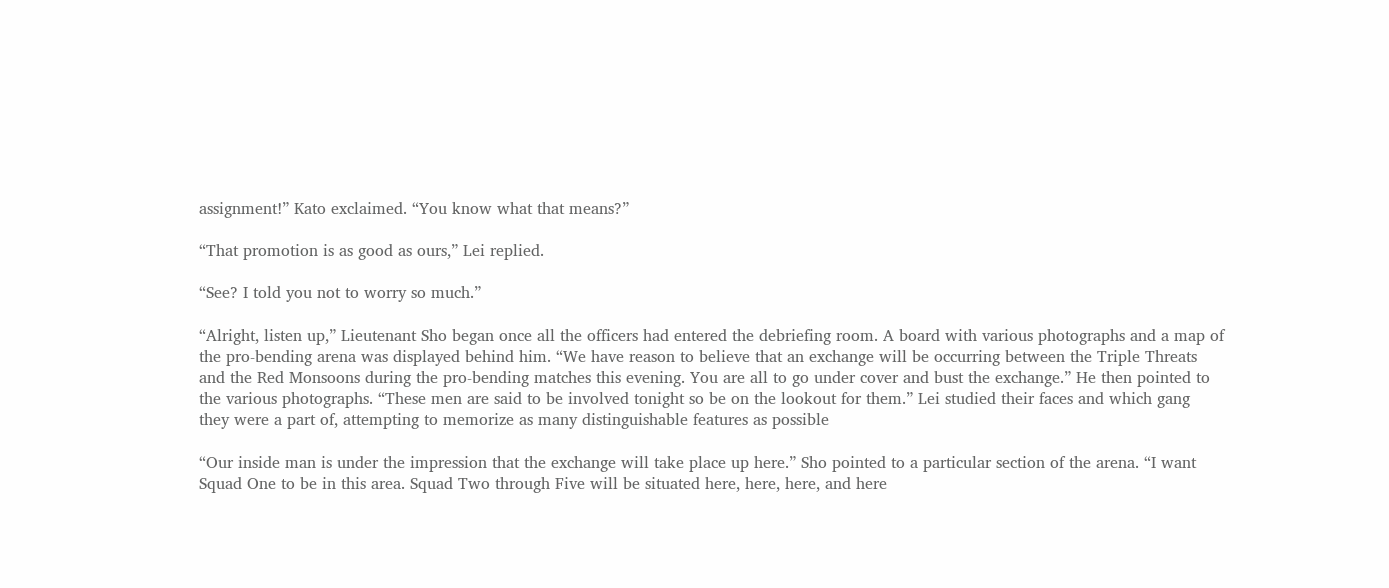assignment!” Kato exclaimed. “You know what that means?”

“That promotion is as good as ours,” Lei replied.

“See? I told you not to worry so much.”

“Alright, listen up,” Lieutenant Sho began once all the officers had entered the debriefing room. A board with various photographs and a map of the pro-bending arena was displayed behind him. “We have reason to believe that an exchange will be occurring between the Triple Threats and the Red Monsoons during the pro-bending matches this evening. You are all to go under cover and bust the exchange.” He then pointed to the various photographs. “These men are said to be involved tonight so be on the lookout for them.” Lei studied their faces and which gang they were a part of, attempting to memorize as many distinguishable features as possible

“Our inside man is under the impression that the exchange will take place up here.” Sho pointed to a particular section of the arena. “I want Squad One to be in this area. Squad Two through Five will be situated here, here, here, and here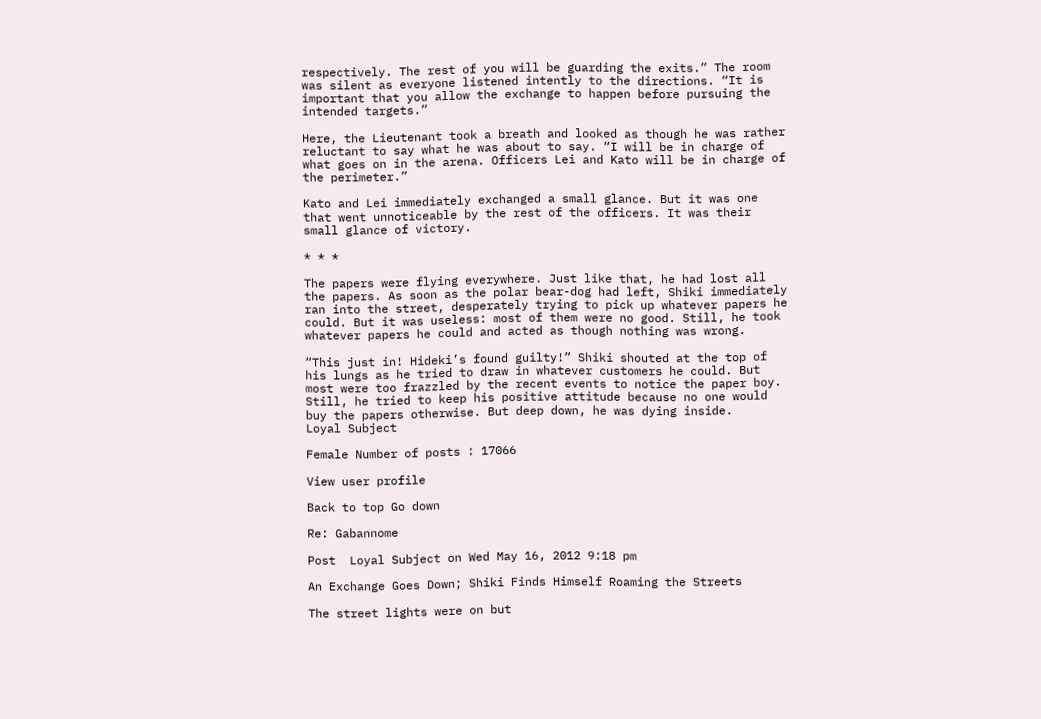respectively. The rest of you will be guarding the exits.” The room was silent as everyone listened intently to the directions. “It is important that you allow the exchange to happen before pursuing the intended targets.”

Here, the Lieutenant took a breath and looked as though he was rather reluctant to say what he was about to say. “I will be in charge of what goes on in the arena. Officers Lei and Kato will be in charge of the perimeter.”

Kato and Lei immediately exchanged a small glance. But it was one that went unnoticeable by the rest of the officers. It was their small glance of victory.

* * *

The papers were flying everywhere. Just like that, he had lost all the papers. As soon as the polar bear-dog had left, Shiki immediately ran into the street, desperately trying to pick up whatever papers he could. But it was useless: most of them were no good. Still, he took whatever papers he could and acted as though nothing was wrong.

“This just in! Hideki’s found guilty!” Shiki shouted at the top of his lungs as he tried to draw in whatever customers he could. But most were too frazzled by the recent events to notice the paper boy. Still, he tried to keep his positive attitude because no one would buy the papers otherwise. But deep down, he was dying inside.
Loyal Subject

Female Number of posts : 17066

View user profile

Back to top Go down

Re: Gabannome

Post  Loyal Subject on Wed May 16, 2012 9:18 pm

An Exchange Goes Down; Shiki Finds Himself Roaming the Streets

The street lights were on but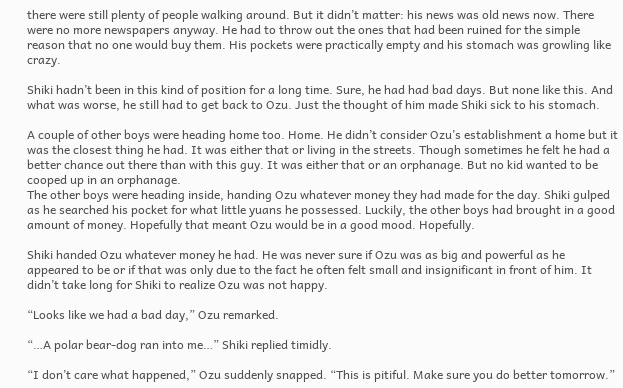there were still plenty of people walking around. But it didn’t matter: his news was old news now. There were no more newspapers anyway. He had to throw out the ones that had been ruined for the simple reason that no one would buy them. His pockets were practically empty and his stomach was growling like crazy.

Shiki hadn’t been in this kind of position for a long time. Sure, he had had bad days. But none like this. And what was worse, he still had to get back to Ozu. Just the thought of him made Shiki sick to his stomach.

A couple of other boys were heading home too. Home. He didn’t consider Ozu’s establishment a home but it was the closest thing he had. It was either that or living in the streets. Though sometimes he felt he had a better chance out there than with this guy. It was either that or an orphanage. But no kid wanted to be cooped up in an orphanage.
The other boys were heading inside, handing Ozu whatever money they had made for the day. Shiki gulped as he searched his pocket for what little yuans he possessed. Luckily, the other boys had brought in a good amount of money. Hopefully that meant Ozu would be in a good mood. Hopefully.

Shiki handed Ozu whatever money he had. He was never sure if Ozu was as big and powerful as he appeared to be or if that was only due to the fact he often felt small and insignificant in front of him. It didn’t take long for Shiki to realize Ozu was not happy.

“Looks like we had a bad day,” Ozu remarked.

“…A polar bear-dog ran into me…” Shiki replied timidly.

“I don’t care what happened,” Ozu suddenly snapped. “This is pitiful. Make sure you do better tomorrow.”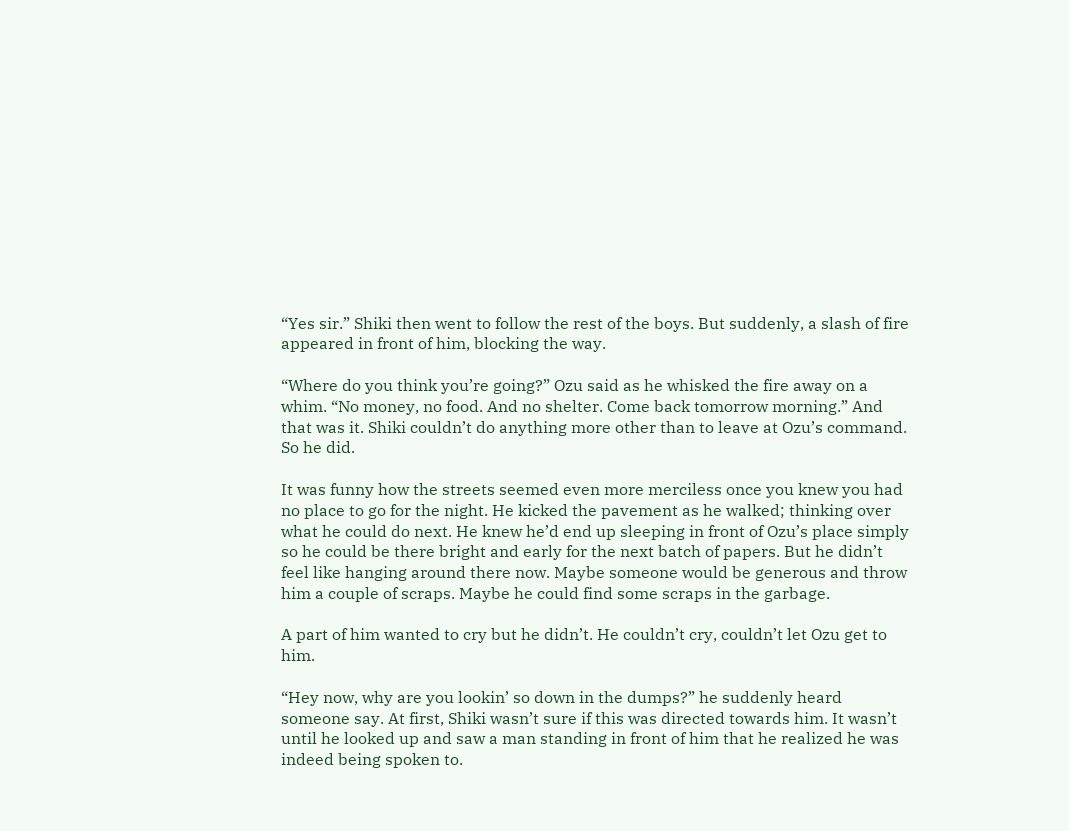“Yes sir.” Shiki then went to follow the rest of the boys. But suddenly, a slash of fire appeared in front of him, blocking the way.

“Where do you think you’re going?” Ozu said as he whisked the fire away on a whim. “No money, no food. And no shelter. Come back tomorrow morning.” And that was it. Shiki couldn’t do anything more other than to leave at Ozu’s command. So he did.

It was funny how the streets seemed even more merciless once you knew you had no place to go for the night. He kicked the pavement as he walked; thinking over what he could do next. He knew he’d end up sleeping in front of Ozu’s place simply so he could be there bright and early for the next batch of papers. But he didn’t feel like hanging around there now. Maybe someone would be generous and throw him a couple of scraps. Maybe he could find some scraps in the garbage.

A part of him wanted to cry but he didn’t. He couldn’t cry, couldn’t let Ozu get to him.

“Hey now, why are you lookin’ so down in the dumps?” he suddenly heard someone say. At first, Shiki wasn’t sure if this was directed towards him. It wasn’t until he looked up and saw a man standing in front of him that he realized he was indeed being spoken to.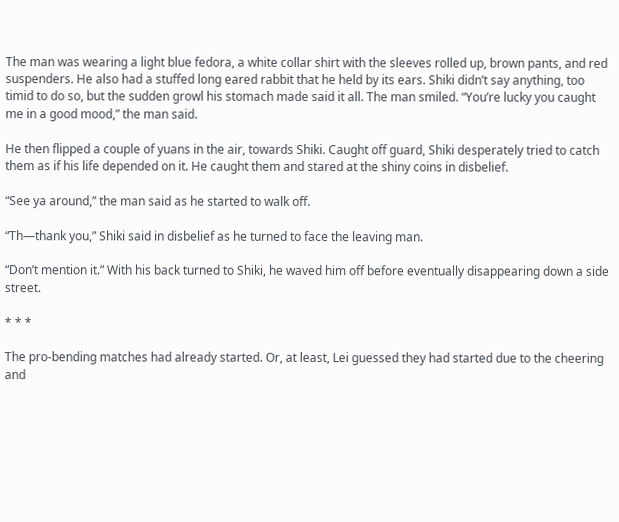The man was wearing a light blue fedora, a white collar shirt with the sleeves rolled up, brown pants, and red suspenders. He also had a stuffed long eared rabbit that he held by its ears. Shiki didn’t say anything, too timid to do so, but the sudden growl his stomach made said it all. The man smiled. “You’re lucky you caught me in a good mood,” the man said.

He then flipped a couple of yuans in the air, towards Shiki. Caught off guard, Shiki desperately tried to catch them as if his life depended on it. He caught them and stared at the shiny coins in disbelief.

“See ya around,” the man said as he started to walk off.

“Th—thank you,” Shiki said in disbelief as he turned to face the leaving man.

“Don’t mention it.” With his back turned to Shiki, he waved him off before eventually disappearing down a side street.

* * *

The pro-bending matches had already started. Or, at least, Lei guessed they had started due to the cheering and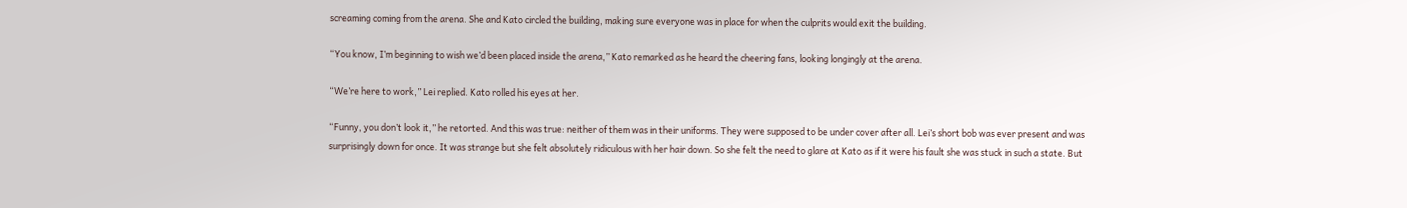screaming coming from the arena. She and Kato circled the building, making sure everyone was in place for when the culprits would exit the building.

“You know, I’m beginning to wish we’d been placed inside the arena,” Kato remarked as he heard the cheering fans, looking longingly at the arena.

“We’re here to work,” Lei replied. Kato rolled his eyes at her.

“Funny, you don’t look it,” he retorted. And this was true: neither of them was in their uniforms. They were supposed to be under cover after all. Lei’s short bob was ever present and was surprisingly down for once. It was strange but she felt absolutely ridiculous with her hair down. So she felt the need to glare at Kato as if it were his fault she was stuck in such a state. But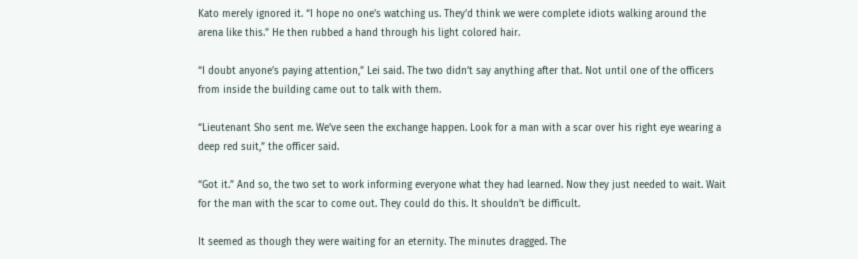Kato merely ignored it. “I hope no one’s watching us. They’d think we were complete idiots walking around the arena like this.” He then rubbed a hand through his light colored hair.

“I doubt anyone’s paying attention,” Lei said. The two didn’t say anything after that. Not until one of the officers from inside the building came out to talk with them.

“Lieutenant Sho sent me. We’ve seen the exchange happen. Look for a man with a scar over his right eye wearing a deep red suit,” the officer said.

“Got it.” And so, the two set to work informing everyone what they had learned. Now they just needed to wait. Wait for the man with the scar to come out. They could do this. It shouldn’t be difficult.

It seemed as though they were waiting for an eternity. The minutes dragged. The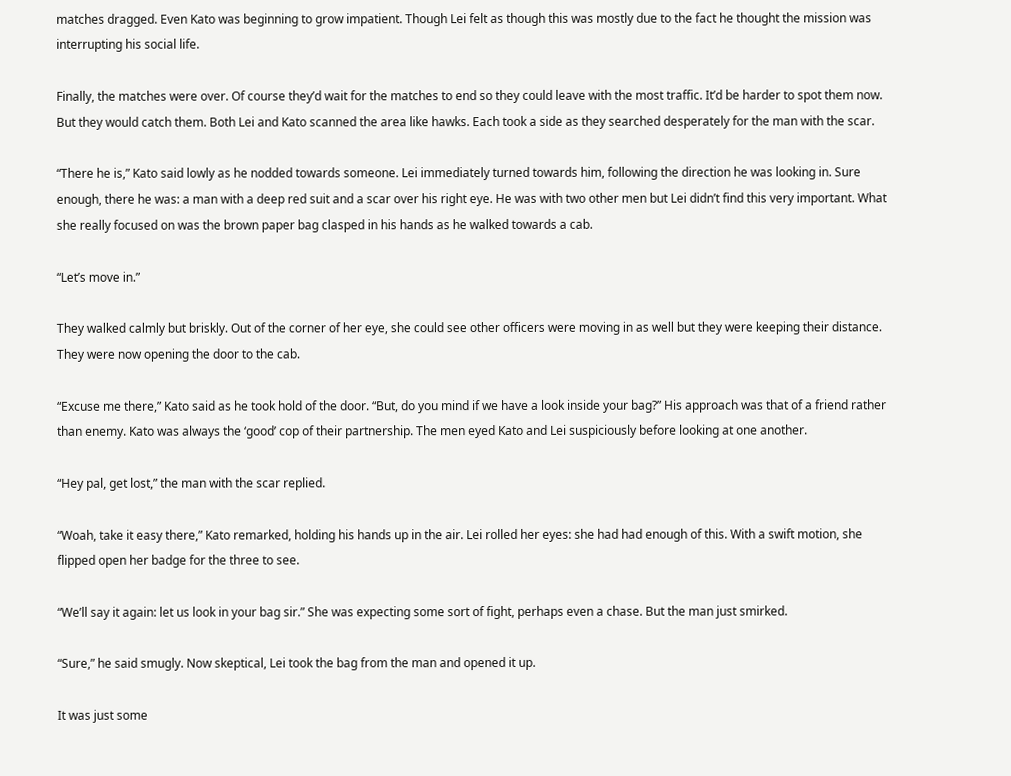matches dragged. Even Kato was beginning to grow impatient. Though Lei felt as though this was mostly due to the fact he thought the mission was interrupting his social life.

Finally, the matches were over. Of course they’d wait for the matches to end so they could leave with the most traffic. It’d be harder to spot them now. But they would catch them. Both Lei and Kato scanned the area like hawks. Each took a side as they searched desperately for the man with the scar.

“There he is,” Kato said lowly as he nodded towards someone. Lei immediately turned towards him, following the direction he was looking in. Sure enough, there he was: a man with a deep red suit and a scar over his right eye. He was with two other men but Lei didn’t find this very important. What she really focused on was the brown paper bag clasped in his hands as he walked towards a cab.

“Let’s move in.”

They walked calmly but briskly. Out of the corner of her eye, she could see other officers were moving in as well but they were keeping their distance. They were now opening the door to the cab.

“Excuse me there,” Kato said as he took hold of the door. “But, do you mind if we have a look inside your bag?” His approach was that of a friend rather than enemy. Kato was always the ‘good’ cop of their partnership. The men eyed Kato and Lei suspiciously before looking at one another.

“Hey pal, get lost,” the man with the scar replied.

“Woah, take it easy there,” Kato remarked, holding his hands up in the air. Lei rolled her eyes: she had had enough of this. With a swift motion, she flipped open her badge for the three to see.

“We’ll say it again: let us look in your bag sir.” She was expecting some sort of fight, perhaps even a chase. But the man just smirked.

“Sure,” he said smugly. Now skeptical, Lei took the bag from the man and opened it up.

It was just some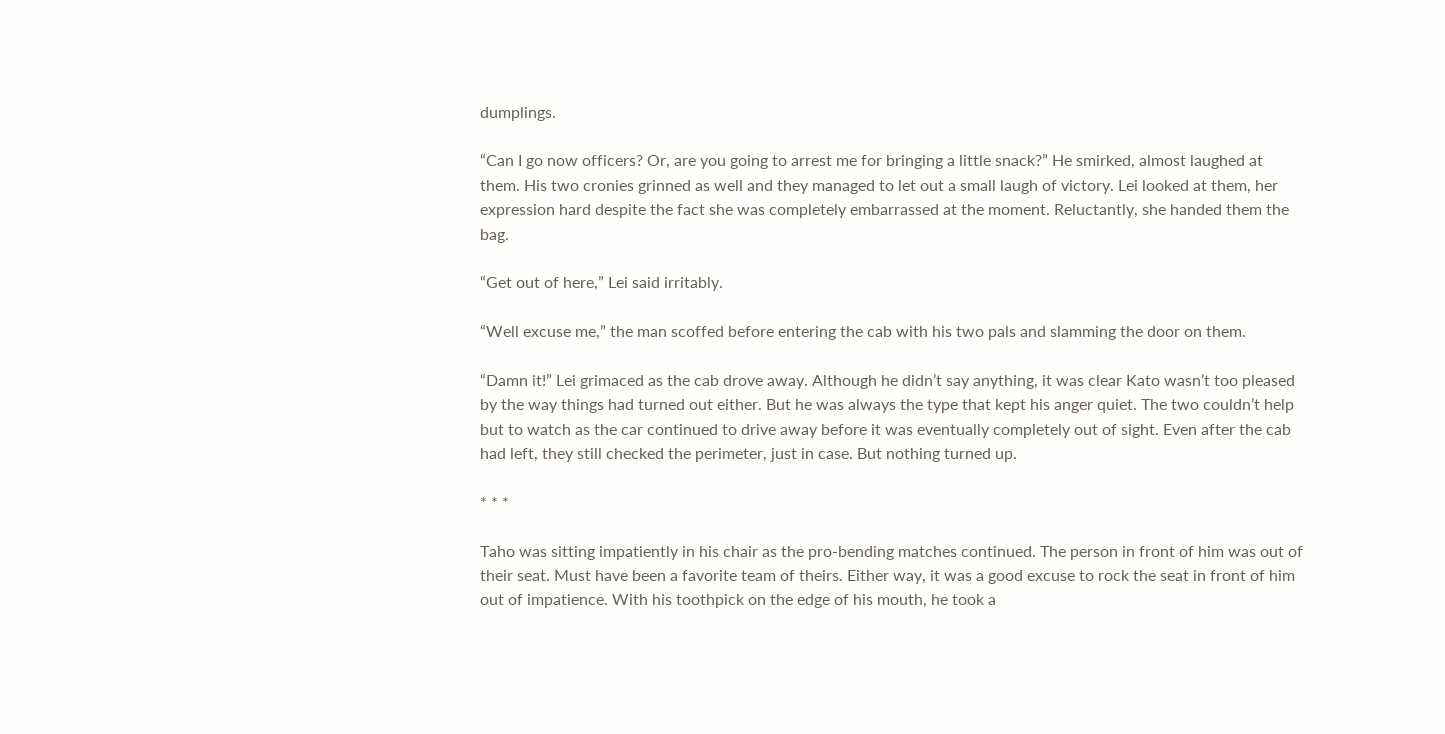dumplings.

“Can I go now officers? Or, are you going to arrest me for bringing a little snack?” He smirked, almost laughed at them. His two cronies grinned as well and they managed to let out a small laugh of victory. Lei looked at them, her expression hard despite the fact she was completely embarrassed at the moment. Reluctantly, she handed them the bag.

“Get out of here,” Lei said irritably.

“Well excuse me,” the man scoffed before entering the cab with his two pals and slamming the door on them.

“Damn it!” Lei grimaced as the cab drove away. Although he didn’t say anything, it was clear Kato wasn’t too pleased by the way things had turned out either. But he was always the type that kept his anger quiet. The two couldn’t help but to watch as the car continued to drive away before it was eventually completely out of sight. Even after the cab had left, they still checked the perimeter, just in case. But nothing turned up.

* * *

Taho was sitting impatiently in his chair as the pro-bending matches continued. The person in front of him was out of their seat. Must have been a favorite team of theirs. Either way, it was a good excuse to rock the seat in front of him out of impatience. With his toothpick on the edge of his mouth, he took a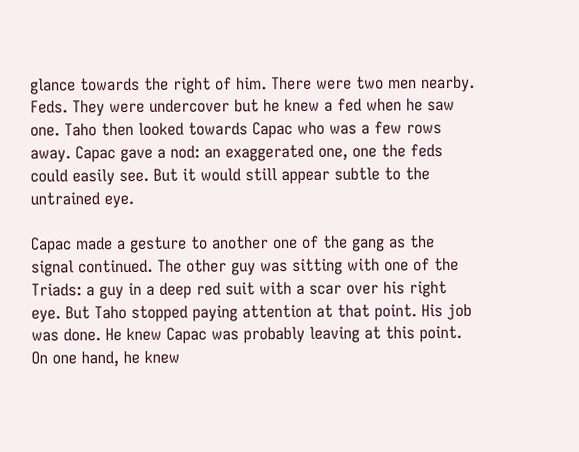glance towards the right of him. There were two men nearby. Feds. They were undercover but he knew a fed when he saw one. Taho then looked towards Capac who was a few rows away. Capac gave a nod: an exaggerated one, one the feds could easily see. But it would still appear subtle to the untrained eye.

Capac made a gesture to another one of the gang as the signal continued. The other guy was sitting with one of the Triads: a guy in a deep red suit with a scar over his right eye. But Taho stopped paying attention at that point. His job was done. He knew Capac was probably leaving at this point. On one hand, he knew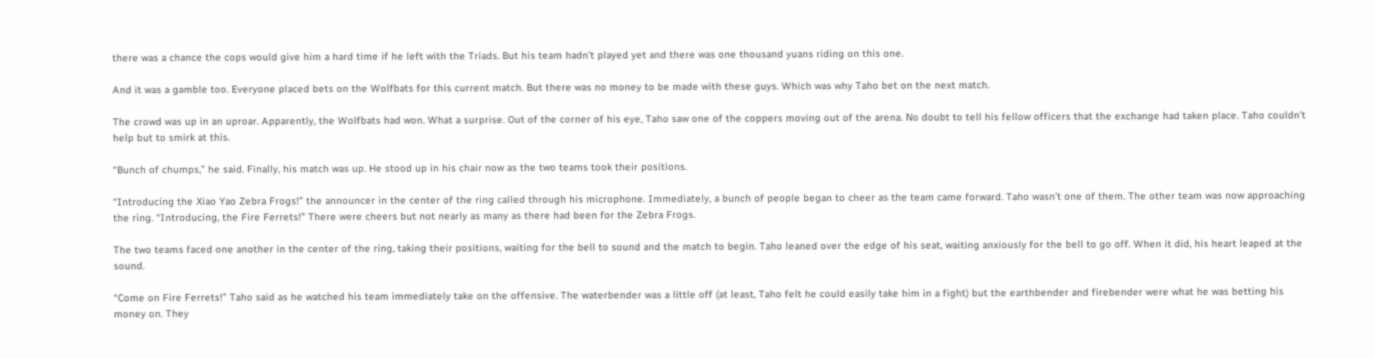there was a chance the cops would give him a hard time if he left with the Triads. But his team hadn’t played yet and there was one thousand yuans riding on this one.

And it was a gamble too. Everyone placed bets on the Wolfbats for this current match. But there was no money to be made with these guys. Which was why Taho bet on the next match.

The crowd was up in an uproar. Apparently, the Wolfbats had won. What a surprise. Out of the corner of his eye, Taho saw one of the coppers moving out of the arena. No doubt to tell his fellow officers that the exchange had taken place. Taho couldn’t help but to smirk at this.

“Bunch of chumps,” he said. Finally, his match was up. He stood up in his chair now as the two teams took their positions.

“Introducing the Xiao Yao Zebra Frogs!” the announcer in the center of the ring called through his microphone. Immediately, a bunch of people began to cheer as the team came forward. Taho wasn’t one of them. The other team was now approaching the ring. “Introducing, the Fire Ferrets!” There were cheers but not nearly as many as there had been for the Zebra Frogs.

The two teams faced one another in the center of the ring, taking their positions, waiting for the bell to sound and the match to begin. Taho leaned over the edge of his seat, waiting anxiously for the bell to go off. When it did, his heart leaped at the sound.

“Come on Fire Ferrets!” Taho said as he watched his team immediately take on the offensive. The waterbender was a little off (at least, Taho felt he could easily take him in a fight) but the earthbender and firebender were what he was betting his money on. They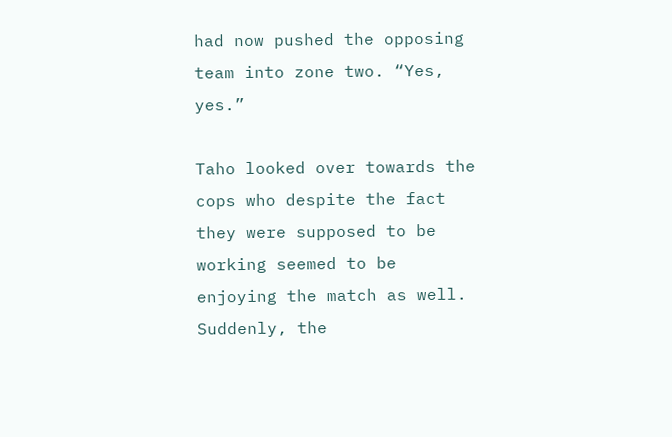had now pushed the opposing team into zone two. “Yes, yes.”

Taho looked over towards the cops who despite the fact they were supposed to be working seemed to be enjoying the match as well. Suddenly, the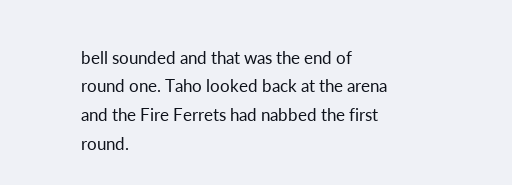bell sounded and that was the end of round one. Taho looked back at the arena and the Fire Ferrets had nabbed the first round.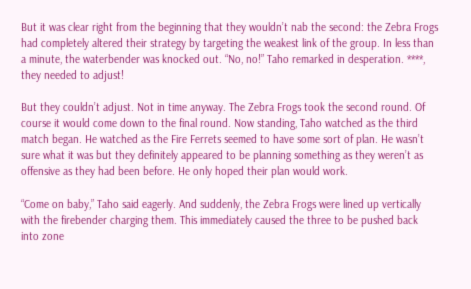But it was clear right from the beginning that they wouldn’t nab the second: the Zebra Frogs had completely altered their strategy by targeting the weakest link of the group. In less than a minute, the waterbender was knocked out. “No, no!” Taho remarked in desperation. ****, they needed to adjust!

But they couldn’t adjust. Not in time anyway. The Zebra Frogs took the second round. Of course it would come down to the final round. Now standing, Taho watched as the third match began. He watched as the Fire Ferrets seemed to have some sort of plan. He wasn’t sure what it was but they definitely appeared to be planning something as they weren’t as offensive as they had been before. He only hoped their plan would work.

“Come on baby,” Taho said eagerly. And suddenly, the Zebra Frogs were lined up vertically with the firebender charging them. This immediately caused the three to be pushed back into zone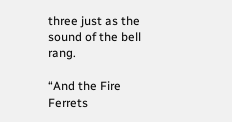three just as the sound of the bell rang.

“And the Fire Ferrets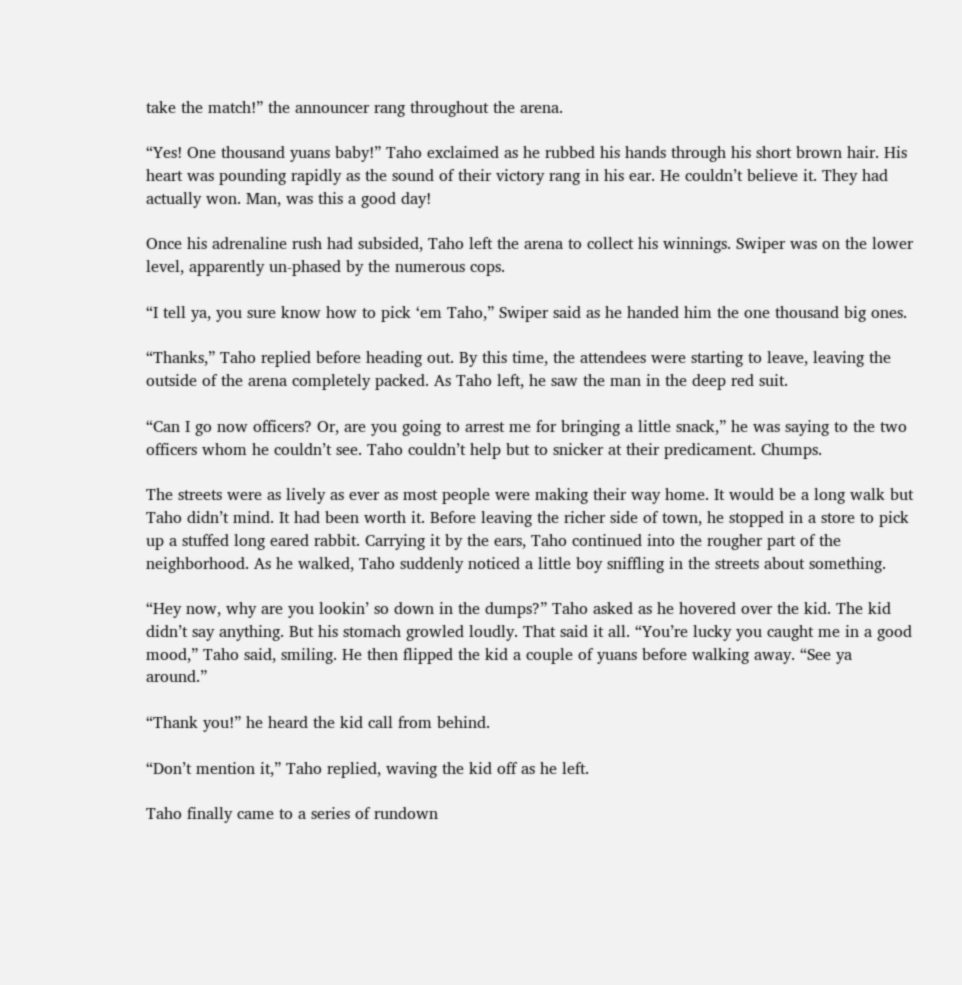take the match!” the announcer rang throughout the arena.

“Yes! One thousand yuans baby!” Taho exclaimed as he rubbed his hands through his short brown hair. His heart was pounding rapidly as the sound of their victory rang in his ear. He couldn’t believe it. They had actually won. Man, was this a good day!

Once his adrenaline rush had subsided, Taho left the arena to collect his winnings. Swiper was on the lower level, apparently un-phased by the numerous cops.

“I tell ya, you sure know how to pick ‘em Taho,” Swiper said as he handed him the one thousand big ones.

“Thanks,” Taho replied before heading out. By this time, the attendees were starting to leave, leaving the outside of the arena completely packed. As Taho left, he saw the man in the deep red suit.

“Can I go now officers? Or, are you going to arrest me for bringing a little snack,” he was saying to the two officers whom he couldn’t see. Taho couldn’t help but to snicker at their predicament. Chumps.

The streets were as lively as ever as most people were making their way home. It would be a long walk but Taho didn’t mind. It had been worth it. Before leaving the richer side of town, he stopped in a store to pick up a stuffed long eared rabbit. Carrying it by the ears, Taho continued into the rougher part of the neighborhood. As he walked, Taho suddenly noticed a little boy sniffling in the streets about something.

“Hey now, why are you lookin’ so down in the dumps?” Taho asked as he hovered over the kid. The kid didn’t say anything. But his stomach growled loudly. That said it all. “You’re lucky you caught me in a good mood,” Taho said, smiling. He then flipped the kid a couple of yuans before walking away. “See ya around.”

“Thank you!” he heard the kid call from behind.

“Don’t mention it,” Taho replied, waving the kid off as he left.

Taho finally came to a series of rundown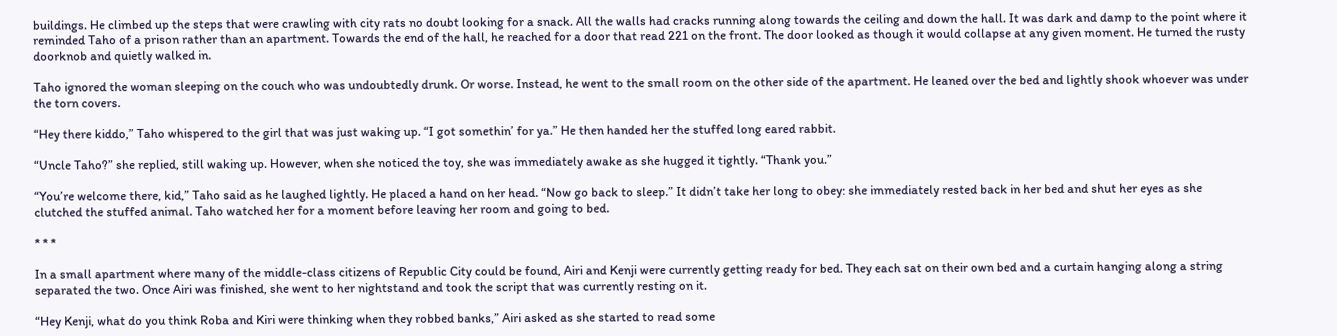buildings. He climbed up the steps that were crawling with city rats no doubt looking for a snack. All the walls had cracks running along towards the ceiling and down the hall. It was dark and damp to the point where it reminded Taho of a prison rather than an apartment. Towards the end of the hall, he reached for a door that read 221 on the front. The door looked as though it would collapse at any given moment. He turned the rusty doorknob and quietly walked in.

Taho ignored the woman sleeping on the couch who was undoubtedly drunk. Or worse. Instead, he went to the small room on the other side of the apartment. He leaned over the bed and lightly shook whoever was under the torn covers.

“Hey there kiddo,” Taho whispered to the girl that was just waking up. “I got somethin’ for ya.” He then handed her the stuffed long eared rabbit.

“Uncle Taho?” she replied, still waking up. However, when she noticed the toy, she was immediately awake as she hugged it tightly. “Thank you.”

“You’re welcome there, kid,” Taho said as he laughed lightly. He placed a hand on her head. “Now go back to sleep.” It didn’t take her long to obey: she immediately rested back in her bed and shut her eyes as she clutched the stuffed animal. Taho watched her for a moment before leaving her room and going to bed.

* * *

In a small apartment where many of the middle-class citizens of Republic City could be found, Airi and Kenji were currently getting ready for bed. They each sat on their own bed and a curtain hanging along a string separated the two. Once Airi was finished, she went to her nightstand and took the script that was currently resting on it.

“Hey Kenji, what do you think Roba and Kiri were thinking when they robbed banks,” Airi asked as she started to read some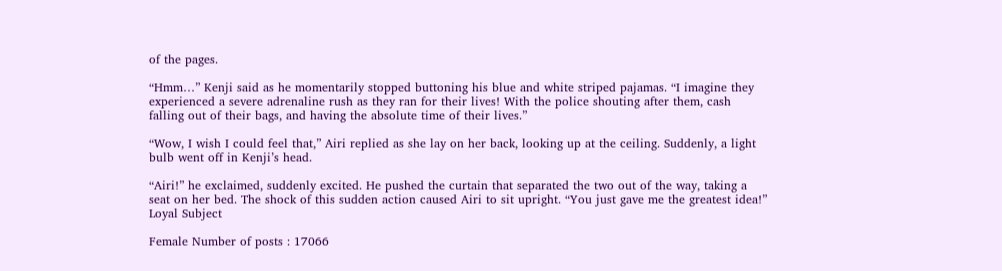of the pages.

“Hmm…” Kenji said as he momentarily stopped buttoning his blue and white striped pajamas. “I imagine they experienced a severe adrenaline rush as they ran for their lives! With the police shouting after them, cash falling out of their bags, and having the absolute time of their lives.”

“Wow, I wish I could feel that,” Airi replied as she lay on her back, looking up at the ceiling. Suddenly, a light bulb went off in Kenji’s head.

“Airi!” he exclaimed, suddenly excited. He pushed the curtain that separated the two out of the way, taking a seat on her bed. The shock of this sudden action caused Airi to sit upright. “You just gave me the greatest idea!”
Loyal Subject

Female Number of posts : 17066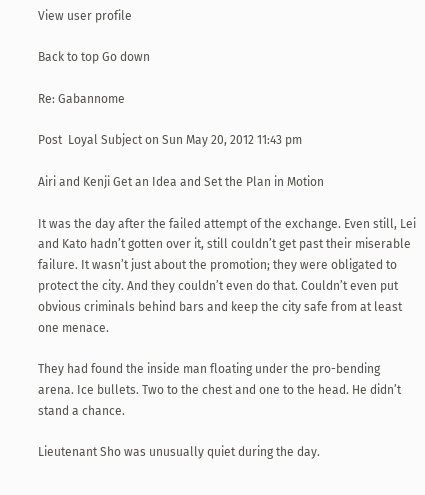View user profile

Back to top Go down

Re: Gabannome

Post  Loyal Subject on Sun May 20, 2012 11:43 pm

Airi and Kenji Get an Idea and Set the Plan in Motion

It was the day after the failed attempt of the exchange. Even still, Lei and Kato hadn’t gotten over it, still couldn’t get past their miserable failure. It wasn’t just about the promotion; they were obligated to protect the city. And they couldn’t even do that. Couldn’t even put obvious criminals behind bars and keep the city safe from at least one menace.

They had found the inside man floating under the pro-bending arena. Ice bullets. Two to the chest and one to the head. He didn’t stand a chance.

Lieutenant Sho was unusually quiet during the day.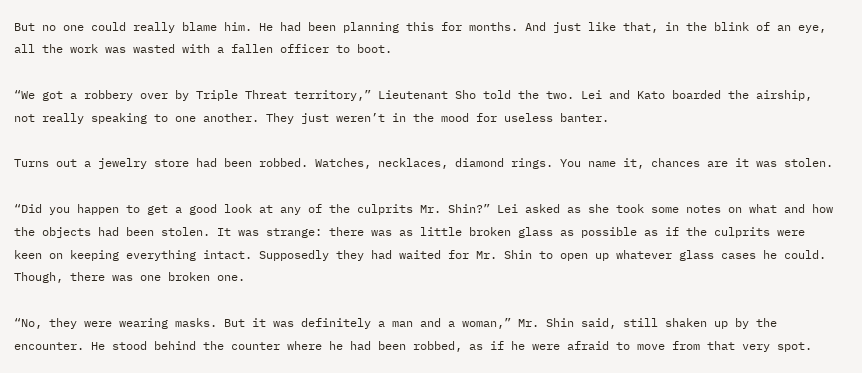But no one could really blame him. He had been planning this for months. And just like that, in the blink of an eye, all the work was wasted with a fallen officer to boot.

“We got a robbery over by Triple Threat territory,” Lieutenant Sho told the two. Lei and Kato boarded the airship, not really speaking to one another. They just weren’t in the mood for useless banter.

Turns out a jewelry store had been robbed. Watches, necklaces, diamond rings. You name it, chances are it was stolen.

“Did you happen to get a good look at any of the culprits Mr. Shin?” Lei asked as she took some notes on what and how the objects had been stolen. It was strange: there was as little broken glass as possible as if the culprits were keen on keeping everything intact. Supposedly they had waited for Mr. Shin to open up whatever glass cases he could. Though, there was one broken one.

“No, they were wearing masks. But it was definitely a man and a woman,” Mr. Shin said, still shaken up by the encounter. He stood behind the counter where he had been robbed, as if he were afraid to move from that very spot.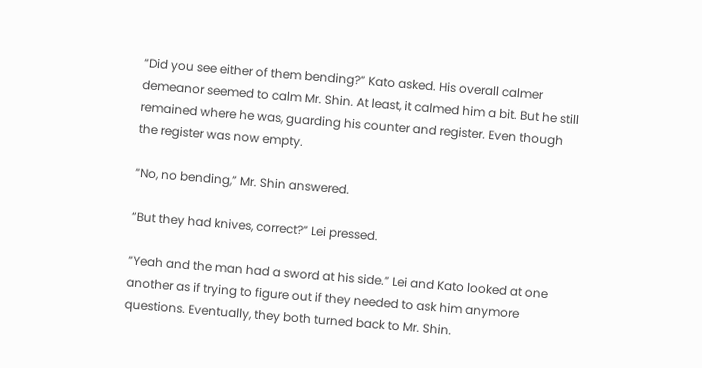“Did you see either of them bending?” Kato asked. His overall calmer demeanor seemed to calm Mr. Shin. At least, it calmed him a bit. But he still remained where he was, guarding his counter and register. Even though the register was now empty.

“No, no bending,” Mr. Shin answered.

“But they had knives, correct?” Lei pressed.

“Yeah and the man had a sword at his side.” Lei and Kato looked at one another as if trying to figure out if they needed to ask him anymore questions. Eventually, they both turned back to Mr. Shin.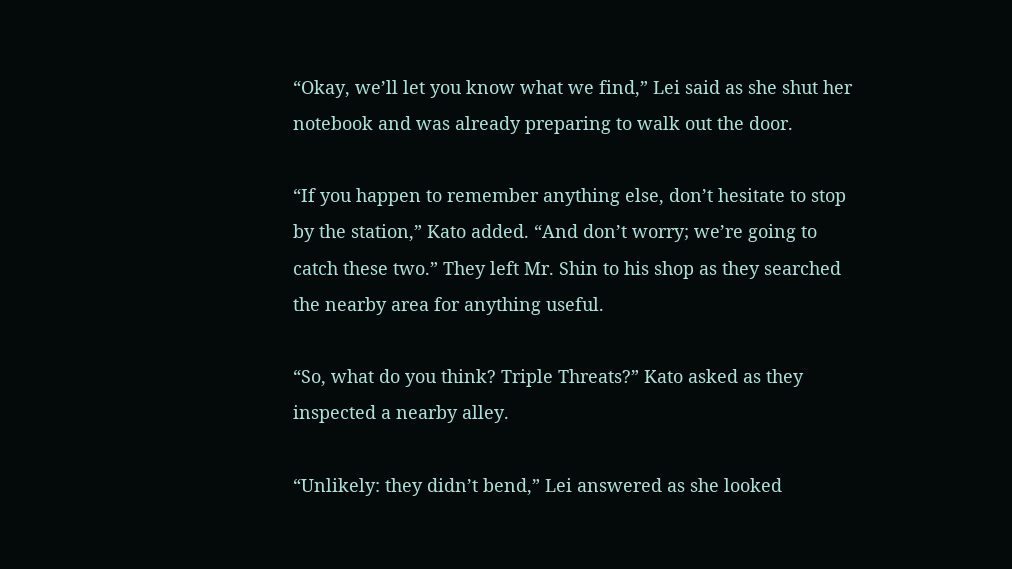“Okay, we’ll let you know what we find,” Lei said as she shut her notebook and was already preparing to walk out the door.

“If you happen to remember anything else, don’t hesitate to stop by the station,” Kato added. “And don’t worry; we’re going to catch these two.” They left Mr. Shin to his shop as they searched the nearby area for anything useful.

“So, what do you think? Triple Threats?” Kato asked as they inspected a nearby alley.

“Unlikely: they didn’t bend,” Lei answered as she looked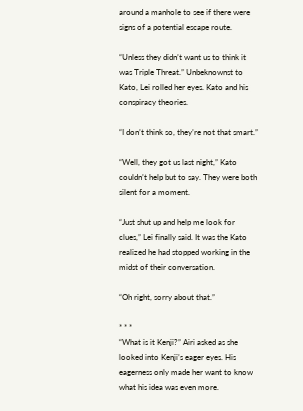around a manhole to see if there were signs of a potential escape route.

“Unless they didn’t want us to think it was Triple Threat.” Unbeknownst to Kato, Lei rolled her eyes. Kato and his conspiracy theories.

“I don’t think so, they’re not that smart.”

“Well, they got us last night,” Kato couldn’t help but to say. They were both silent for a moment.

“Just shut up and help me look for clues,” Lei finally said. It was the Kato realized he had stopped working in the midst of their conversation.

“Oh right, sorry about that.”

* * *
“What is it Kenji?” Airi asked as she looked into Kenji’s eager eyes. His eagerness only made her want to know what his idea was even more.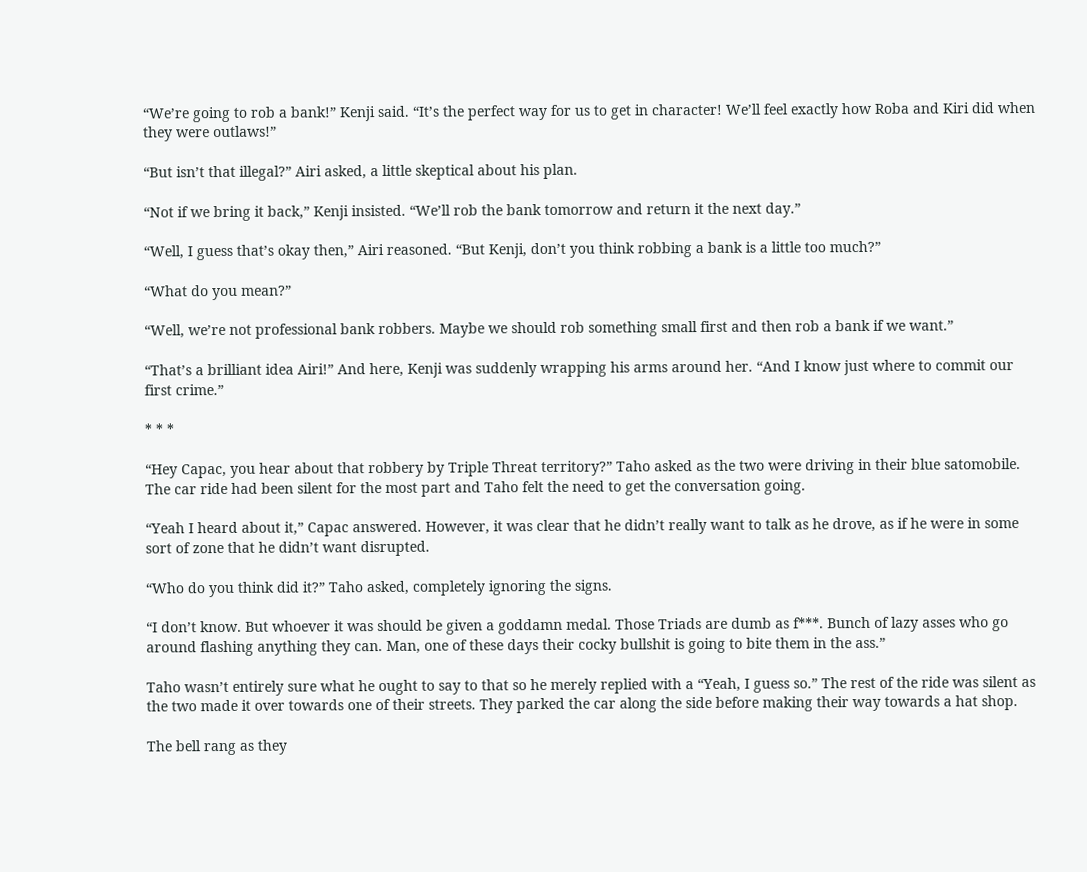“We’re going to rob a bank!” Kenji said. “It’s the perfect way for us to get in character! We’ll feel exactly how Roba and Kiri did when they were outlaws!”

“But isn’t that illegal?” Airi asked, a little skeptical about his plan.

“Not if we bring it back,” Kenji insisted. “We’ll rob the bank tomorrow and return it the next day.”

“Well, I guess that’s okay then,” Airi reasoned. “But Kenji, don’t you think robbing a bank is a little too much?”

“What do you mean?”

“Well, we’re not professional bank robbers. Maybe we should rob something small first and then rob a bank if we want.”

“That’s a brilliant idea Airi!” And here, Kenji was suddenly wrapping his arms around her. “And I know just where to commit our first crime.”

* * *

“Hey Capac, you hear about that robbery by Triple Threat territory?” Taho asked as the two were driving in their blue satomobile. The car ride had been silent for the most part and Taho felt the need to get the conversation going.

“Yeah I heard about it,” Capac answered. However, it was clear that he didn’t really want to talk as he drove, as if he were in some sort of zone that he didn’t want disrupted.

“Who do you think did it?” Taho asked, completely ignoring the signs.

“I don’t know. But whoever it was should be given a goddamn medal. Those Triads are dumb as f***. Bunch of lazy asses who go around flashing anything they can. Man, one of these days their cocky bullshit is going to bite them in the ass.”

Taho wasn’t entirely sure what he ought to say to that so he merely replied with a “Yeah, I guess so.” The rest of the ride was silent as the two made it over towards one of their streets. They parked the car along the side before making their way towards a hat shop.

The bell rang as they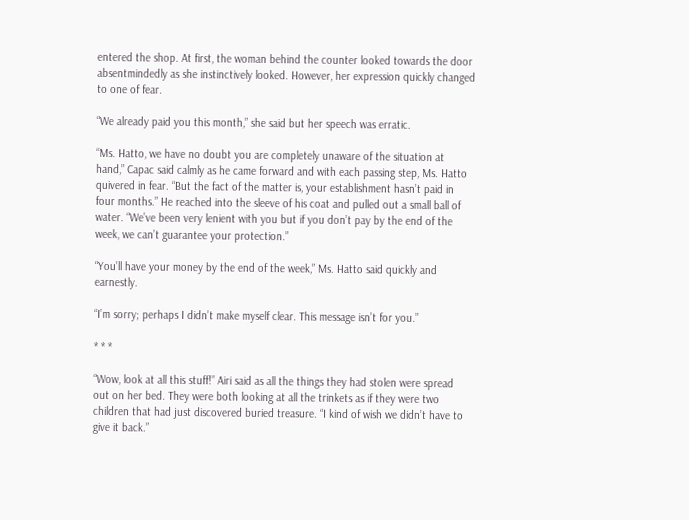entered the shop. At first, the woman behind the counter looked towards the door absentmindedly as she instinctively looked. However, her expression quickly changed to one of fear.

“We already paid you this month,” she said but her speech was erratic.

“Ms. Hatto, we have no doubt you are completely unaware of the situation at hand,” Capac said calmly as he came forward and with each passing step, Ms. Hatto quivered in fear. “But the fact of the matter is, your establishment hasn’t paid in four months.” He reached into the sleeve of his coat and pulled out a small ball of water. “We’ve been very lenient with you but if you don’t pay by the end of the week, we can’t guarantee your protection.”

“You’ll have your money by the end of the week,” Ms. Hatto said quickly and earnestly.

“I’m sorry; perhaps I didn’t make myself clear. This message isn’t for you.”

* * *

“Wow, look at all this stuff!” Airi said as all the things they had stolen were spread out on her bed. They were both looking at all the trinkets as if they were two children that had just discovered buried treasure. “I kind of wish we didn’t have to give it back.”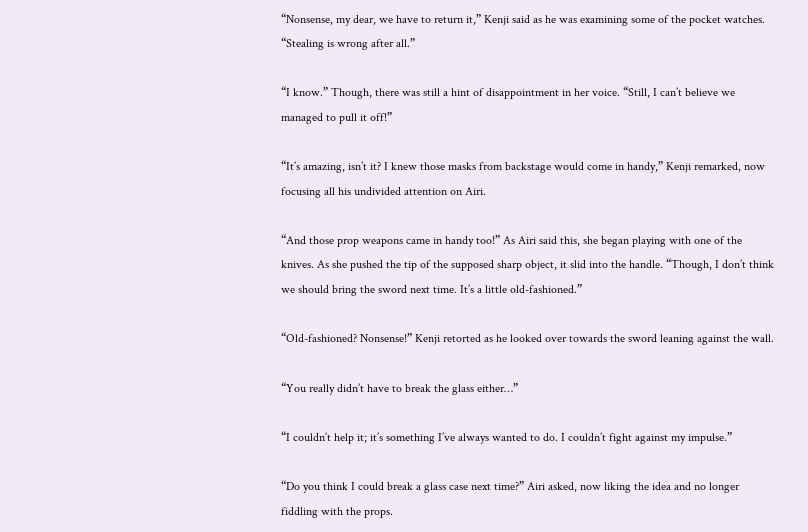“Nonsense, my dear, we have to return it,” Kenji said as he was examining some of the pocket watches. “Stealing is wrong after all.”

“I know.” Though, there was still a hint of disappointment in her voice. “Still, I can’t believe we managed to pull it off!”

“It’s amazing, isn’t it? I knew those masks from backstage would come in handy,” Kenji remarked, now focusing all his undivided attention on Airi.

“And those prop weapons came in handy too!” As Airi said this, she began playing with one of the knives. As she pushed the tip of the supposed sharp object, it slid into the handle. “Though, I don’t think we should bring the sword next time. It’s a little old-fashioned.”

“Old-fashioned? Nonsense!” Kenji retorted as he looked over towards the sword leaning against the wall.

“You really didn’t have to break the glass either…”

“I couldn’t help it; it’s something I’ve always wanted to do. I couldn’t fight against my impulse.”

“Do you think I could break a glass case next time?” Airi asked, now liking the idea and no longer fiddling with the props.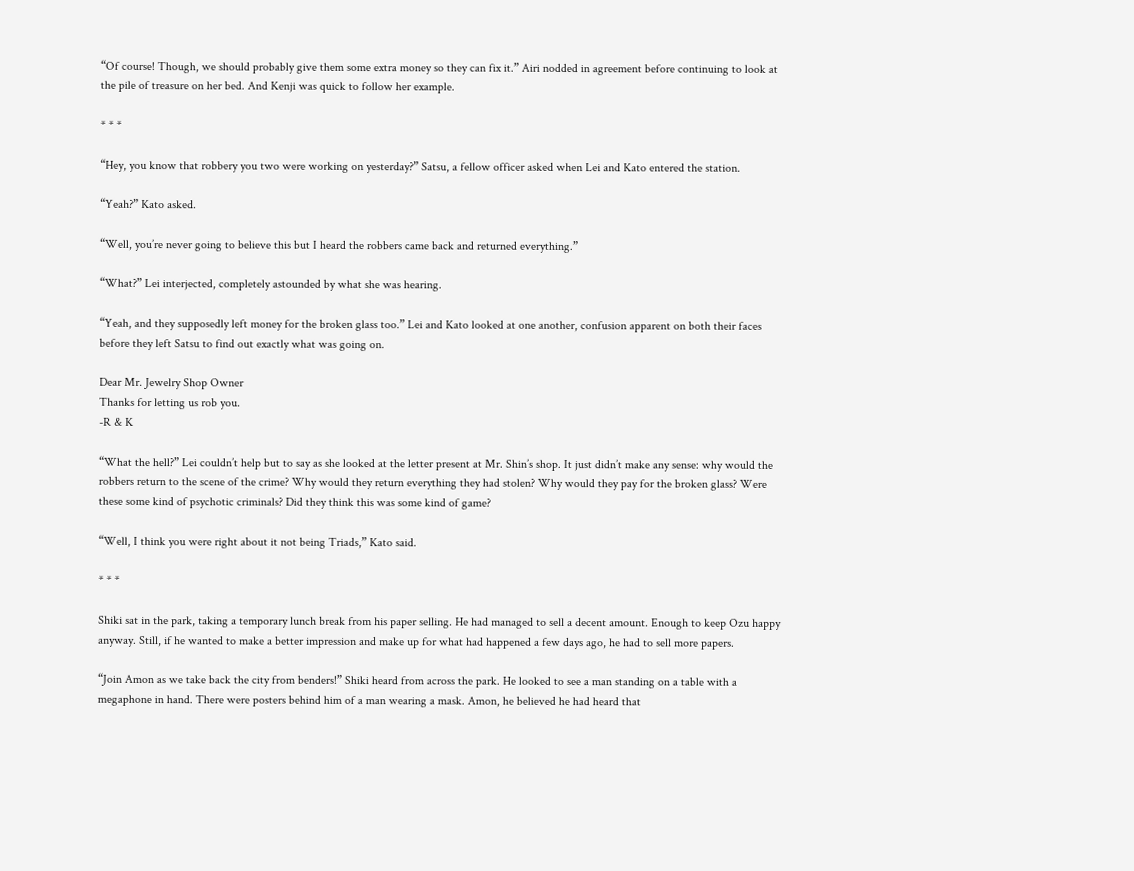“Of course! Though, we should probably give them some extra money so they can fix it.” Airi nodded in agreement before continuing to look at the pile of treasure on her bed. And Kenji was quick to follow her example.

* * *

“Hey, you know that robbery you two were working on yesterday?” Satsu, a fellow officer asked when Lei and Kato entered the station.

“Yeah?” Kato asked.

“Well, you’re never going to believe this but I heard the robbers came back and returned everything.”

“What?” Lei interjected, completely astounded by what she was hearing.

“Yeah, and they supposedly left money for the broken glass too.” Lei and Kato looked at one another, confusion apparent on both their faces before they left Satsu to find out exactly what was going on.

Dear Mr. Jewelry Shop Owner
Thanks for letting us rob you.
-R & K

“What the hell?” Lei couldn’t help but to say as she looked at the letter present at Mr. Shin’s shop. It just didn’t make any sense: why would the robbers return to the scene of the crime? Why would they return everything they had stolen? Why would they pay for the broken glass? Were these some kind of psychotic criminals? Did they think this was some kind of game?

“Well, I think you were right about it not being Triads,” Kato said.

* * *

Shiki sat in the park, taking a temporary lunch break from his paper selling. He had managed to sell a decent amount. Enough to keep Ozu happy anyway. Still, if he wanted to make a better impression and make up for what had happened a few days ago, he had to sell more papers.

“Join Amon as we take back the city from benders!” Shiki heard from across the park. He looked to see a man standing on a table with a megaphone in hand. There were posters behind him of a man wearing a mask. Amon, he believed he had heard that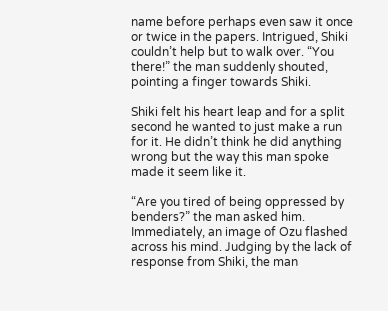name before perhaps even saw it once or twice in the papers. Intrigued, Shiki couldn’t help but to walk over. “You there!” the man suddenly shouted, pointing a finger towards Shiki.

Shiki felt his heart leap and for a split second he wanted to just make a run for it. He didn’t think he did anything wrong but the way this man spoke made it seem like it.

“Are you tired of being oppressed by benders?” the man asked him. Immediately, an image of Ozu flashed across his mind. Judging by the lack of response from Shiki, the man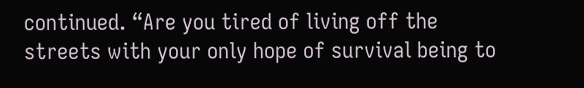continued. “Are you tired of living off the streets with your only hope of survival being to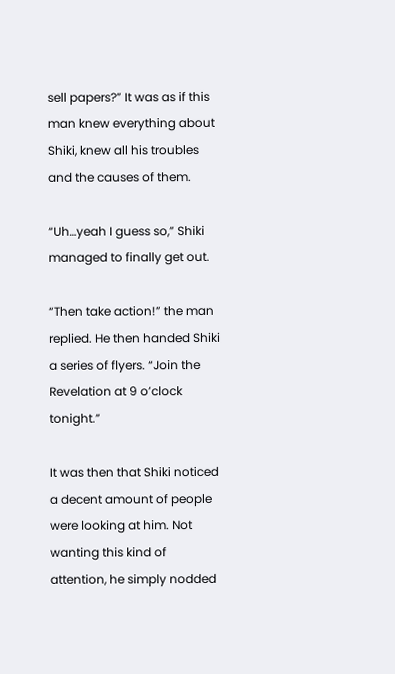sell papers?” It was as if this man knew everything about Shiki, knew all his troubles and the causes of them.

“Uh…yeah I guess so,” Shiki managed to finally get out.

“Then take action!” the man replied. He then handed Shiki a series of flyers. “Join the Revelation at 9 o’clock tonight.”

It was then that Shiki noticed a decent amount of people were looking at him. Not wanting this kind of attention, he simply nodded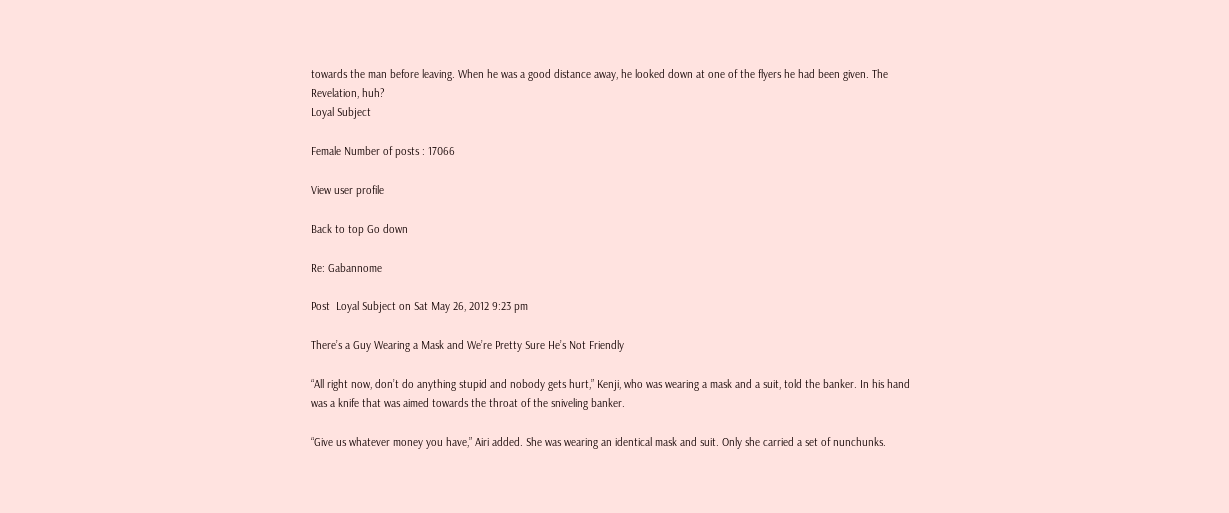towards the man before leaving. When he was a good distance away, he looked down at one of the flyers he had been given. The Revelation, huh?
Loyal Subject

Female Number of posts : 17066

View user profile

Back to top Go down

Re: Gabannome

Post  Loyal Subject on Sat May 26, 2012 9:23 pm

There’s a Guy Wearing a Mask and We’re Pretty Sure He’s Not Friendly

“All right now, don’t do anything stupid and nobody gets hurt,” Kenji, who was wearing a mask and a suit, told the banker. In his hand was a knife that was aimed towards the throat of the sniveling banker.

“Give us whatever money you have,” Airi added. She was wearing an identical mask and suit. Only she carried a set of nunchunks.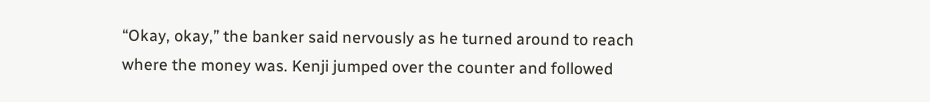“Okay, okay,” the banker said nervously as he turned around to reach where the money was. Kenji jumped over the counter and followed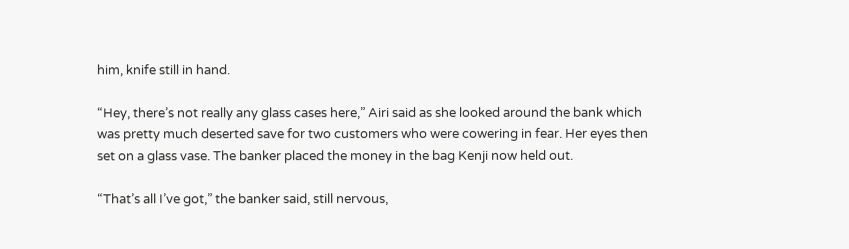him, knife still in hand.

“Hey, there’s not really any glass cases here,” Airi said as she looked around the bank which was pretty much deserted save for two customers who were cowering in fear. Her eyes then set on a glass vase. The banker placed the money in the bag Kenji now held out.

“That’s all I’ve got,” the banker said, still nervous,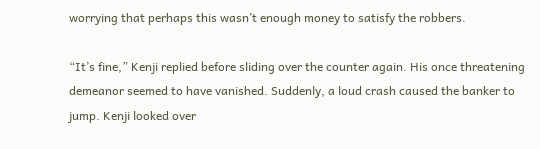worrying that perhaps this wasn’t enough money to satisfy the robbers.

“It’s fine,” Kenji replied before sliding over the counter again. His once threatening demeanor seemed to have vanished. Suddenly, a loud crash caused the banker to jump. Kenji looked over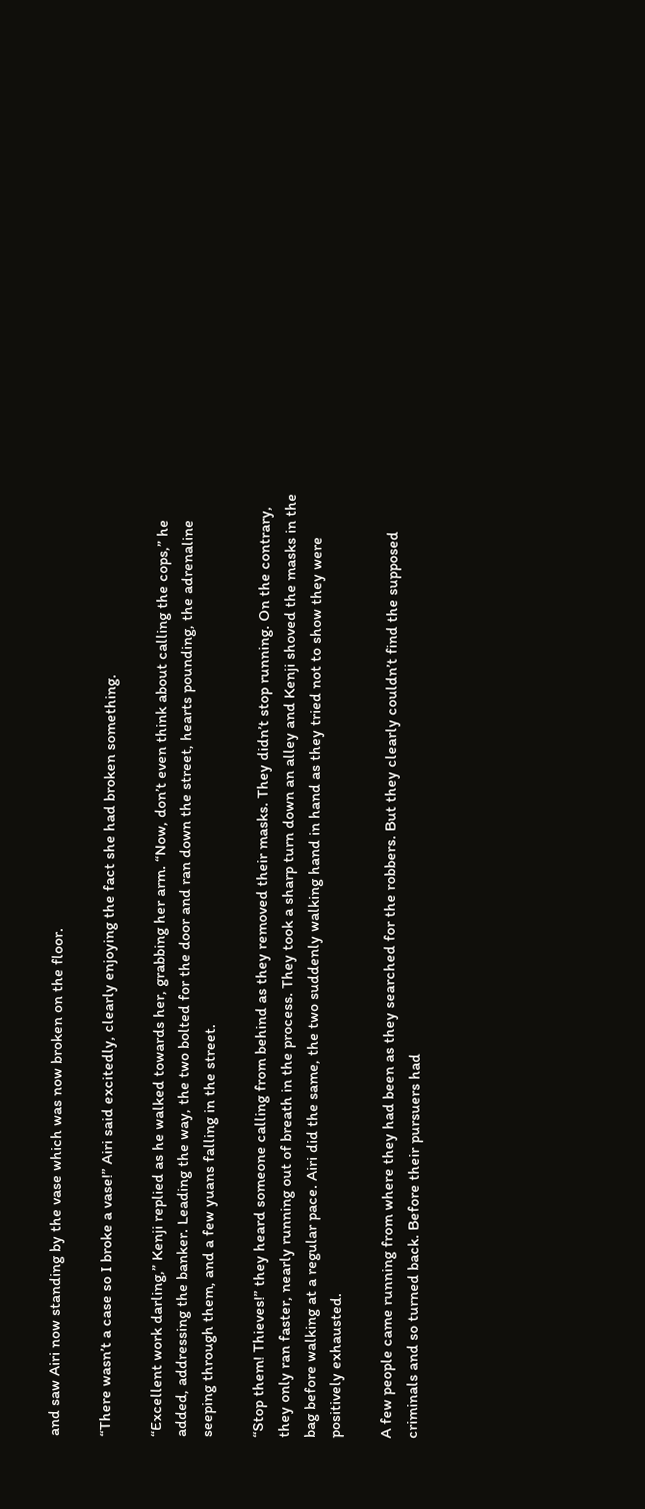and saw Airi now standing by the vase which was now broken on the floor.

“There wasn’t a case so I broke a vase!” Airi said excitedly, clearly enjoying the fact she had broken something.

“Excellent work darling,” Kenji replied as he walked towards her, grabbing her arm. “Now, don’t even think about calling the cops,” he added, addressing the banker. Leading the way, the two bolted for the door and ran down the street, hearts pounding, the adrenaline seeping through them, and a few yuans falling in the street.

“Stop them! Thieves!” they heard someone calling from behind as they removed their masks. They didn’t stop running. On the contrary, they only ran faster, nearly running out of breath in the process. They took a sharp turn down an alley and Kenji shoved the masks in the bag before walking at a regular pace. Airi did the same, the two suddenly walking hand in hand as they tried not to show they were positively exhausted.

A few people came running from where they had been as they searched for the robbers. But they clearly couldn’t find the supposed criminals and so turned back. Before their pursuers had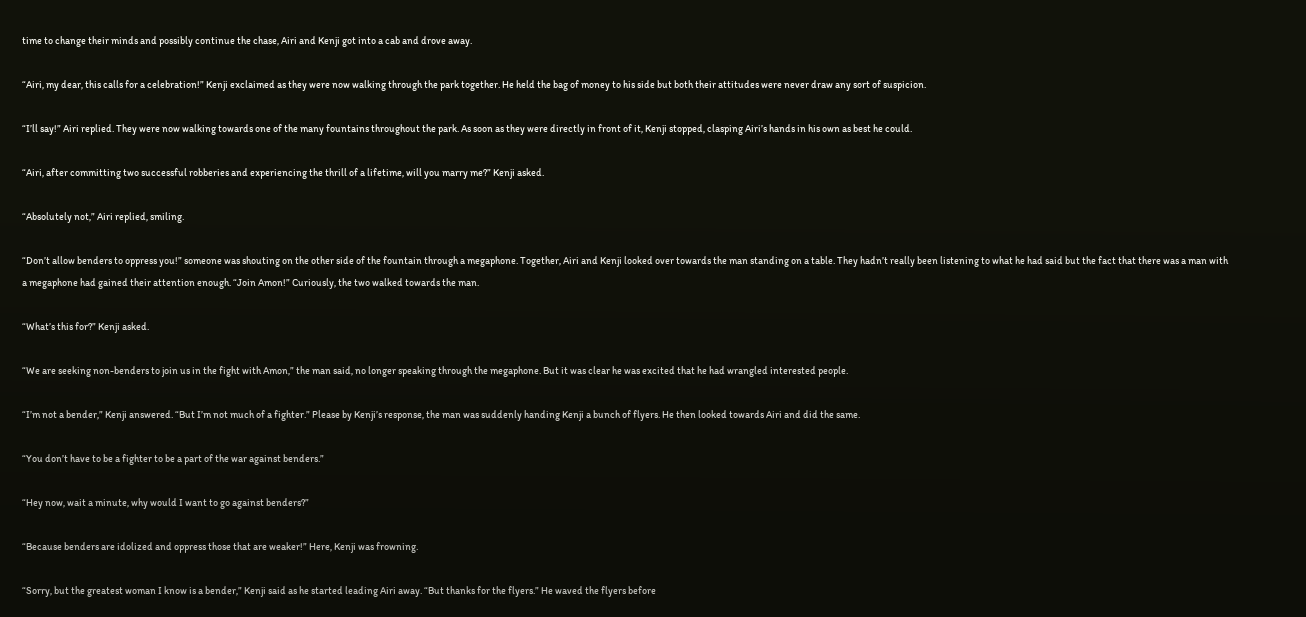time to change their minds and possibly continue the chase, Airi and Kenji got into a cab and drove away.

“Airi, my dear, this calls for a celebration!” Kenji exclaimed as they were now walking through the park together. He held the bag of money to his side but both their attitudes were never draw any sort of suspicion.

“I’ll say!” Airi replied. They were now walking towards one of the many fountains throughout the park. As soon as they were directly in front of it, Kenji stopped, clasping Airi’s hands in his own as best he could.

“Airi, after committing two successful robberies and experiencing the thrill of a lifetime, will you marry me?” Kenji asked.

“Absolutely not,” Airi replied, smiling.

“Don’t allow benders to oppress you!” someone was shouting on the other side of the fountain through a megaphone. Together, Airi and Kenji looked over towards the man standing on a table. They hadn’t really been listening to what he had said but the fact that there was a man with a megaphone had gained their attention enough. “Join Amon!” Curiously, the two walked towards the man.

“What’s this for?” Kenji asked.

“We are seeking non-benders to join us in the fight with Amon,” the man said, no longer speaking through the megaphone. But it was clear he was excited that he had wrangled interested people.

“I’m not a bender,” Kenji answered. “But I’m not much of a fighter.” Please by Kenji’s response, the man was suddenly handing Kenji a bunch of flyers. He then looked towards Airi and did the same.

“You don’t have to be a fighter to be a part of the war against benders.”

“Hey now, wait a minute, why would I want to go against benders?”

“Because benders are idolized and oppress those that are weaker!” Here, Kenji was frowning.

“Sorry, but the greatest woman I know is a bender,” Kenji said as he started leading Airi away. “But thanks for the flyers.” He waved the flyers before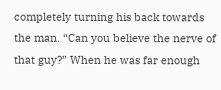completely turning his back towards the man. “Can you believe the nerve of that guy?” When he was far enough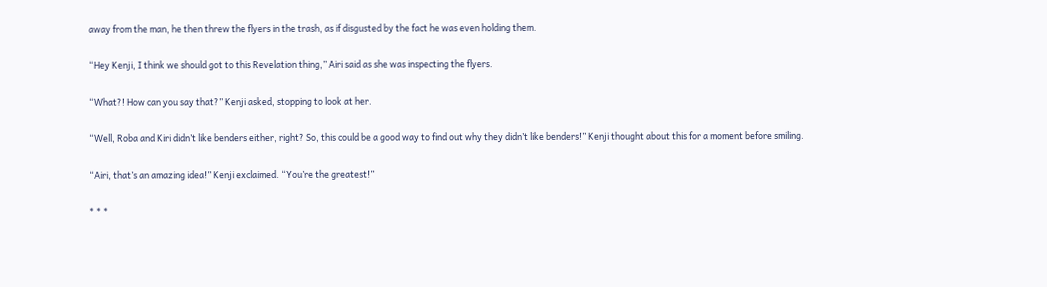away from the man, he then threw the flyers in the trash, as if disgusted by the fact he was even holding them.

“Hey Kenji, I think we should got to this Revelation thing,” Airi said as she was inspecting the flyers.

“What?! How can you say that?” Kenji asked, stopping to look at her.

“Well, Roba and Kiri didn’t like benders either, right? So, this could be a good way to find out why they didn’t like benders!” Kenji thought about this for a moment before smiling.

“Airi, that’s an amazing idea!” Kenji exclaimed. “You’re the greatest!”

* * *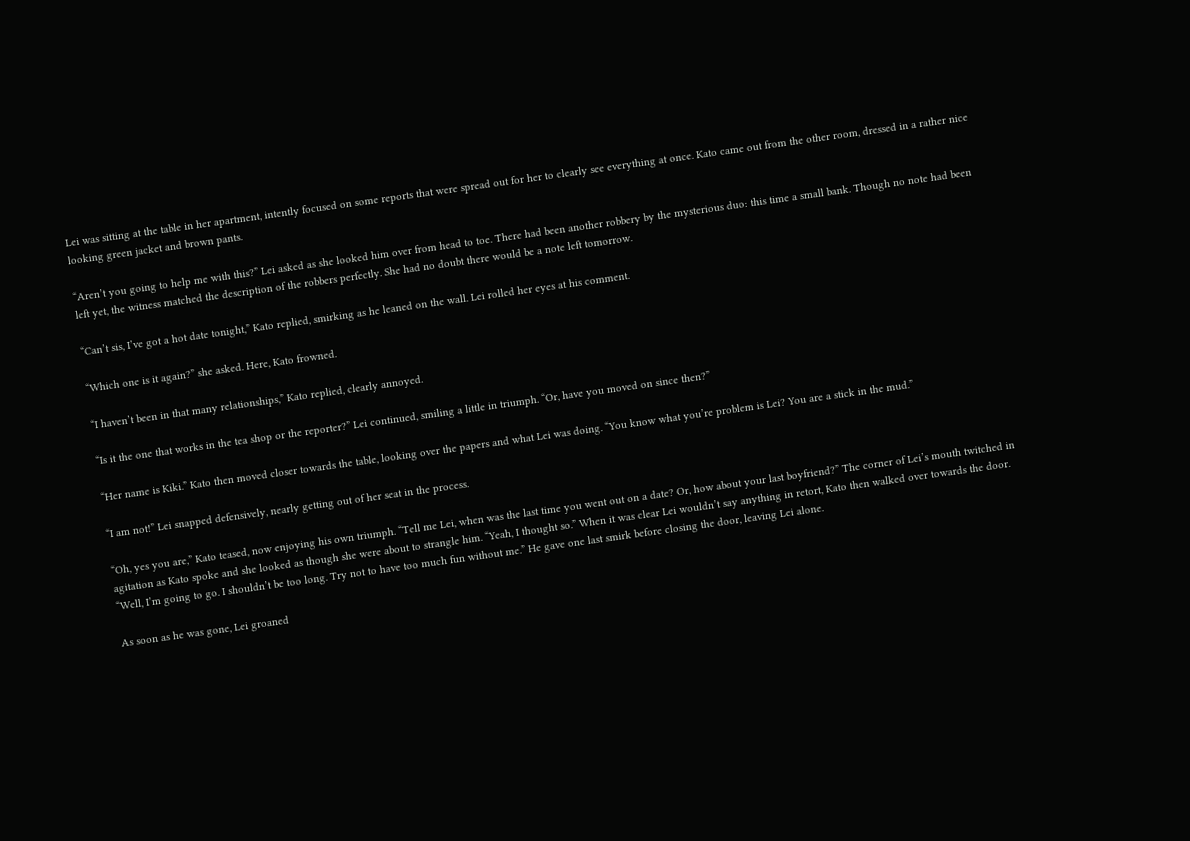Lei was sitting at the table in her apartment, intently focused on some reports that were spread out for her to clearly see everything at once. Kato came out from the other room, dressed in a rather nice looking green jacket and brown pants.

“Aren’t you going to help me with this?” Lei asked as she looked him over from head to toe. There had been another robbery by the mysterious duo: this time a small bank. Though no note had been left yet, the witness matched the description of the robbers perfectly. She had no doubt there would be a note left tomorrow.

“Can’t sis, I’ve got a hot date tonight,” Kato replied, smirking as he leaned on the wall. Lei rolled her eyes at his comment.

“Which one is it again?” she asked. Here, Kato frowned.

“I haven’t been in that many relationships,” Kato replied, clearly annoyed.

“Is it the one that works in the tea shop or the reporter?” Lei continued, smiling a little in triumph. “Or, have you moved on since then?”

“Her name is Kiki.” Kato then moved closer towards the table, looking over the papers and what Lei was doing. “You know what you’re problem is Lei? You are a stick in the mud.”

“I am not!” Lei snapped defensively, nearly getting out of her seat in the process.

“Oh, yes you are,” Kato teased, now enjoying his own triumph. “Tell me Lei, when was the last time you went out on a date? Or, how about your last boyfriend?” The corner of Lei’s mouth twitched in agitation as Kato spoke and she looked as though she were about to strangle him. “Yeah, I thought so.” When it was clear Lei wouldn’t say anything in retort, Kato then walked over towards the door. “Well, I’m going to go. I shouldn’t be too long. Try not to have too much fun without me.” He gave one last smirk before closing the door, leaving Lei alone.

As soon as he was gone, Lei groaned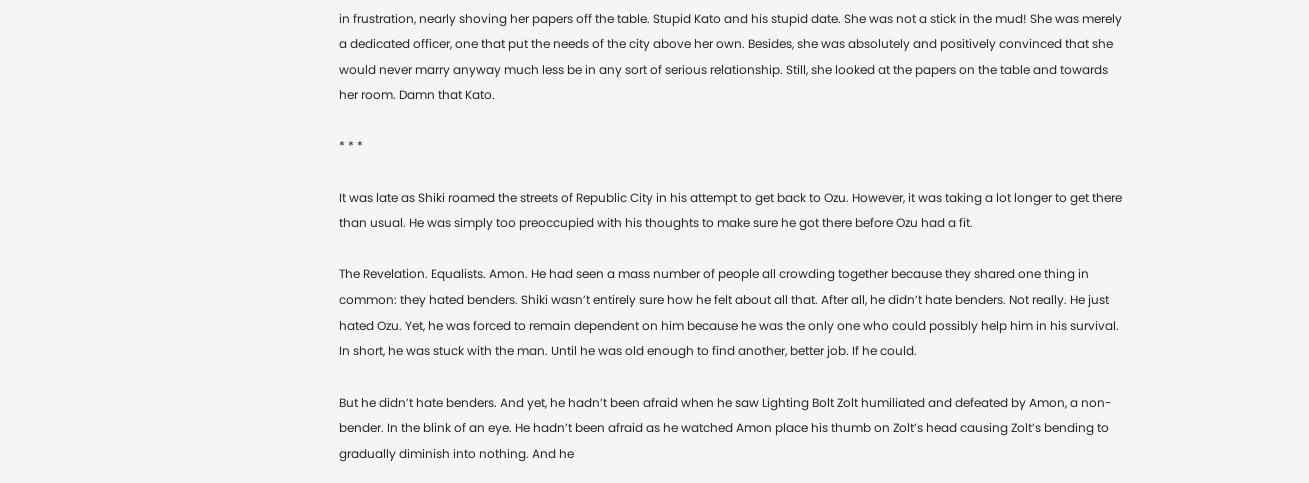in frustration, nearly shoving her papers off the table. Stupid Kato and his stupid date. She was not a stick in the mud! She was merely a dedicated officer, one that put the needs of the city above her own. Besides, she was absolutely and positively convinced that she would never marry anyway much less be in any sort of serious relationship. Still, she looked at the papers on the table and towards her room. Damn that Kato.

* * *

It was late as Shiki roamed the streets of Republic City in his attempt to get back to Ozu. However, it was taking a lot longer to get there than usual. He was simply too preoccupied with his thoughts to make sure he got there before Ozu had a fit.

The Revelation. Equalists. Amon. He had seen a mass number of people all crowding together because they shared one thing in common: they hated benders. Shiki wasn’t entirely sure how he felt about all that. After all, he didn’t hate benders. Not really. He just hated Ozu. Yet, he was forced to remain dependent on him because he was the only one who could possibly help him in his survival. In short, he was stuck with the man. Until he was old enough to find another, better job. If he could.

But he didn’t hate benders. And yet, he hadn’t been afraid when he saw Lighting Bolt Zolt humiliated and defeated by Amon, a non-bender. In the blink of an eye. He hadn’t been afraid as he watched Amon place his thumb on Zolt’s head causing Zolt’s bending to gradually diminish into nothing. And he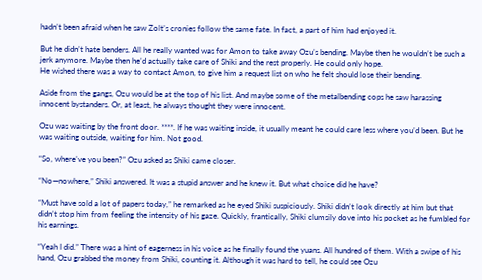hadn’t been afraid when he saw Zolt’s cronies follow the same fate. In fact, a part of him had enjoyed it.

But he didn’t hate benders. All he really wanted was for Amon to take away Ozu’s bending. Maybe then he wouldn’t be such a jerk anymore. Maybe then he’d actually take care of Shiki and the rest properly. He could only hope.
He wished there was a way to contact Amon, to give him a request list on who he felt should lose their bending.

Aside from the gangs, Ozu would be at the top of his list. And maybe some of the metalbending cops he saw harassing innocent bystanders. Or, at least, he always thought they were innocent.

Ozu was waiting by the front door. ****. If he was waiting inside, it usually meant he could care less where you’d been. But he was waiting outside, waiting for him. Not good.

“So, where’ve you been?” Ozu asked as Shiki came closer.

“No—nowhere,” Shiki answered. It was a stupid answer and he knew it. But what choice did he have?

“Must have sold a lot of papers today,” he remarked as he eyed Shiki suspiciously. Shiki didn’t look directly at him but that didn’t stop him from feeling the intensity of his gaze. Quickly, frantically, Shiki clumsily dove into his pocket as he fumbled for his earnings.

“Yeah I did.” There was a hint of eagerness in his voice as he finally found the yuans. All hundred of them. With a swipe of his hand, Ozu grabbed the money from Shiki, counting it. Although it was hard to tell, he could see Ozu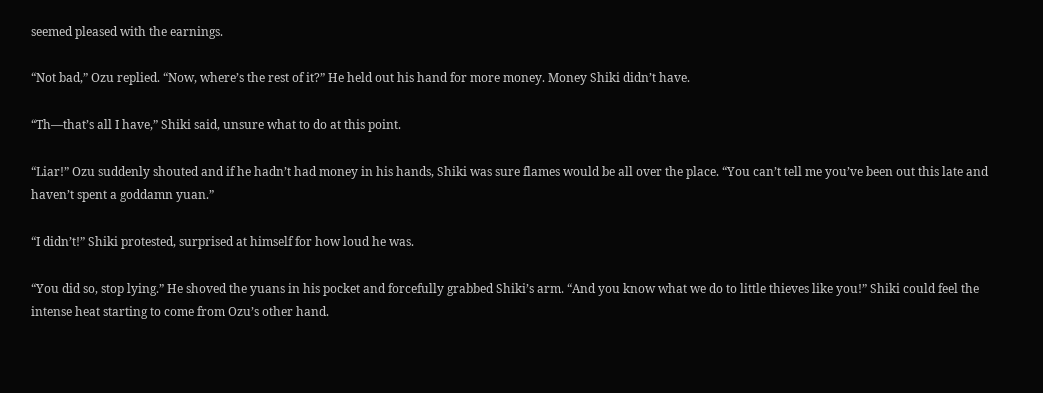seemed pleased with the earnings.

“Not bad,” Ozu replied. “Now, where’s the rest of it?” He held out his hand for more money. Money Shiki didn’t have.

“Th—that’s all I have,” Shiki said, unsure what to do at this point.

“Liar!” Ozu suddenly shouted and if he hadn’t had money in his hands, Shiki was sure flames would be all over the place. “You can’t tell me you’ve been out this late and haven’t spent a goddamn yuan.”

“I didn’t!” Shiki protested, surprised at himself for how loud he was.

“You did so, stop lying.” He shoved the yuans in his pocket and forcefully grabbed Shiki’s arm. “And you know what we do to little thieves like you!” Shiki could feel the intense heat starting to come from Ozu’s other hand.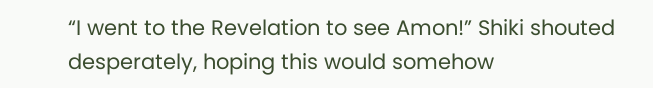“I went to the Revelation to see Amon!” Shiki shouted desperately, hoping this would somehow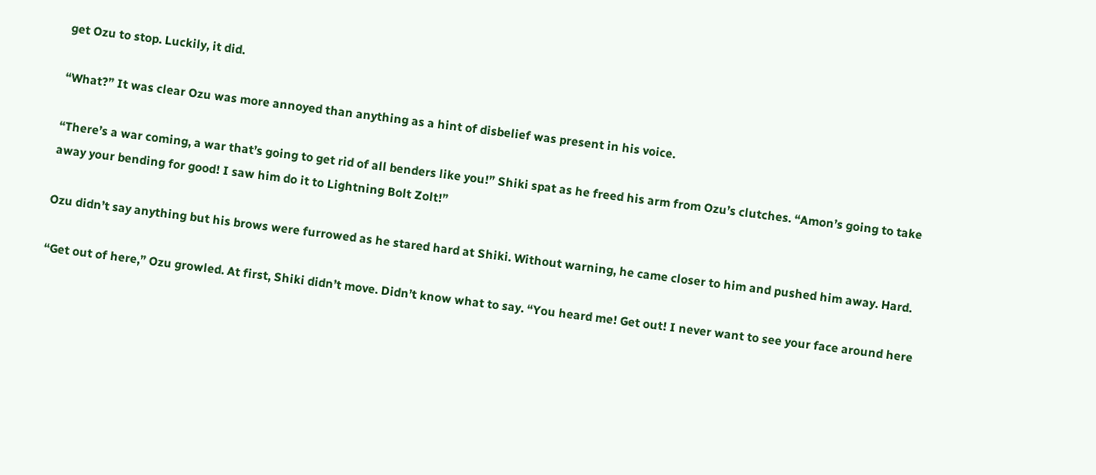get Ozu to stop. Luckily, it did.

“What?” It was clear Ozu was more annoyed than anything as a hint of disbelief was present in his voice.

“There’s a war coming, a war that’s going to get rid of all benders like you!” Shiki spat as he freed his arm from Ozu’s clutches. “Amon’s going to take away your bending for good! I saw him do it to Lightning Bolt Zolt!”

Ozu didn’t say anything but his brows were furrowed as he stared hard at Shiki. Without warning, he came closer to him and pushed him away. Hard.

“Get out of here,” Ozu growled. At first, Shiki didn’t move. Didn’t know what to say. “You heard me! Get out! I never want to see your face around here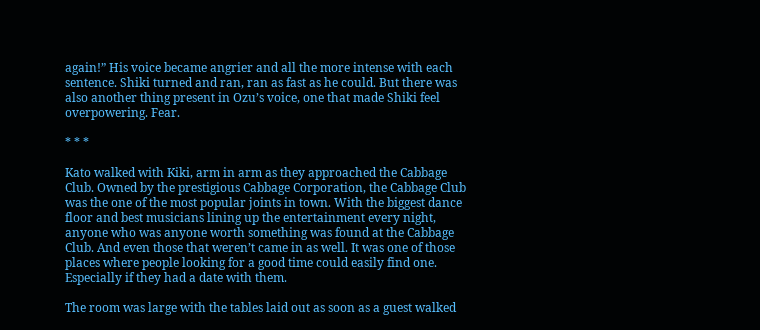again!” His voice became angrier and all the more intense with each sentence. Shiki turned and ran, ran as fast as he could. But there was also another thing present in Ozu’s voice, one that made Shiki feel overpowering. Fear.

* * *

Kato walked with Kiki, arm in arm as they approached the Cabbage Club. Owned by the prestigious Cabbage Corporation, the Cabbage Club was the one of the most popular joints in town. With the biggest dance floor and best musicians lining up the entertainment every night, anyone who was anyone worth something was found at the Cabbage Club. And even those that weren’t came in as well. It was one of those places where people looking for a good time could easily find one. Especially if they had a date with them.

The room was large with the tables laid out as soon as a guest walked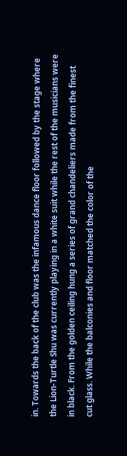in. Towards the back of the club was the infamous dance floor followed by the stage where the Lion-Turtle Shu was currently playing in a white suit while the rest of the musicians were in black. From the golden ceiling hung a series of grand chandeliers made from the finest cut glass. While the balconies and floor matched the color of the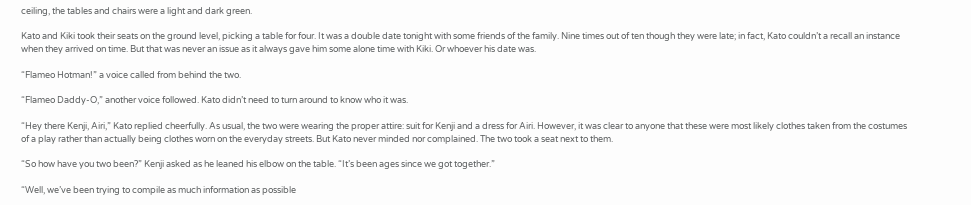ceiling, the tables and chairs were a light and dark green.

Kato and Kiki took their seats on the ground level, picking a table for four. It was a double date tonight with some friends of the family. Nine times out of ten though they were late; in fact, Kato couldn’t a recall an instance when they arrived on time. But that was never an issue as it always gave him some alone time with Kiki. Or whoever his date was.

“Flameo Hotman!” a voice called from behind the two.

“Flameo Daddy-O,” another voice followed. Kato didn’t need to turn around to know who it was.

“Hey there Kenji, Airi,” Kato replied cheerfully. As usual, the two were wearing the proper attire: suit for Kenji and a dress for Airi. However, it was clear to anyone that these were most likely clothes taken from the costumes of a play rather than actually being clothes worn on the everyday streets. But Kato never minded nor complained. The two took a seat next to them.

“So how have you two been?” Kenji asked as he leaned his elbow on the table. “It’s been ages since we got together.”

“Well, we’ve been trying to compile as much information as possible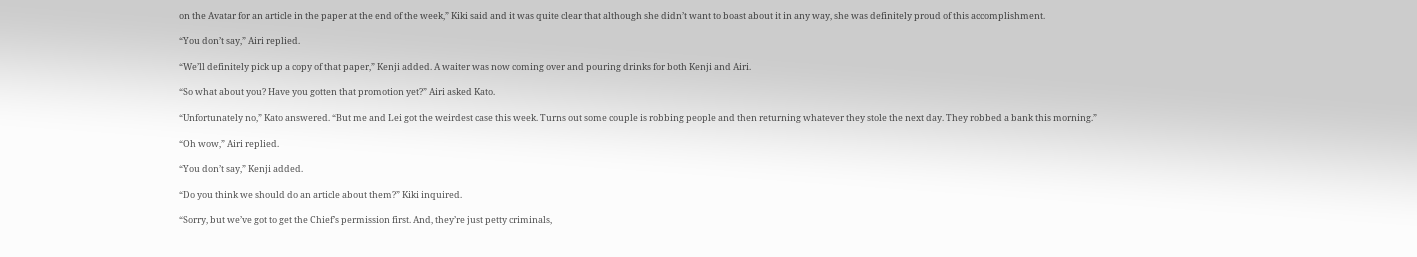on the Avatar for an article in the paper at the end of the week,” Kiki said and it was quite clear that although she didn’t want to boast about it in any way, she was definitely proud of this accomplishment.

“You don’t say,” Airi replied.

“We’ll definitely pick up a copy of that paper,” Kenji added. A waiter was now coming over and pouring drinks for both Kenji and Airi.

“So what about you? Have you gotten that promotion yet?” Airi asked Kato.

“Unfortunately no,” Kato answered. “But me and Lei got the weirdest case this week. Turns out some couple is robbing people and then returning whatever they stole the next day. They robbed a bank this morning.”

“Oh wow,” Airi replied.

“You don’t say,” Kenji added.

“Do you think we should do an article about them?” Kiki inquired.

“Sorry, but we’ve got to get the Chief’s permission first. And, they’re just petty criminals,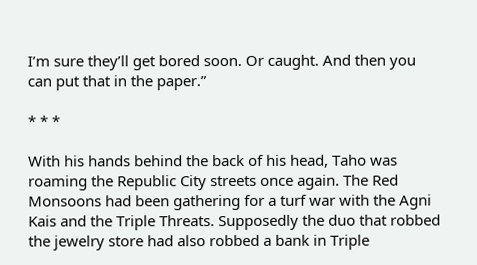I’m sure they’ll get bored soon. Or caught. And then you can put that in the paper.”

* * *

With his hands behind the back of his head, Taho was roaming the Republic City streets once again. The Red Monsoons had been gathering for a turf war with the Agni Kais and the Triple Threats. Supposedly the duo that robbed the jewelry store had also robbed a bank in Triple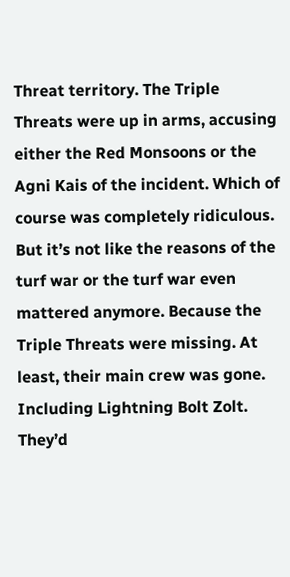Threat territory. The Triple Threats were up in arms, accusing either the Red Monsoons or the Agni Kais of the incident. Which of course was completely ridiculous.
But it’s not like the reasons of the turf war or the turf war even mattered anymore. Because the Triple Threats were missing. At least, their main crew was gone. Including Lightning Bolt Zolt. They’d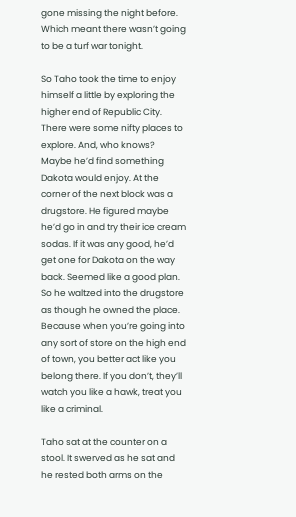gone missing the night before. Which meant there wasn’t going to be a turf war tonight.

So Taho took the time to enjoy himself a little by exploring the higher end of Republic City. There were some nifty places to explore. And, who knows? Maybe he’d find something Dakota would enjoy. At the corner of the next block was a drugstore. He figured maybe he’d go in and try their ice cream sodas. If it was any good, he’d get one for Dakota on the way back. Seemed like a good plan. So he waltzed into the drugstore as though he owned the place. Because when you’re going into any sort of store on the high end of town, you better act like you belong there. If you don’t, they’ll watch you like a hawk, treat you like a criminal.

Taho sat at the counter on a stool. It swerved as he sat and he rested both arms on the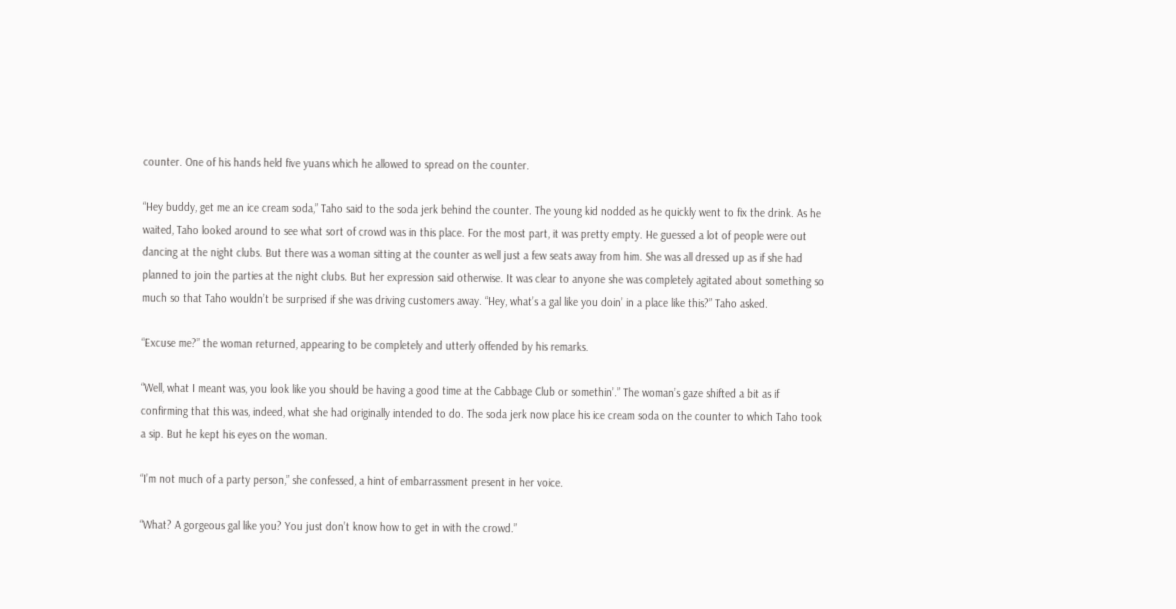counter. One of his hands held five yuans which he allowed to spread on the counter.

“Hey buddy, get me an ice cream soda,” Taho said to the soda jerk behind the counter. The young kid nodded as he quickly went to fix the drink. As he waited, Taho looked around to see what sort of crowd was in this place. For the most part, it was pretty empty. He guessed a lot of people were out dancing at the night clubs. But there was a woman sitting at the counter as well just a few seats away from him. She was all dressed up as if she had planned to join the parties at the night clubs. But her expression said otherwise. It was clear to anyone she was completely agitated about something so much so that Taho wouldn’t be surprised if she was driving customers away. “Hey, what’s a gal like you doin’ in a place like this?” Taho asked.

“Excuse me?” the woman returned, appearing to be completely and utterly offended by his remarks.

“Well, what I meant was, you look like you should be having a good time at the Cabbage Club or somethin’.” The woman’s gaze shifted a bit as if confirming that this was, indeed, what she had originally intended to do. The soda jerk now place his ice cream soda on the counter to which Taho took a sip. But he kept his eyes on the woman.

“I’m not much of a party person,” she confessed, a hint of embarrassment present in her voice.

“What? A gorgeous gal like you? You just don’t know how to get in with the crowd.”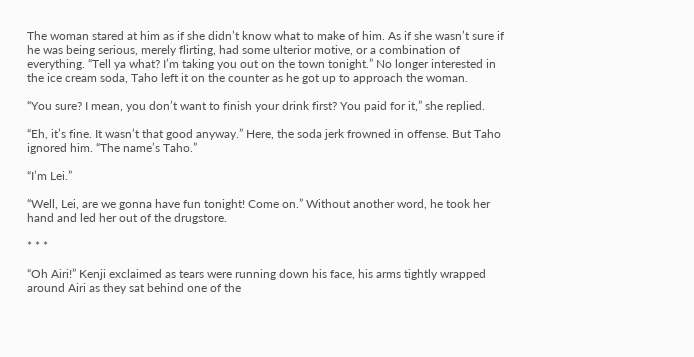The woman stared at him as if she didn’t know what to make of him. As if she wasn’t sure if he was being serious, merely flirting, had some ulterior motive, or a combination of everything. “Tell ya what? I’m taking you out on the town tonight.” No longer interested in the ice cream soda, Taho left it on the counter as he got up to approach the woman.

“You sure? I mean, you don’t want to finish your drink first? You paid for it,” she replied.

“Eh, it’s fine. It wasn’t that good anyway.” Here, the soda jerk frowned in offense. But Taho ignored him. “The name’s Taho.”

“I’m Lei.”

“Well, Lei, are we gonna have fun tonight! Come on.” Without another word, he took her hand and led her out of the drugstore.

* * *

“Oh Airi!” Kenji exclaimed as tears were running down his face, his arms tightly wrapped around Airi as they sat behind one of the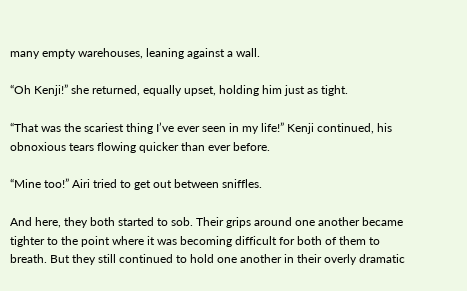many empty warehouses, leaning against a wall.

“Oh Kenji!” she returned, equally upset, holding him just as tight.

“That was the scariest thing I’ve ever seen in my life!” Kenji continued, his obnoxious tears flowing quicker than ever before.

“Mine too!” Airi tried to get out between sniffles.

And here, they both started to sob. Their grips around one another became tighter to the point where it was becoming difficult for both of them to breath. But they still continued to hold one another in their overly dramatic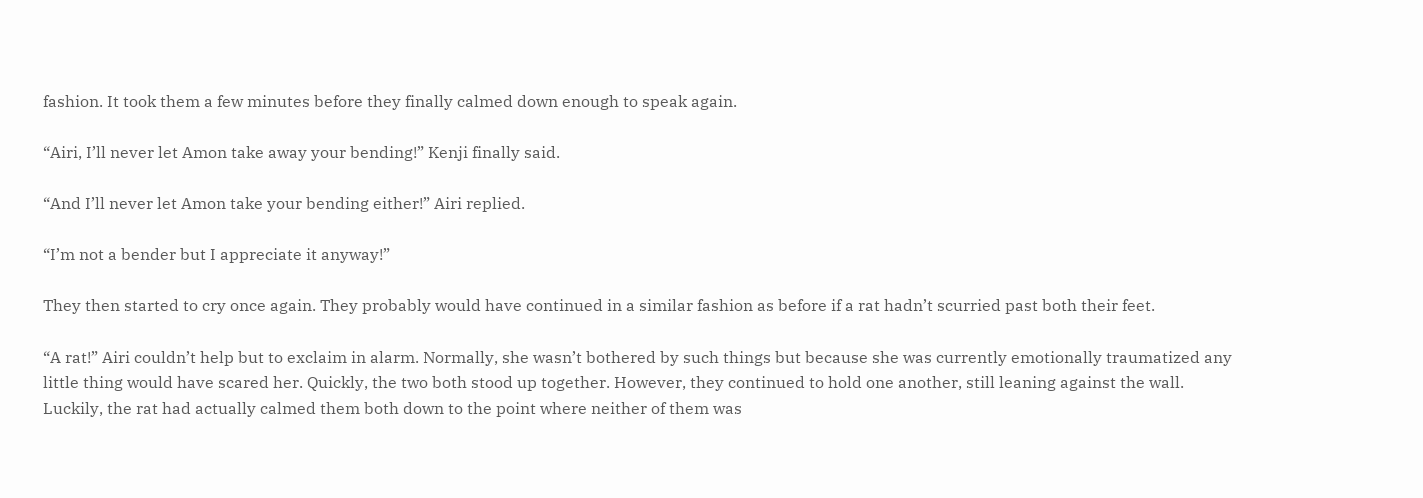fashion. It took them a few minutes before they finally calmed down enough to speak again.

“Airi, I’ll never let Amon take away your bending!” Kenji finally said.

“And I’ll never let Amon take your bending either!” Airi replied.

“I’m not a bender but I appreciate it anyway!”

They then started to cry once again. They probably would have continued in a similar fashion as before if a rat hadn’t scurried past both their feet.

“A rat!” Airi couldn’t help but to exclaim in alarm. Normally, she wasn’t bothered by such things but because she was currently emotionally traumatized any little thing would have scared her. Quickly, the two both stood up together. However, they continued to hold one another, still leaning against the wall. Luckily, the rat had actually calmed them both down to the point where neither of them was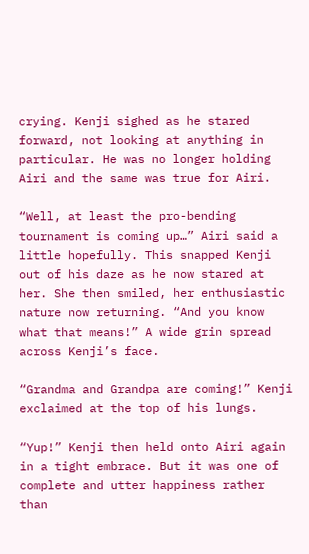crying. Kenji sighed as he stared forward, not looking at anything in particular. He was no longer holding Airi and the same was true for Airi.

“Well, at least the pro-bending tournament is coming up…” Airi said a little hopefully. This snapped Kenji out of his daze as he now stared at her. She then smiled, her enthusiastic nature now returning. “And you know what that means!” A wide grin spread across Kenji’s face.

“Grandma and Grandpa are coming!” Kenji exclaimed at the top of his lungs.

“Yup!” Kenji then held onto Airi again in a tight embrace. But it was one of complete and utter happiness rather than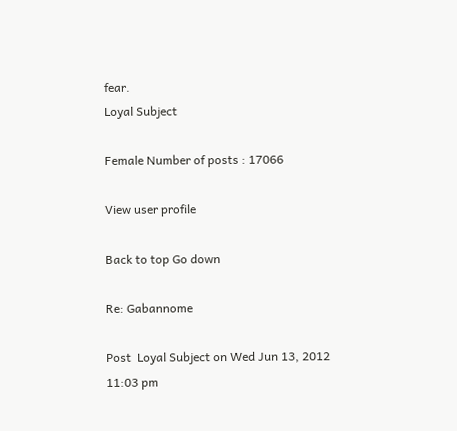fear.
Loyal Subject

Female Number of posts : 17066

View user profile

Back to top Go down

Re: Gabannome

Post  Loyal Subject on Wed Jun 13, 2012 11:03 pm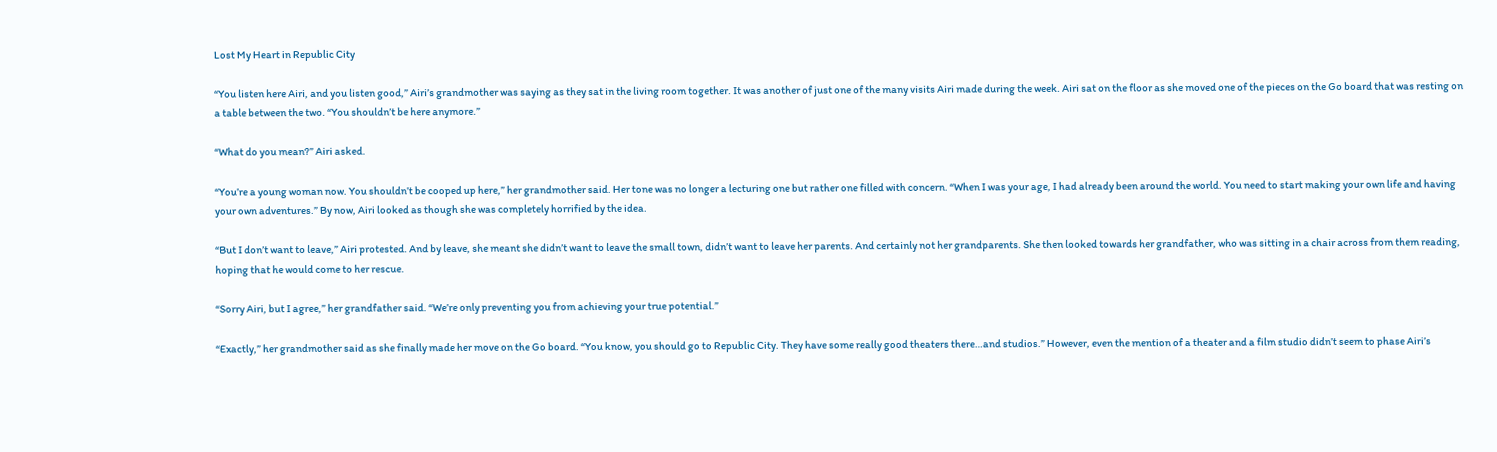Lost My Heart in Republic City

“You listen here Airi, and you listen good,” Airi’s grandmother was saying as they sat in the living room together. It was another of just one of the many visits Airi made during the week. Airi sat on the floor as she moved one of the pieces on the Go board that was resting on a table between the two. “You shouldn’t be here anymore.”

“What do you mean?” Airi asked.

“You’re a young woman now. You shouldn’t be cooped up here,” her grandmother said. Her tone was no longer a lecturing one but rather one filled with concern. “When I was your age, I had already been around the world. You need to start making your own life and having your own adventures.” By now, Airi looked as though she was completely horrified by the idea.

“But I don’t want to leave,” Airi protested. And by leave, she meant she didn’t want to leave the small town, didn’t want to leave her parents. And certainly not her grandparents. She then looked towards her grandfather, who was sitting in a chair across from them reading, hoping that he would come to her rescue.

“Sorry Airi, but I agree,” her grandfather said. “We’re only preventing you from achieving your true potential.”

“Exactly,” her grandmother said as she finally made her move on the Go board. “You know, you should go to Republic City. They have some really good theaters there…and studios.” However, even the mention of a theater and a film studio didn’t seem to phase Airi’s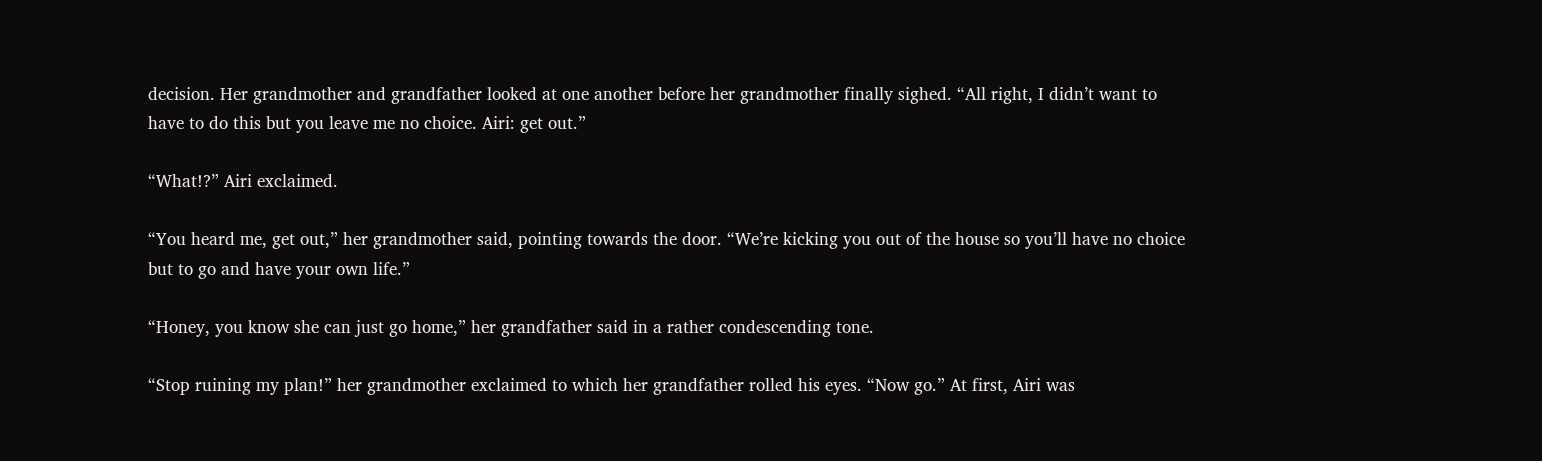decision. Her grandmother and grandfather looked at one another before her grandmother finally sighed. “All right, I didn’t want to have to do this but you leave me no choice. Airi: get out.”

“What!?” Airi exclaimed.

“You heard me, get out,” her grandmother said, pointing towards the door. “We’re kicking you out of the house so you’ll have no choice but to go and have your own life.”

“Honey, you know she can just go home,” her grandfather said in a rather condescending tone.

“Stop ruining my plan!” her grandmother exclaimed to which her grandfather rolled his eyes. “Now go.” At first, Airi was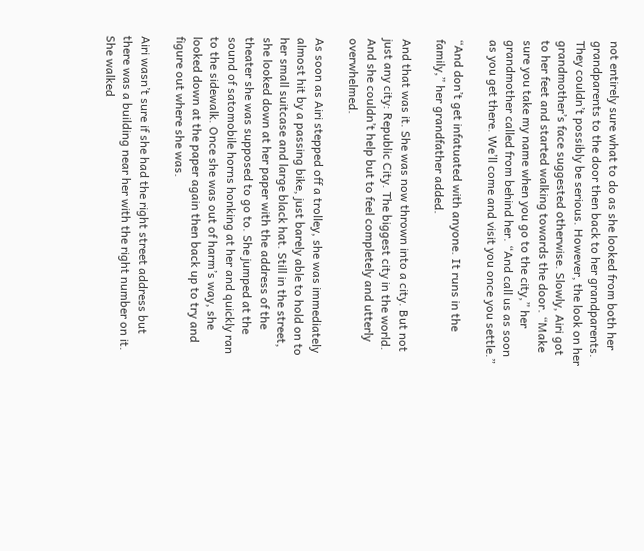not entirely sure what to do as she looked from both her grandparents to the door then back to her grandparents. They couldn’t possibly be serious. However, the look on her grandmother’s face suggested otherwise. Slowly, Airi got to her feet and started walking towards the door. “Make sure you take my name when you go to the city,” her grandmother called from behind her. “And call us as soon as you get there. We’ll come and visit you once you settle.”

“And don’t get infatuated with anyone. It runs in the family,” her grandfather added.

And that was it. She was now thrown into a city. But not just any city: Republic City. The biggest city in the world. And she couldn’t help but to feel completely and utterly overwhelmed.

As soon as Airi stepped off a trolley, she was immediately almost hit by a passing bike, just barely able to hold on to her small suitcase and large black hat. Still in the street, she looked down at her paper with the address of the theater she was supposed to go to. She jumped at the sound of satomobile horns honking at her and quickly ran to the sidewalk. Once she was out of harm’s way, she looked down at the paper again then back up to try and figure out where she was.

Airi wasn’t sure if she had the right street address but there was a building near her with the right number on it. She walked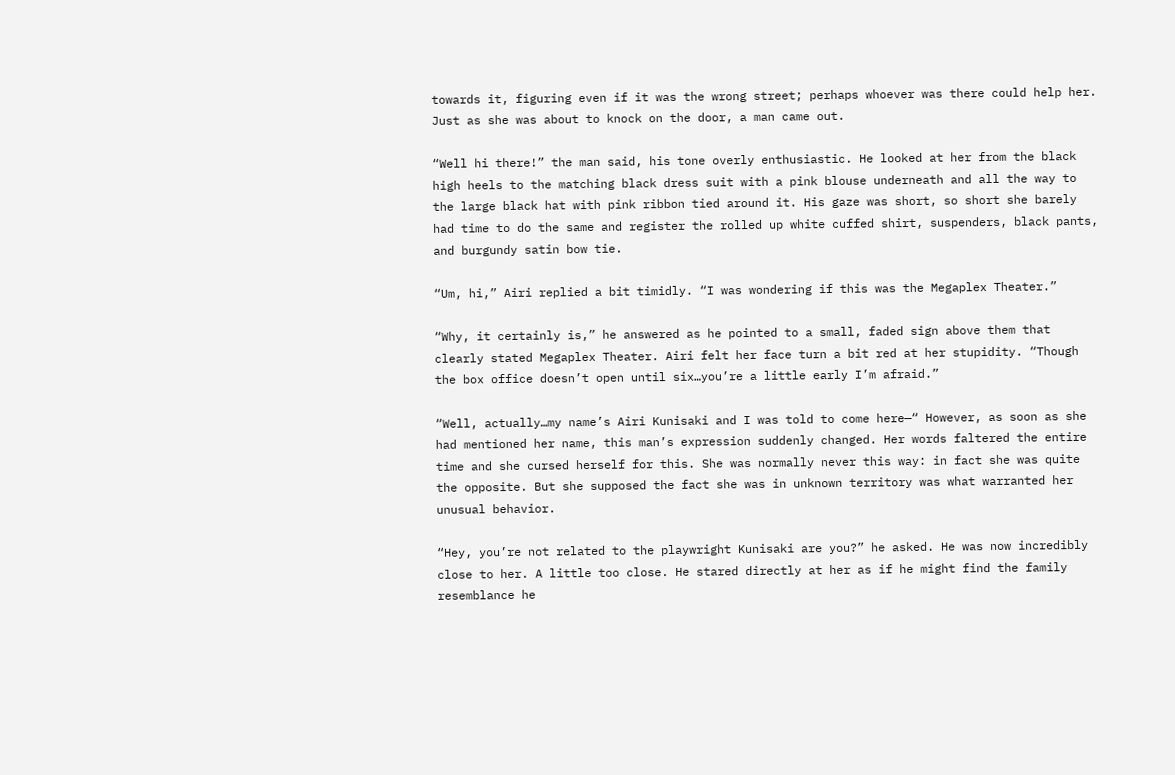towards it, figuring even if it was the wrong street; perhaps whoever was there could help her. Just as she was about to knock on the door, a man came out.

“Well hi there!” the man said, his tone overly enthusiastic. He looked at her from the black high heels to the matching black dress suit with a pink blouse underneath and all the way to the large black hat with pink ribbon tied around it. His gaze was short, so short she barely had time to do the same and register the rolled up white cuffed shirt, suspenders, black pants, and burgundy satin bow tie.

“Um, hi,” Airi replied a bit timidly. “I was wondering if this was the Megaplex Theater.”

“Why, it certainly is,” he answered as he pointed to a small, faded sign above them that clearly stated Megaplex Theater. Airi felt her face turn a bit red at her stupidity. “Though the box office doesn’t open until six…you’re a little early I’m afraid.”

“Well, actually…my name’s Airi Kunisaki and I was told to come here—“ However, as soon as she had mentioned her name, this man’s expression suddenly changed. Her words faltered the entire time and she cursed herself for this. She was normally never this way: in fact she was quite the opposite. But she supposed the fact she was in unknown territory was what warranted her unusual behavior.

“Hey, you’re not related to the playwright Kunisaki are you?” he asked. He was now incredibly close to her. A little too close. He stared directly at her as if he might find the family resemblance he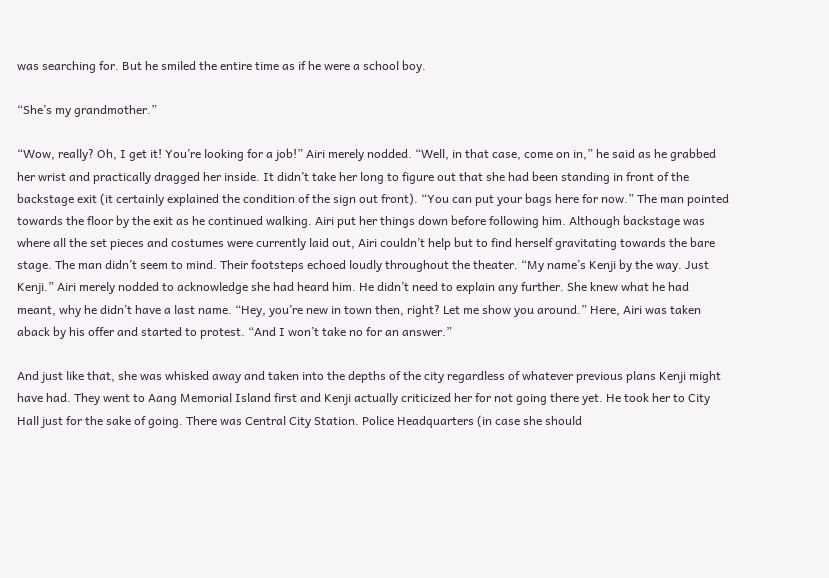was searching for. But he smiled the entire time as if he were a school boy.

“She’s my grandmother.”

“Wow, really? Oh, I get it! You’re looking for a job!” Airi merely nodded. “Well, in that case, come on in,” he said as he grabbed her wrist and practically dragged her inside. It didn’t take her long to figure out that she had been standing in front of the backstage exit (it certainly explained the condition of the sign out front). “You can put your bags here for now.” The man pointed towards the floor by the exit as he continued walking. Airi put her things down before following him. Although backstage was where all the set pieces and costumes were currently laid out, Airi couldn’t help but to find herself gravitating towards the bare stage. The man didn’t seem to mind. Their footsteps echoed loudly throughout the theater. “My name’s Kenji by the way. Just Kenji.” Airi merely nodded to acknowledge she had heard him. He didn’t need to explain any further. She knew what he had meant, why he didn’t have a last name. “Hey, you’re new in town then, right? Let me show you around.” Here, Airi was taken aback by his offer and started to protest. “And I won’t take no for an answer.”

And just like that, she was whisked away and taken into the depths of the city regardless of whatever previous plans Kenji might have had. They went to Aang Memorial Island first and Kenji actually criticized her for not going there yet. He took her to City Hall just for the sake of going. There was Central City Station. Police Headquarters (in case she should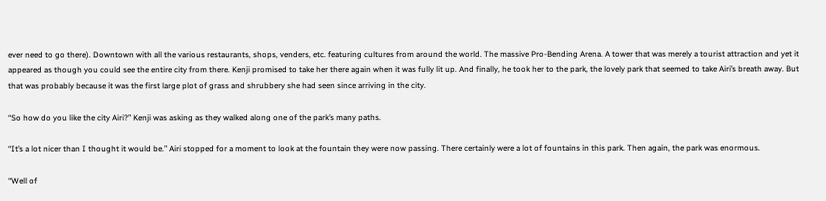ever need to go there). Downtown with all the various restaurants, shops, venders, etc. featuring cultures from around the world. The massive Pro-Bending Arena. A tower that was merely a tourist attraction and yet it appeared as though you could see the entire city from there. Kenji promised to take her there again when it was fully lit up. And finally, he took her to the park, the lovely park that seemed to take Airi’s breath away. But that was probably because it was the first large plot of grass and shrubbery she had seen since arriving in the city.

“So how do you like the city Airi?” Kenji was asking as they walked along one of the park’s many paths.

“It’s a lot nicer than I thought it would be.” Airi stopped for a moment to look at the fountain they were now passing. There certainly were a lot of fountains in this park. Then again, the park was enormous.

“Well of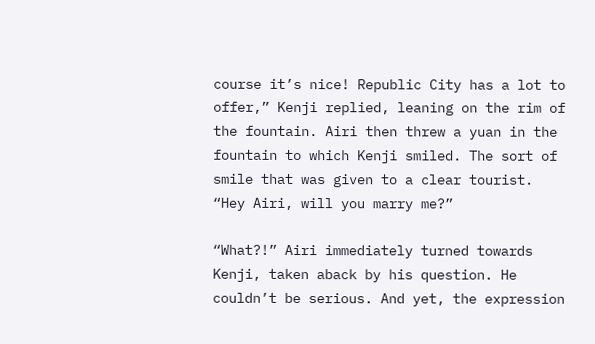course it’s nice! Republic City has a lot to offer,” Kenji replied, leaning on the rim of the fountain. Airi then threw a yuan in the fountain to which Kenji smiled. The sort of smile that was given to a clear tourist. “Hey Airi, will you marry me?”

“What?!” Airi immediately turned towards Kenji, taken aback by his question. He couldn’t be serious. And yet, the expression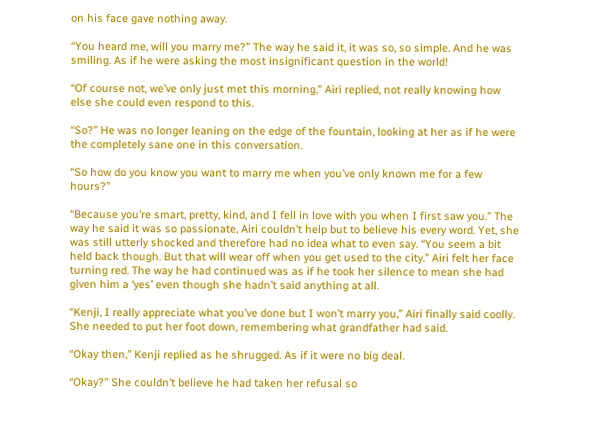on his face gave nothing away.

“You heard me, will you marry me?” The way he said it, it was so, so simple. And he was smiling. As if he were asking the most insignificant question in the world!

“Of course not, we’ve only just met this morning,” Airi replied, not really knowing how else she could even respond to this.

“So?” He was no longer leaning on the edge of the fountain, looking at her as if he were the completely sane one in this conversation.

“So how do you know you want to marry me when you’ve only known me for a few hours?”

“Because you’re smart, pretty, kind, and I fell in love with you when I first saw you.” The way he said it was so passionate, Airi couldn’t help but to believe his every word. Yet, she was still utterly shocked and therefore had no idea what to even say. “You seem a bit held back though. But that will wear off when you get used to the city.” Airi felt her face turning red. The way he had continued was as if he took her silence to mean she had given him a ‘yes’ even though she hadn’t said anything at all.

“Kenji, I really appreciate what you’ve done but I won’t marry you,” Airi finally said coolly. She needed to put her foot down, remembering what grandfather had said.

“Okay then,” Kenji replied as he shrugged. As if it were no big deal.

“Okay?” She couldn’t believe he had taken her refusal so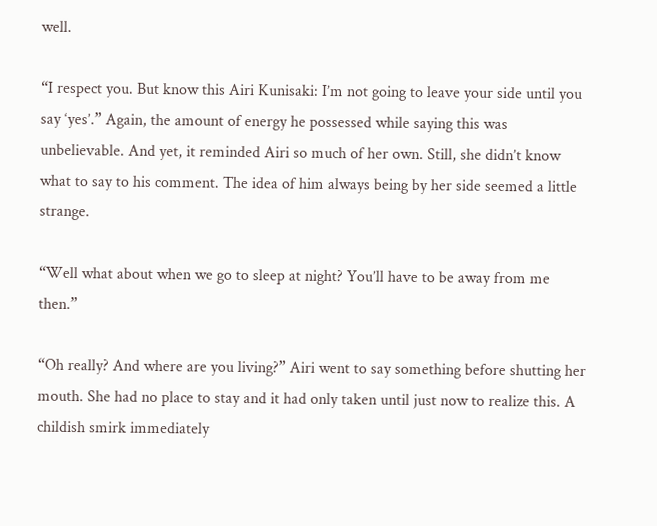well.

“I respect you. But know this Airi Kunisaki: I’m not going to leave your side until you say ‘yes’.” Again, the amount of energy he possessed while saying this was unbelievable. And yet, it reminded Airi so much of her own. Still, she didn’t know what to say to his comment. The idea of him always being by her side seemed a little strange.

“Well what about when we go to sleep at night? You’ll have to be away from me then.”

“Oh really? And where are you living?” Airi went to say something before shutting her mouth. She had no place to stay and it had only taken until just now to realize this. A childish smirk immediately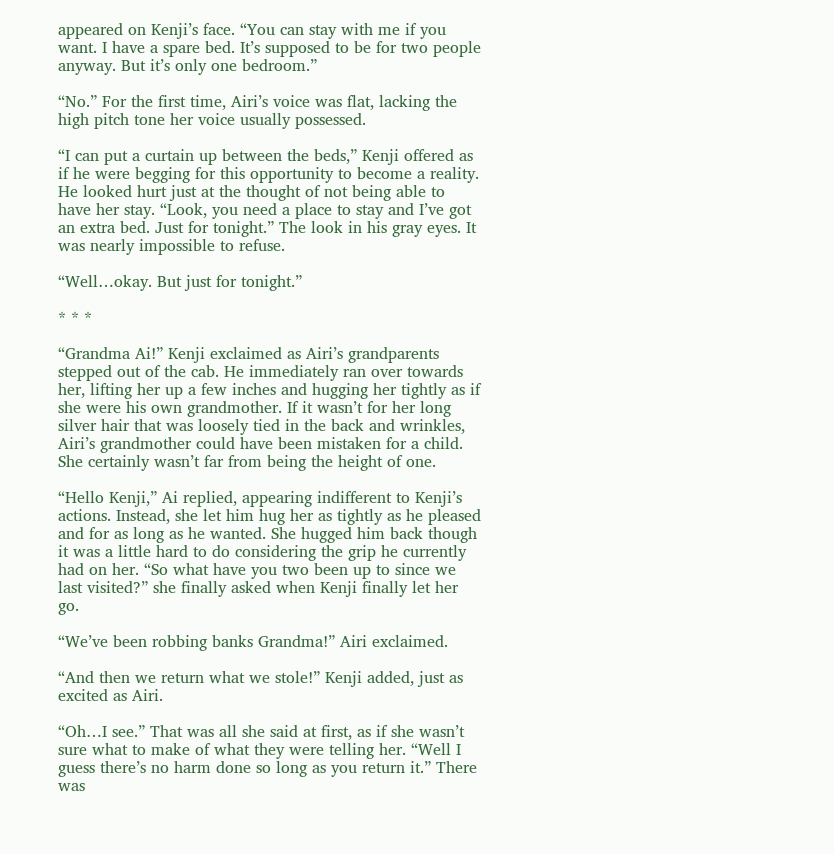appeared on Kenji’s face. “You can stay with me if you want. I have a spare bed. It’s supposed to be for two people anyway. But it’s only one bedroom.”

“No.” For the first time, Airi’s voice was flat, lacking the high pitch tone her voice usually possessed.

“I can put a curtain up between the beds,” Kenji offered as if he were begging for this opportunity to become a reality. He looked hurt just at the thought of not being able to have her stay. “Look, you need a place to stay and I’ve got an extra bed. Just for tonight.” The look in his gray eyes. It was nearly impossible to refuse.

“Well…okay. But just for tonight.”

* * *

“Grandma Ai!” Kenji exclaimed as Airi’s grandparents stepped out of the cab. He immediately ran over towards her, lifting her up a few inches and hugging her tightly as if she were his own grandmother. If it wasn’t for her long silver hair that was loosely tied in the back and wrinkles, Airi’s grandmother could have been mistaken for a child. She certainly wasn’t far from being the height of one.

“Hello Kenji,” Ai replied, appearing indifferent to Kenji’s actions. Instead, she let him hug her as tightly as he pleased and for as long as he wanted. She hugged him back though it was a little hard to do considering the grip he currently had on her. “So what have you two been up to since we last visited?” she finally asked when Kenji finally let her go.

“We’ve been robbing banks Grandma!” Airi exclaimed.

“And then we return what we stole!” Kenji added, just as excited as Airi.

“Oh…I see.” That was all she said at first, as if she wasn’t sure what to make of what they were telling her. “Well I guess there’s no harm done so long as you return it.” There was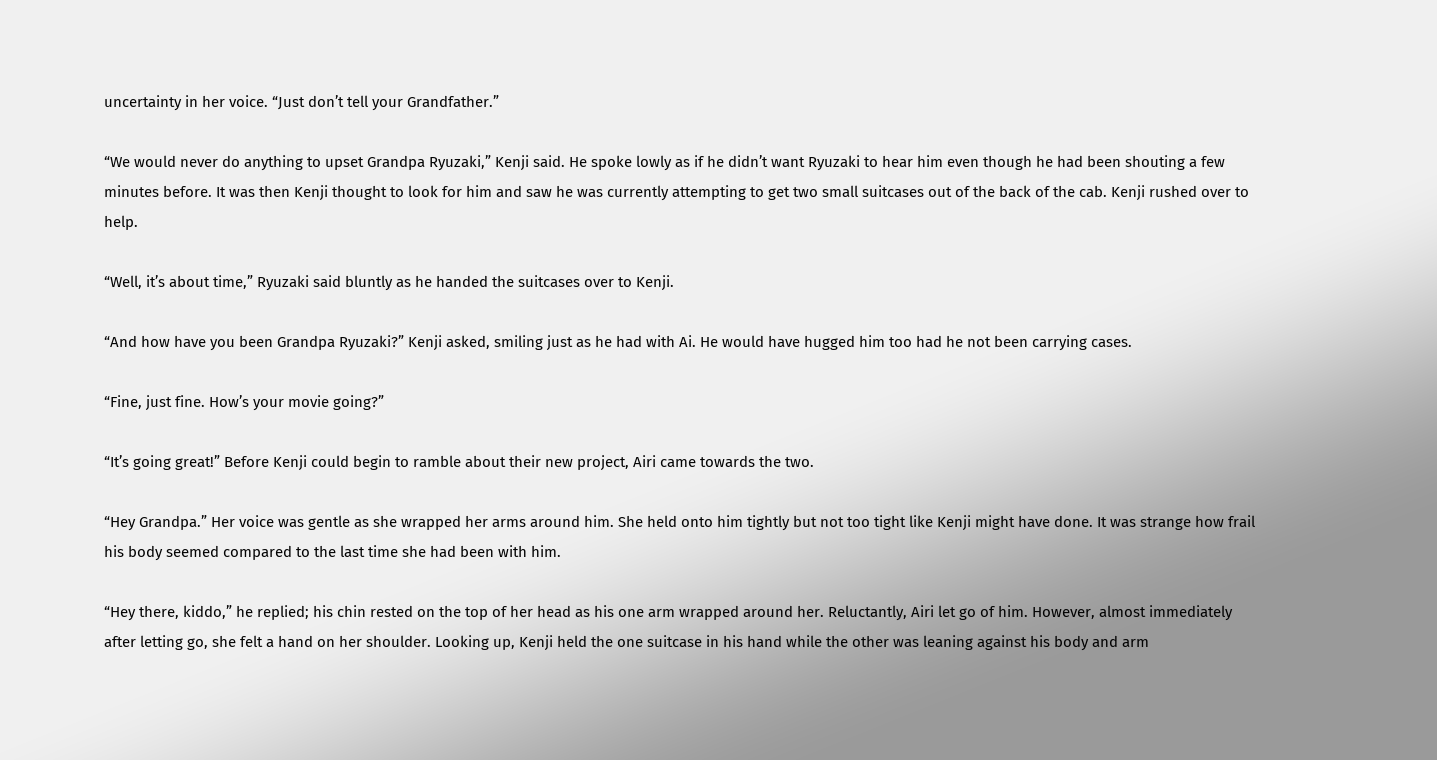uncertainty in her voice. “Just don’t tell your Grandfather.”

“We would never do anything to upset Grandpa Ryuzaki,” Kenji said. He spoke lowly as if he didn’t want Ryuzaki to hear him even though he had been shouting a few minutes before. It was then Kenji thought to look for him and saw he was currently attempting to get two small suitcases out of the back of the cab. Kenji rushed over to help.

“Well, it’s about time,” Ryuzaki said bluntly as he handed the suitcases over to Kenji.

“And how have you been Grandpa Ryuzaki?” Kenji asked, smiling just as he had with Ai. He would have hugged him too had he not been carrying cases.

“Fine, just fine. How’s your movie going?”

“It’s going great!” Before Kenji could begin to ramble about their new project, Airi came towards the two.

“Hey Grandpa.” Her voice was gentle as she wrapped her arms around him. She held onto him tightly but not too tight like Kenji might have done. It was strange how frail his body seemed compared to the last time she had been with him.

“Hey there, kiddo,” he replied; his chin rested on the top of her head as his one arm wrapped around her. Reluctantly, Airi let go of him. However, almost immediately after letting go, she felt a hand on her shoulder. Looking up, Kenji held the one suitcase in his hand while the other was leaning against his body and arm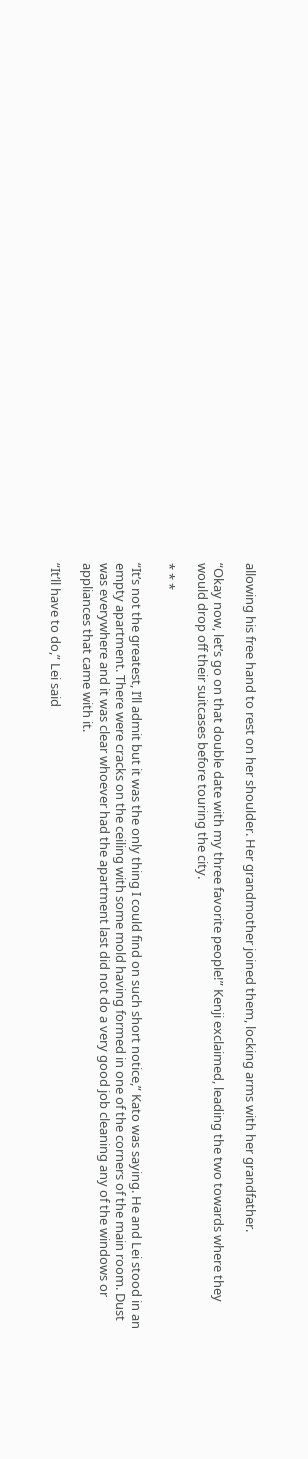allowing his free hand to rest on her shoulder. Her grandmother joined them, locking arms with her grandfather.

“Okay now, let’s go on that double date with my three favorite people!” Kenji exclaimed, leading the two towards where they would drop off their suitcases before touring the city.

* * *

“It’s not the greatest, I’ll admit but it was the only thing I could find on such short notice,” Kato was saying. He and Lei stood in an empty apartment. There were cracks on the ceiling with some mold having formed in one of the corners of the main room. Dust was everywhere and it was clear whoever had the apartment last did not do a very good job cleaning any of the windows or appliances that came with it.

“It’ll have to do,” Lei said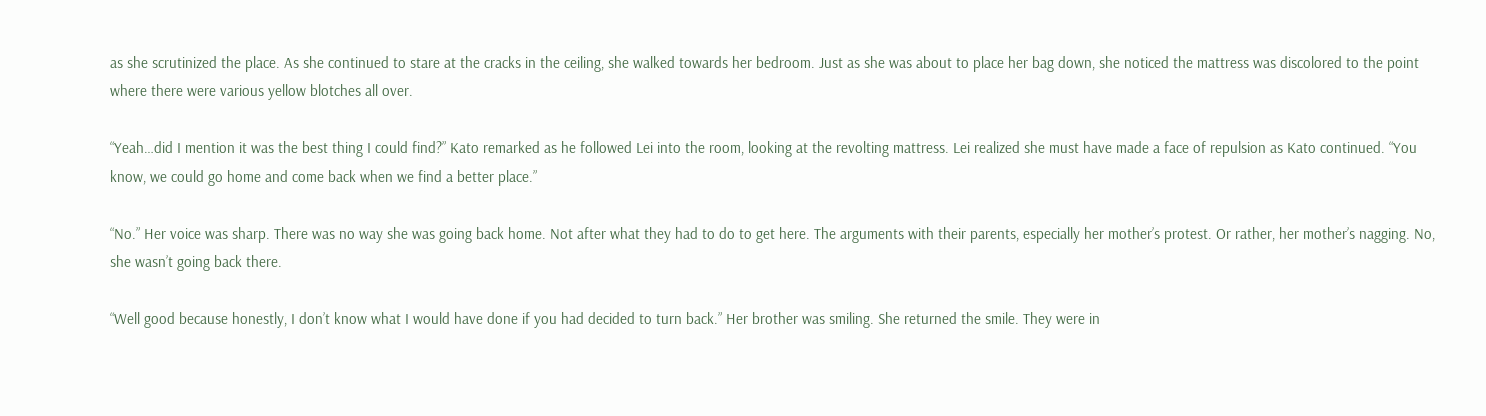as she scrutinized the place. As she continued to stare at the cracks in the ceiling, she walked towards her bedroom. Just as she was about to place her bag down, she noticed the mattress was discolored to the point where there were various yellow blotches all over.

“Yeah…did I mention it was the best thing I could find?” Kato remarked as he followed Lei into the room, looking at the revolting mattress. Lei realized she must have made a face of repulsion as Kato continued. “You know, we could go home and come back when we find a better place.”

“No.” Her voice was sharp. There was no way she was going back home. Not after what they had to do to get here. The arguments with their parents, especially her mother’s protest. Or rather, her mother’s nagging. No, she wasn’t going back there.

“Well good because honestly, I don’t know what I would have done if you had decided to turn back.” Her brother was smiling. She returned the smile. They were in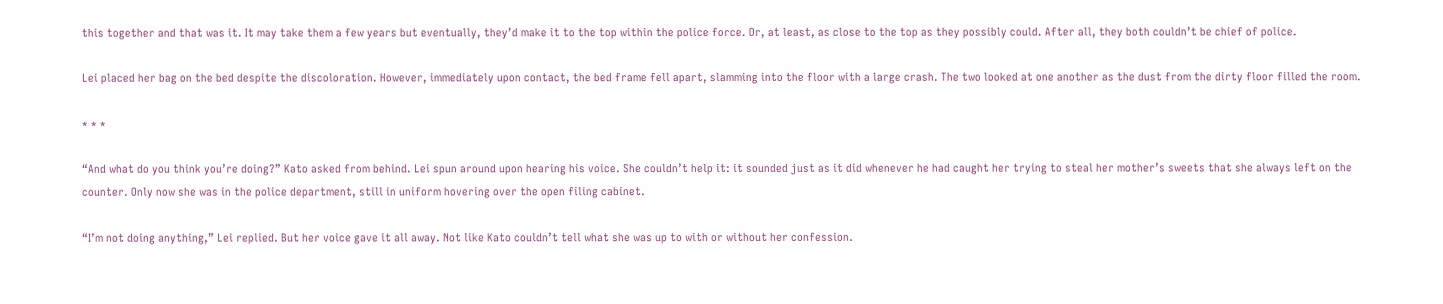this together and that was it. It may take them a few years but eventually, they’d make it to the top within the police force. Or, at least, as close to the top as they possibly could. After all, they both couldn’t be chief of police.

Lei placed her bag on the bed despite the discoloration. However, immediately upon contact, the bed frame fell apart, slamming into the floor with a large crash. The two looked at one another as the dust from the dirty floor filled the room.

* * *

“And what do you think you’re doing?” Kato asked from behind. Lei spun around upon hearing his voice. She couldn’t help it: it sounded just as it did whenever he had caught her trying to steal her mother’s sweets that she always left on the counter. Only now she was in the police department, still in uniform hovering over the open filing cabinet.

“I’m not doing anything,” Lei replied. But her voice gave it all away. Not like Kato couldn’t tell what she was up to with or without her confession.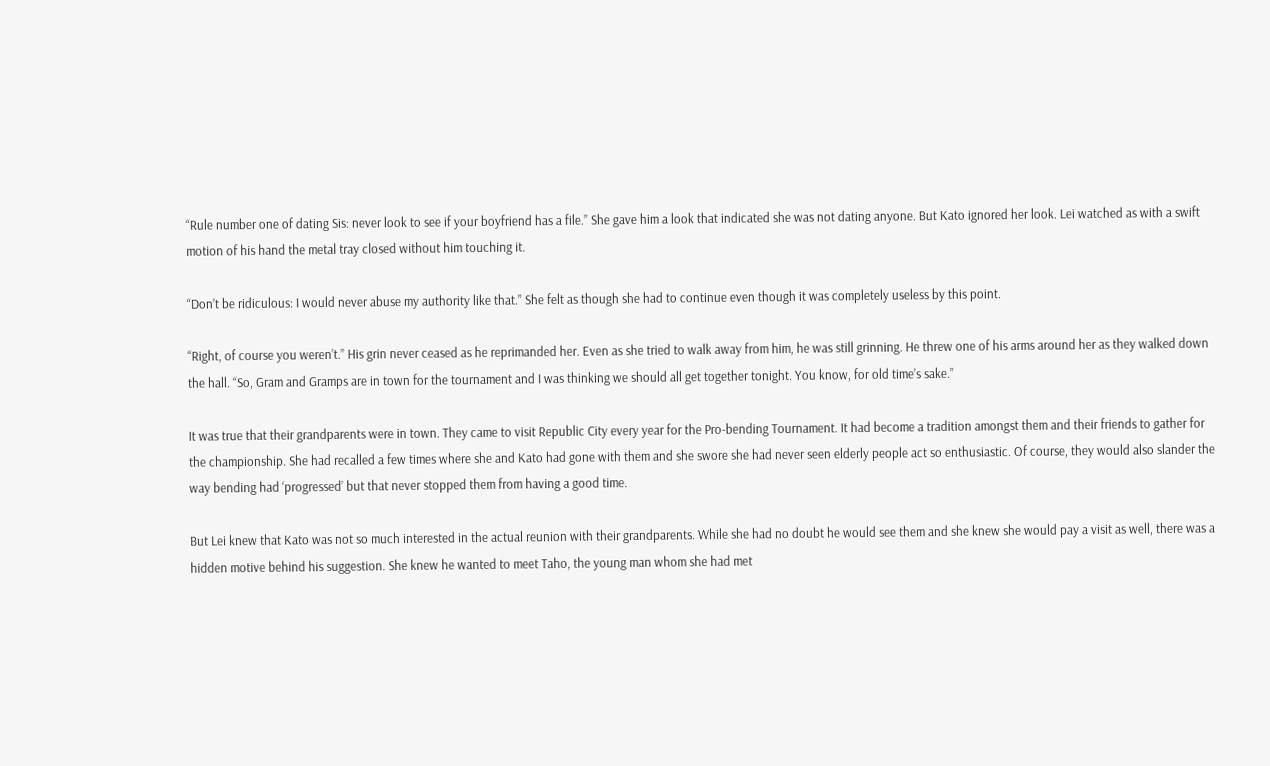“Rule number one of dating Sis: never look to see if your boyfriend has a file.” She gave him a look that indicated she was not dating anyone. But Kato ignored her look. Lei watched as with a swift motion of his hand the metal tray closed without him touching it.

“Don’t be ridiculous: I would never abuse my authority like that.” She felt as though she had to continue even though it was completely useless by this point.

“Right, of course you weren’t.” His grin never ceased as he reprimanded her. Even as she tried to walk away from him, he was still grinning. He threw one of his arms around her as they walked down the hall. “So, Gram and Gramps are in town for the tournament and I was thinking we should all get together tonight. You know, for old time’s sake.”

It was true that their grandparents were in town. They came to visit Republic City every year for the Pro-bending Tournament. It had become a tradition amongst them and their friends to gather for the championship. She had recalled a few times where she and Kato had gone with them and she swore she had never seen elderly people act so enthusiastic. Of course, they would also slander the way bending had ‘progressed’ but that never stopped them from having a good time.

But Lei knew that Kato was not so much interested in the actual reunion with their grandparents. While she had no doubt he would see them and she knew she would pay a visit as well, there was a hidden motive behind his suggestion. She knew he wanted to meet Taho, the young man whom she had met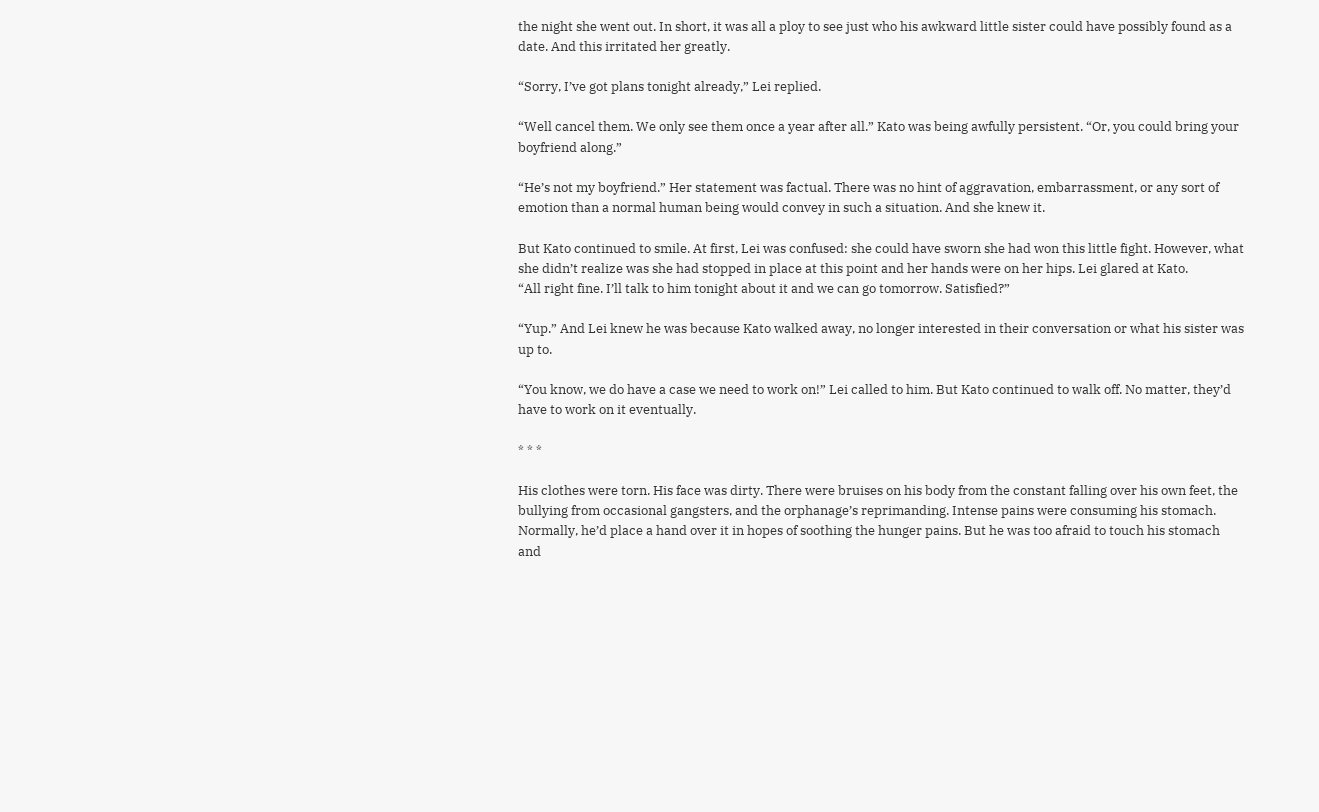the night she went out. In short, it was all a ploy to see just who his awkward little sister could have possibly found as a date. And this irritated her greatly.

“Sorry, I’ve got plans tonight already,” Lei replied.

“Well cancel them. We only see them once a year after all.” Kato was being awfully persistent. “Or, you could bring your boyfriend along.”

“He’s not my boyfriend.” Her statement was factual. There was no hint of aggravation, embarrassment, or any sort of emotion than a normal human being would convey in such a situation. And she knew it.

But Kato continued to smile. At first, Lei was confused: she could have sworn she had won this little fight. However, what she didn’t realize was she had stopped in place at this point and her hands were on her hips. Lei glared at Kato.
“All right fine. I’ll talk to him tonight about it and we can go tomorrow. Satisfied?”

“Yup.” And Lei knew he was because Kato walked away, no longer interested in their conversation or what his sister was up to.

“You know, we do have a case we need to work on!” Lei called to him. But Kato continued to walk off. No matter, they’d have to work on it eventually.

* * *

His clothes were torn. His face was dirty. There were bruises on his body from the constant falling over his own feet, the bullying from occasional gangsters, and the orphanage’s reprimanding. Intense pains were consuming his stomach. Normally, he’d place a hand over it in hopes of soothing the hunger pains. But he was too afraid to touch his stomach and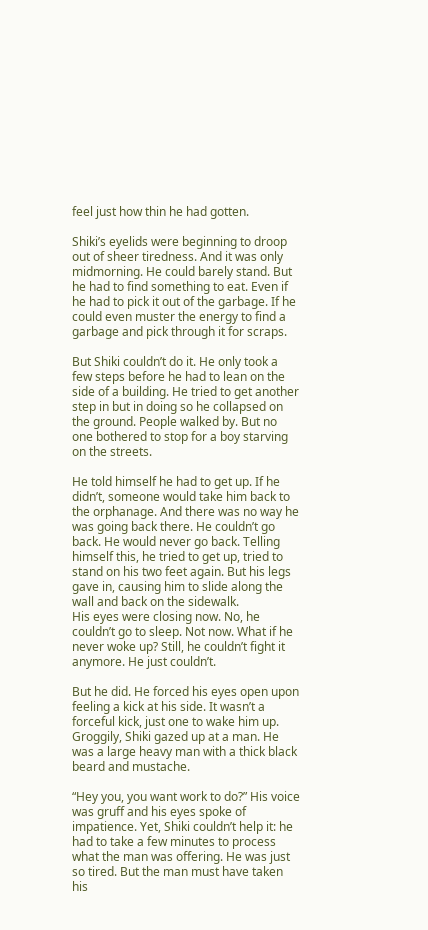feel just how thin he had gotten.

Shiki’s eyelids were beginning to droop out of sheer tiredness. And it was only midmorning. He could barely stand. But he had to find something to eat. Even if he had to pick it out of the garbage. If he could even muster the energy to find a garbage and pick through it for scraps.

But Shiki couldn’t do it. He only took a few steps before he had to lean on the side of a building. He tried to get another step in but in doing so he collapsed on the ground. People walked by. But no one bothered to stop for a boy starving on the streets.

He told himself he had to get up. If he didn’t, someone would take him back to the orphanage. And there was no way he was going back there. He couldn’t go back. He would never go back. Telling himself this, he tried to get up, tried to stand on his two feet again. But his legs gave in, causing him to slide along the wall and back on the sidewalk.
His eyes were closing now. No, he couldn’t go to sleep. Not now. What if he never woke up? Still, he couldn’t fight it anymore. He just couldn’t.

But he did. He forced his eyes open upon feeling a kick at his side. It wasn’t a forceful kick, just one to wake him up. Groggily, Shiki gazed up at a man. He was a large heavy man with a thick black beard and mustache.

“Hey you, you want work to do?” His voice was gruff and his eyes spoke of impatience. Yet, Shiki couldn’t help it: he had to take a few minutes to process what the man was offering. He was just so tired. But the man must have taken his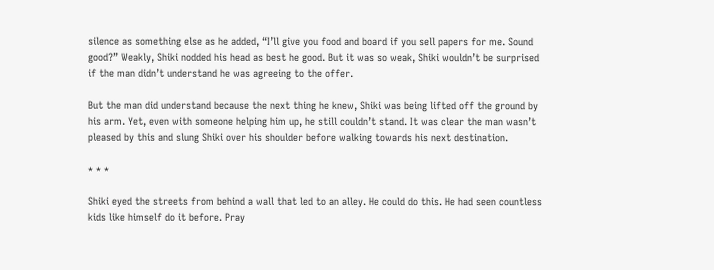silence as something else as he added, “I’ll give you food and board if you sell papers for me. Sound good?” Weakly, Shiki nodded his head as best he good. But it was so weak, Shiki wouldn’t be surprised if the man didn’t understand he was agreeing to the offer.

But the man did understand because the next thing he knew, Shiki was being lifted off the ground by his arm. Yet, even with someone helping him up, he still couldn’t stand. It was clear the man wasn’t pleased by this and slung Shiki over his shoulder before walking towards his next destination.

* * *

Shiki eyed the streets from behind a wall that led to an alley. He could do this. He had seen countless kids like himself do it before. Pray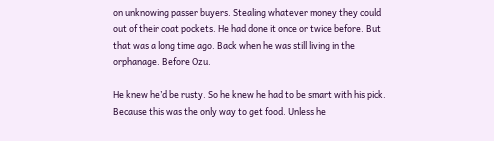on unknowing passer buyers. Stealing whatever money they could out of their coat pockets. He had done it once or twice before. But that was a long time ago. Back when he was still living in the orphanage. Before Ozu.

He knew he’d be rusty. So he knew he had to be smart with his pick. Because this was the only way to get food. Unless he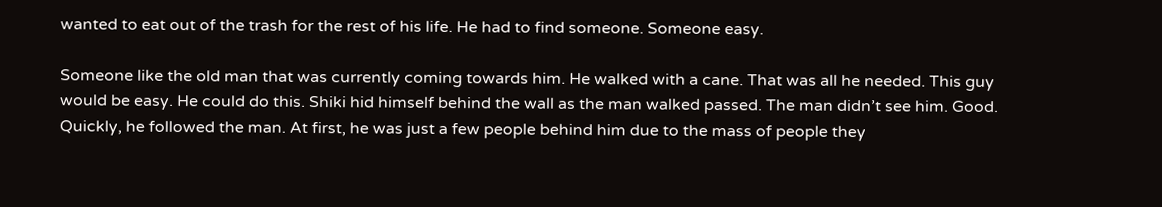wanted to eat out of the trash for the rest of his life. He had to find someone. Someone easy.

Someone like the old man that was currently coming towards him. He walked with a cane. That was all he needed. This guy would be easy. He could do this. Shiki hid himself behind the wall as the man walked passed. The man didn’t see him. Good. Quickly, he followed the man. At first, he was just a few people behind him due to the mass of people they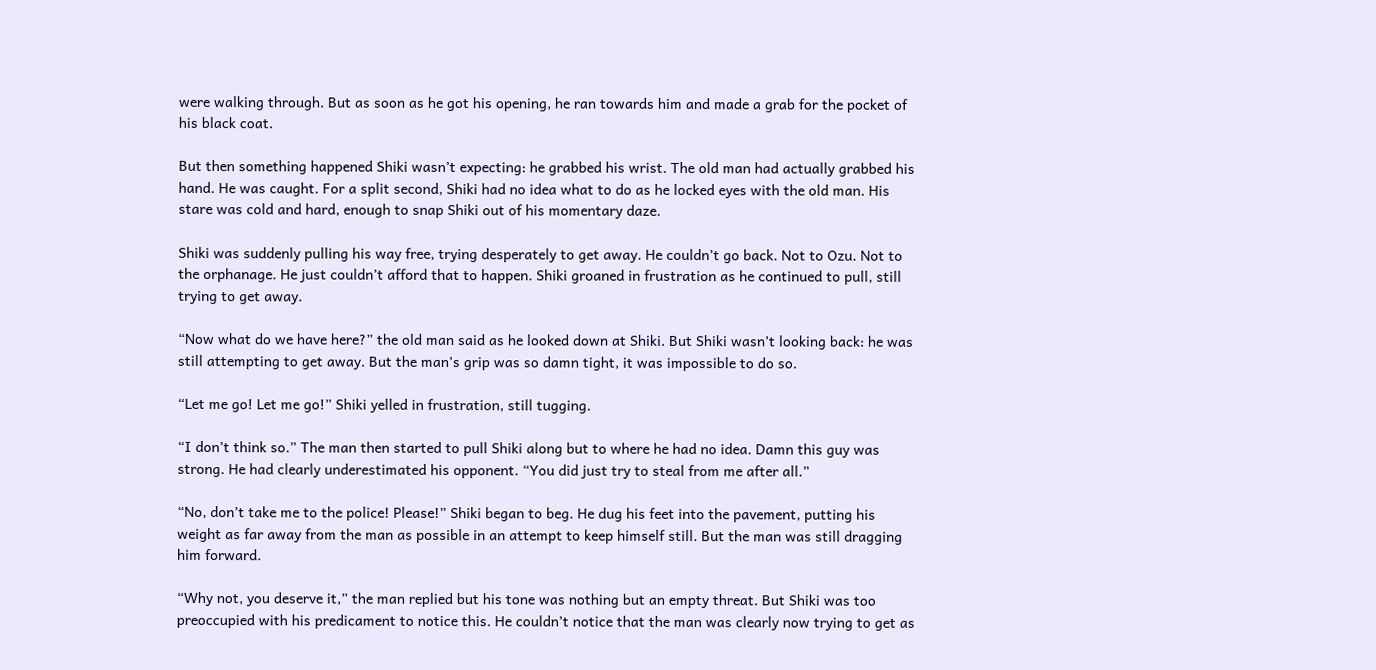were walking through. But as soon as he got his opening, he ran towards him and made a grab for the pocket of his black coat.

But then something happened Shiki wasn’t expecting: he grabbed his wrist. The old man had actually grabbed his hand. He was caught. For a split second, Shiki had no idea what to do as he locked eyes with the old man. His stare was cold and hard, enough to snap Shiki out of his momentary daze.

Shiki was suddenly pulling his way free, trying desperately to get away. He couldn’t go back. Not to Ozu. Not to the orphanage. He just couldn’t afford that to happen. Shiki groaned in frustration as he continued to pull, still trying to get away.

“Now what do we have here?” the old man said as he looked down at Shiki. But Shiki wasn’t looking back: he was still attempting to get away. But the man’s grip was so damn tight, it was impossible to do so.

“Let me go! Let me go!” Shiki yelled in frustration, still tugging.

“I don’t think so.” The man then started to pull Shiki along but to where he had no idea. Damn this guy was strong. He had clearly underestimated his opponent. “You did just try to steal from me after all.”

“No, don’t take me to the police! Please!” Shiki began to beg. He dug his feet into the pavement, putting his weight as far away from the man as possible in an attempt to keep himself still. But the man was still dragging him forward.

“Why not, you deserve it,” the man replied but his tone was nothing but an empty threat. But Shiki was too preoccupied with his predicament to notice this. He couldn’t notice that the man was clearly now trying to get as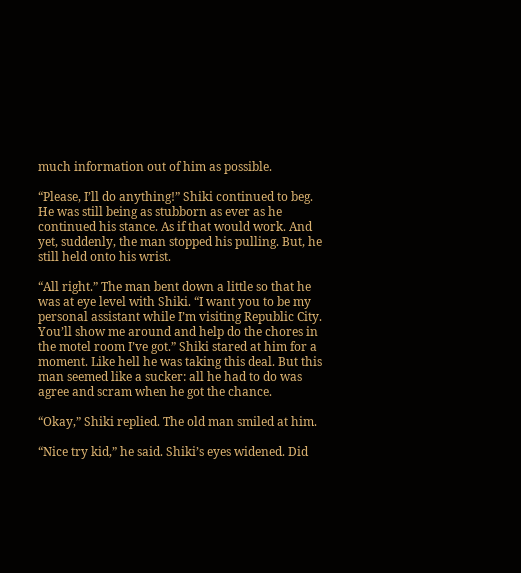much information out of him as possible.

“Please, I’ll do anything!” Shiki continued to beg. He was still being as stubborn as ever as he continued his stance. As if that would work. And yet, suddenly, the man stopped his pulling. But, he still held onto his wrist.

“All right.” The man bent down a little so that he was at eye level with Shiki. “I want you to be my personal assistant while I’m visiting Republic City. You’ll show me around and help do the chores in the motel room I’ve got.” Shiki stared at him for a moment. Like hell he was taking this deal. But this man seemed like a sucker: all he had to do was agree and scram when he got the chance.

“Okay,” Shiki replied. The old man smiled at him.

“Nice try kid,” he said. Shiki’s eyes widened. Did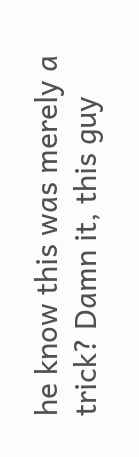he know this was merely a trick? Damn it, this guy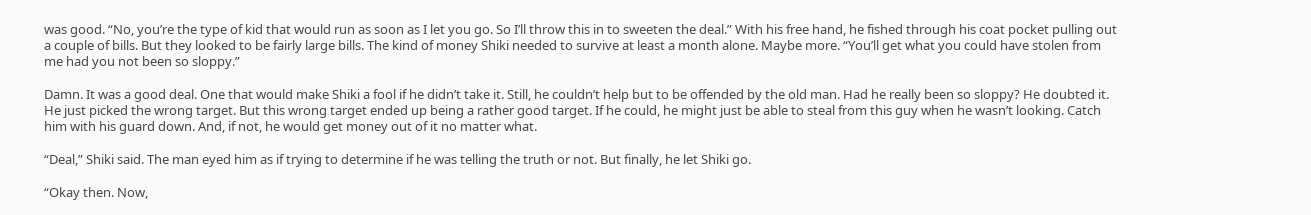was good. “No, you’re the type of kid that would run as soon as I let you go. So I’ll throw this in to sweeten the deal.” With his free hand, he fished through his coat pocket pulling out a couple of bills. But they looked to be fairly large bills. The kind of money Shiki needed to survive at least a month alone. Maybe more. “You’ll get what you could have stolen from me had you not been so sloppy.”

Damn. It was a good deal. One that would make Shiki a fool if he didn’t take it. Still, he couldn’t help but to be offended by the old man. Had he really been so sloppy? He doubted it. He just picked the wrong target. But this wrong target ended up being a rather good target. If he could, he might just be able to steal from this guy when he wasn’t looking. Catch him with his guard down. And, if not, he would get money out of it no matter what.

“Deal,” Shiki said. The man eyed him as if trying to determine if he was telling the truth or not. But finally, he let Shiki go.

“Okay then. Now,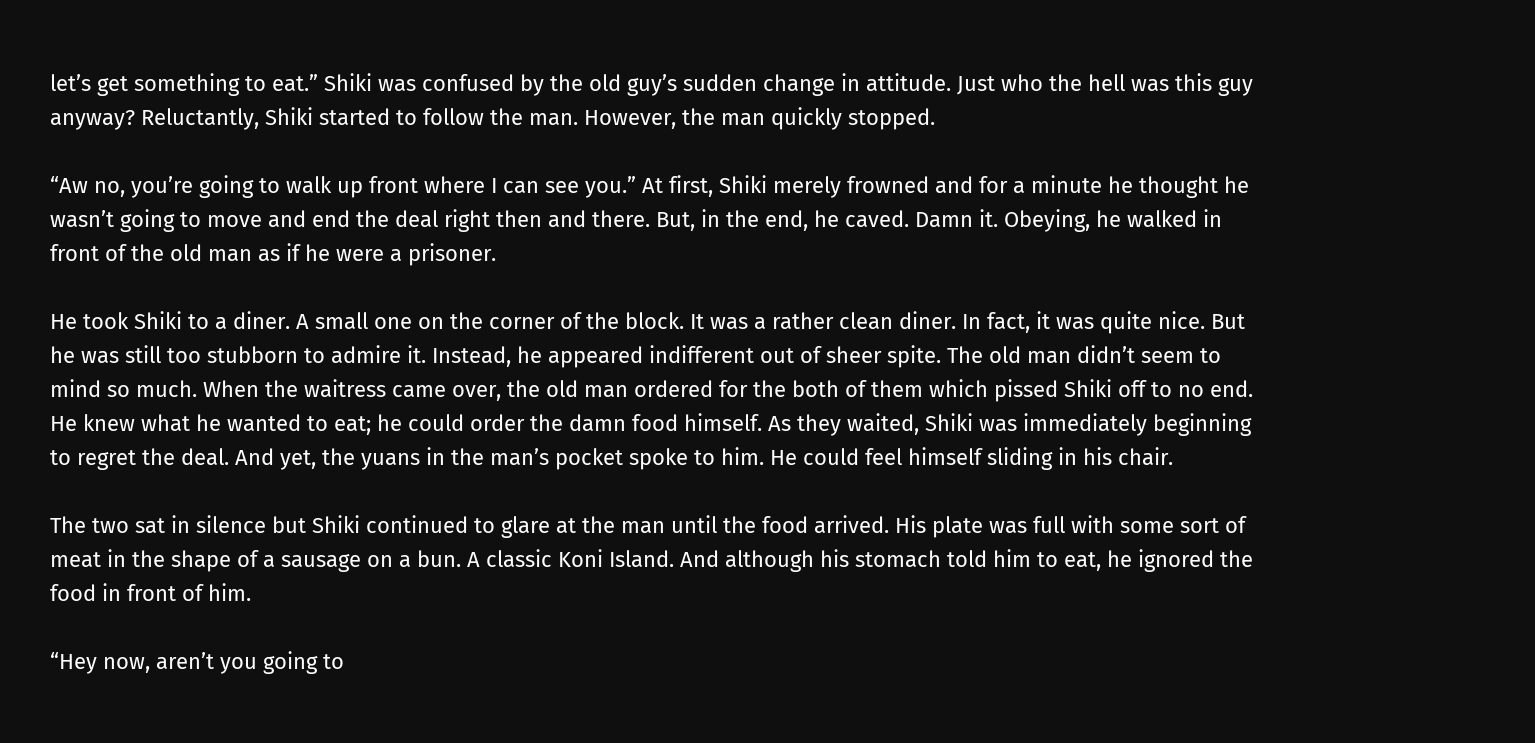let’s get something to eat.” Shiki was confused by the old guy’s sudden change in attitude. Just who the hell was this guy anyway? Reluctantly, Shiki started to follow the man. However, the man quickly stopped.

“Aw no, you’re going to walk up front where I can see you.” At first, Shiki merely frowned and for a minute he thought he wasn’t going to move and end the deal right then and there. But, in the end, he caved. Damn it. Obeying, he walked in front of the old man as if he were a prisoner.

He took Shiki to a diner. A small one on the corner of the block. It was a rather clean diner. In fact, it was quite nice. But he was still too stubborn to admire it. Instead, he appeared indifferent out of sheer spite. The old man didn’t seem to mind so much. When the waitress came over, the old man ordered for the both of them which pissed Shiki off to no end. He knew what he wanted to eat; he could order the damn food himself. As they waited, Shiki was immediately beginning to regret the deal. And yet, the yuans in the man’s pocket spoke to him. He could feel himself sliding in his chair.

The two sat in silence but Shiki continued to glare at the man until the food arrived. His plate was full with some sort of meat in the shape of a sausage on a bun. A classic Koni Island. And although his stomach told him to eat, he ignored the food in front of him.

“Hey now, aren’t you going to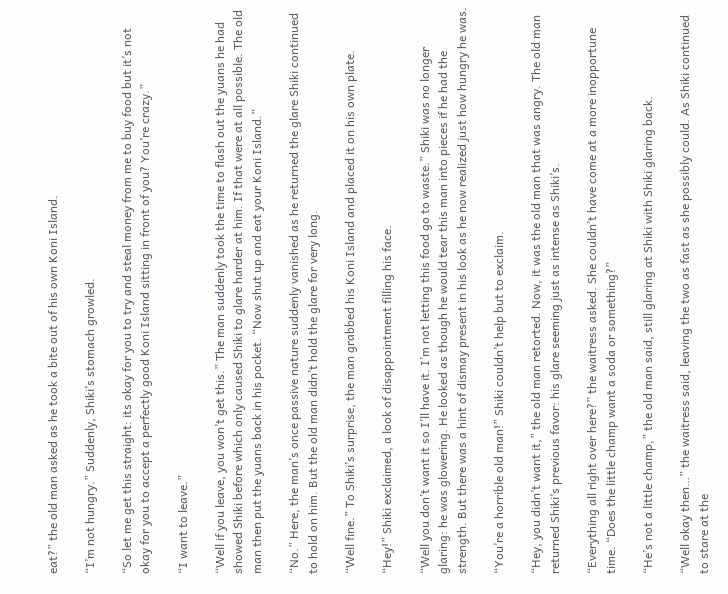eat?” the old man asked as he took a bite out of his own Koni Island.

“I’m not hungry.” Suddenly, Shiki’s stomach growled.

“So let me get this straight: its okay for you to try and steal money from me to buy food but it’s not okay for you to accept a perfectly good Koni Island sitting in front of you? You’re crazy.”

“I want to leave.”

“Well if you leave, you won’t get this.” The man suddenly took the time to flash out the yuans he had showed Shiki before which only caused Shiki to glare harder at him. If that were at all possible. The old man then put the yuans back in his pocket. “Now shut up and eat your Koni Island.”

“No.” Here, the man’s once passive nature suddenly vanished as he returned the glare Shiki continued to hold on him. But the old man didn’t hold the glare for very long.

“Well fine.” To Shiki’s surprise, the man grabbed his Koni Island and placed it on his own plate.

“Hey!” Shiki exclaimed, a look of disappointment filling his face.

“Well you don’t want it so I’ll have it. I’m not letting this food go to waste.” Shiki was no longer glaring: he was glowering. He looked as though he would tear this man into pieces if he had the strength. But there was a hint of dismay present in his look as he now realized just how hungry he was.

“You’re a horrible old man!” Shiki couldn’t help but to exclaim.

“Hey, you didn’t want it,” the old man retorted. Now, it was the old man that was angry. The old man returned Shiki’s previous favor: his glare seeming just as intense as Shiki’s.

“Everything all right over here?” the waitress asked. She couldn’t have come at a more inopportune time. “Does the little champ want a soda or something?”

“He’s not a little champ,” the old man said, still glaring at Shiki with Shiki glaring back.

“Well okay then…” the waitress said, leaving the two as fast as she possibly could. As Shiki continued to stare at the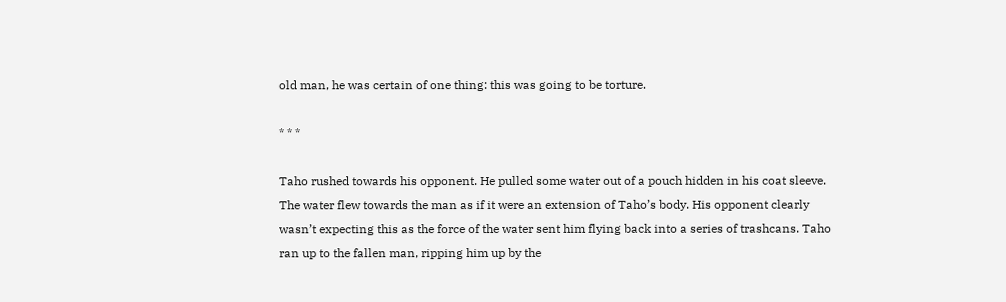old man, he was certain of one thing: this was going to be torture.

* * *

Taho rushed towards his opponent. He pulled some water out of a pouch hidden in his coat sleeve. The water flew towards the man as if it were an extension of Taho’s body. His opponent clearly wasn’t expecting this as the force of the water sent him flying back into a series of trashcans. Taho ran up to the fallen man, ripping him up by the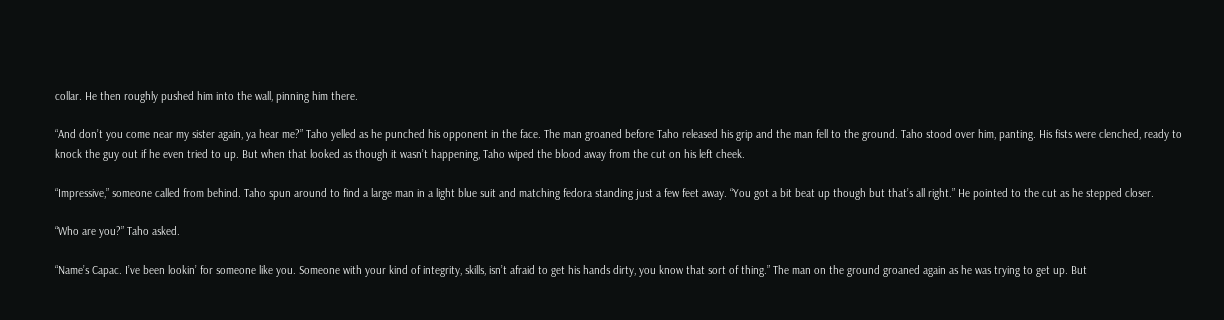collar. He then roughly pushed him into the wall, pinning him there.

“And don’t you come near my sister again, ya hear me?” Taho yelled as he punched his opponent in the face. The man groaned before Taho released his grip and the man fell to the ground. Taho stood over him, panting. His fists were clenched, ready to knock the guy out if he even tried to up. But when that looked as though it wasn’t happening, Taho wiped the blood away from the cut on his left cheek.

“Impressive,” someone called from behind. Taho spun around to find a large man in a light blue suit and matching fedora standing just a few feet away. “You got a bit beat up though but that’s all right.” He pointed to the cut as he stepped closer.

“Who are you?” Taho asked.

“Name’s Capac. I’ve been lookin’ for someone like you. Someone with your kind of integrity, skills, isn’t afraid to get his hands dirty, you know that sort of thing.” The man on the ground groaned again as he was trying to get up. But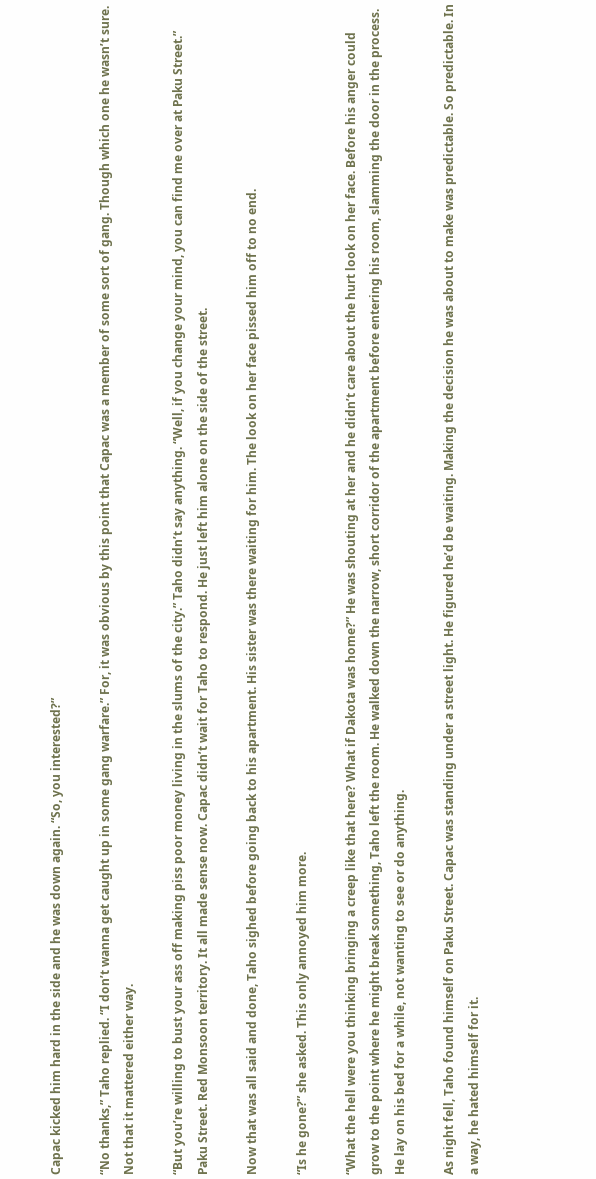Capac kicked him hard in the side and he was down again. “So, you interested?”

“No thanks,” Taho replied. “I don’t wanna get caught up in some gang warfare.” For, it was obvious by this point that Capac was a member of some sort of gang. Though which one he wasn’t sure. Not that it mattered either way.

“But you’re willing to bust your ass off making piss poor money living in the slums of the city.” Taho didn’t say anything. “Well, if you change your mind, you can find me over at Paku Street.” Paku Street. Red Monsoon territory. It all made sense now. Capac didn’t wait for Taho to respond. He just left him alone on the side of the street.

Now that was all said and done, Taho sighed before going back to his apartment. His sister was there waiting for him. The look on her face pissed him off to no end.

“Is he gone?” she asked. This only annoyed him more.

“What the hell were you thinking bringing a creep like that here? What if Dakota was home?” He was shouting at her and he didn’t care about the hurt look on her face. Before his anger could grow to the point where he might break something, Taho left the room. He walked down the narrow, short corridor of the apartment before entering his room, slamming the door in the process. He lay on his bed for a while, not wanting to see or do anything.

As night fell, Taho found himself on Paku Street. Capac was standing under a street light. He figured he’d be waiting. Making the decision he was about to make was predictable. So predictable. In a way, he hated himself for it.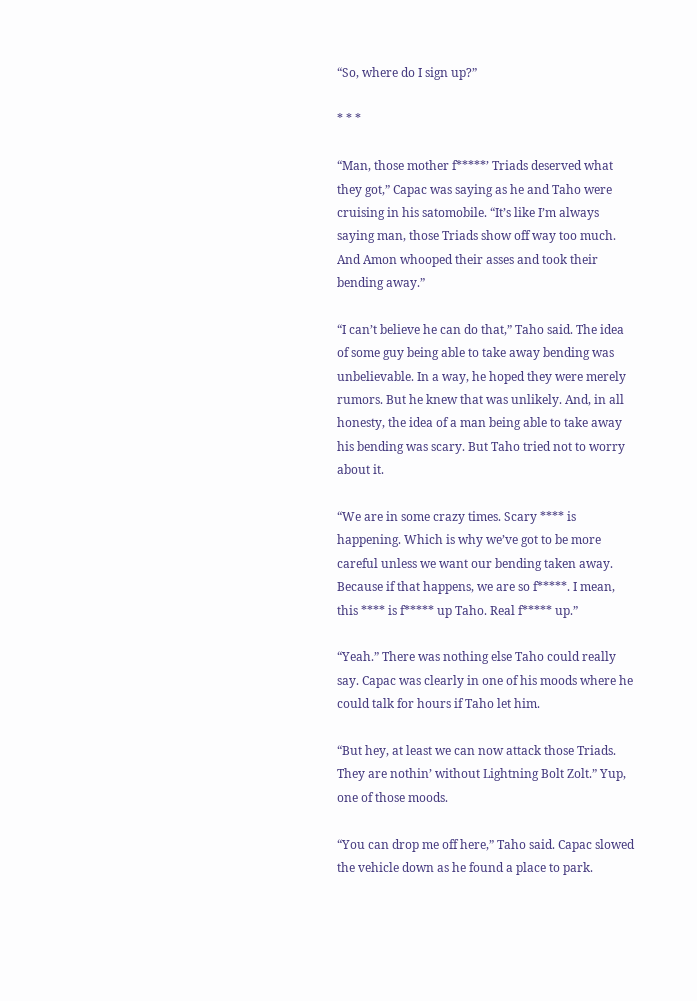“So, where do I sign up?”

* * *

“Man, those mother f*****’ Triads deserved what they got,” Capac was saying as he and Taho were cruising in his satomobile. “It’s like I’m always saying man, those Triads show off way too much. And Amon whooped their asses and took their bending away.”

“I can’t believe he can do that,” Taho said. The idea of some guy being able to take away bending was unbelievable. In a way, he hoped they were merely rumors. But he knew that was unlikely. And, in all honesty, the idea of a man being able to take away his bending was scary. But Taho tried not to worry about it.

“We are in some crazy times. Scary **** is happening. Which is why we’ve got to be more careful unless we want our bending taken away. Because if that happens, we are so f*****. I mean, this **** is f***** up Taho. Real f***** up.”

“Yeah.” There was nothing else Taho could really say. Capac was clearly in one of his moods where he could talk for hours if Taho let him.

“But hey, at least we can now attack those Triads. They are nothin’ without Lightning Bolt Zolt.” Yup, one of those moods.

“You can drop me off here,” Taho said. Capac slowed the vehicle down as he found a place to park.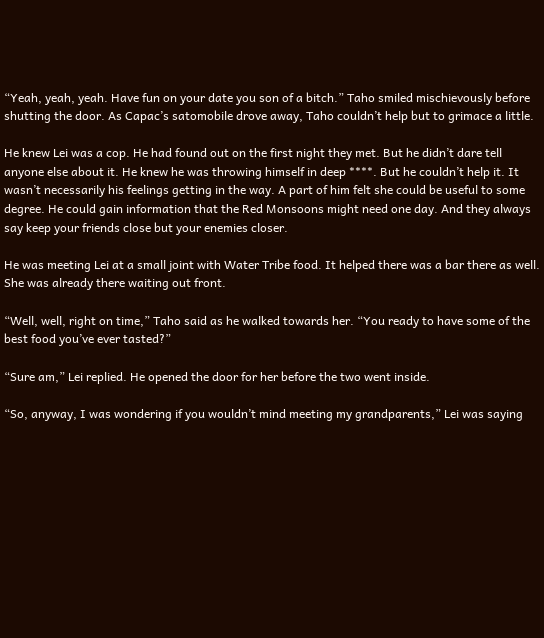“Yeah, yeah, yeah. Have fun on your date you son of a bitch.” Taho smiled mischievously before shutting the door. As Capac’s satomobile drove away, Taho couldn’t help but to grimace a little.

He knew Lei was a cop. He had found out on the first night they met. But he didn’t dare tell anyone else about it. He knew he was throwing himself in deep ****. But he couldn’t help it. It wasn’t necessarily his feelings getting in the way. A part of him felt she could be useful to some degree. He could gain information that the Red Monsoons might need one day. And they always say keep your friends close but your enemies closer.

He was meeting Lei at a small joint with Water Tribe food. It helped there was a bar there as well. She was already there waiting out front.

“Well, well, right on time,” Taho said as he walked towards her. “You ready to have some of the best food you’ve ever tasted?”

“Sure am,” Lei replied. He opened the door for her before the two went inside.

“So, anyway, I was wondering if you wouldn’t mind meeting my grandparents,” Lei was saying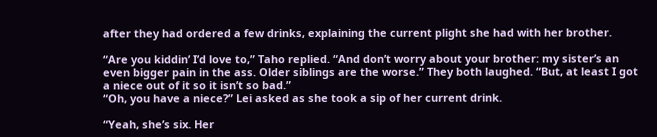after they had ordered a few drinks, explaining the current plight she had with her brother.

“Are you kiddin’ I’d love to,” Taho replied. “And don’t worry about your brother: my sister’s an even bigger pain in the ass. Older siblings are the worse.” They both laughed. “But, at least I got a niece out of it so it isn’t so bad.”
“Oh, you have a niece?” Lei asked as she took a sip of her current drink.

“Yeah, she’s six. Her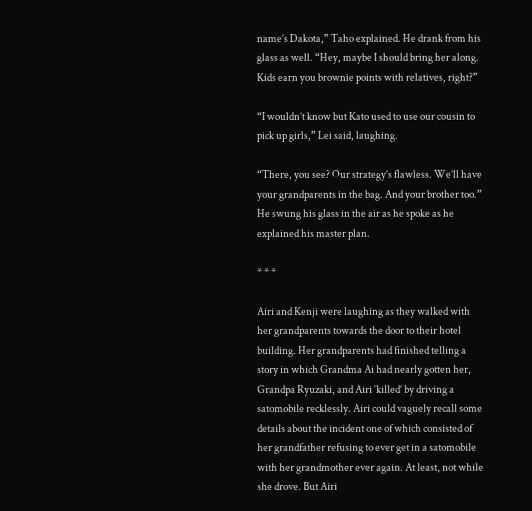name’s Dakota,” Taho explained. He drank from his glass as well. “Hey, maybe I should bring her along. Kids earn you brownie points with relatives, right?”

“I wouldn’t know but Kato used to use our cousin to pick up girls,” Lei said, laughing.

“There, you see? Our strategy’s flawless. We’ll have your grandparents in the bag. And your brother too.” He swung his glass in the air as he spoke as he explained his master plan.

* * *

Airi and Kenji were laughing as they walked with her grandparents towards the door to their hotel building. Her grandparents had finished telling a story in which Grandma Ai had nearly gotten her, Grandpa Ryuzaki, and Airi ‘killed’ by driving a satomobile recklessly. Airi could vaguely recall some details about the incident one of which consisted of her grandfather refusing to ever get in a satomobile with her grandmother ever again. At least, not while she drove. But Airi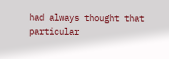had always thought that particular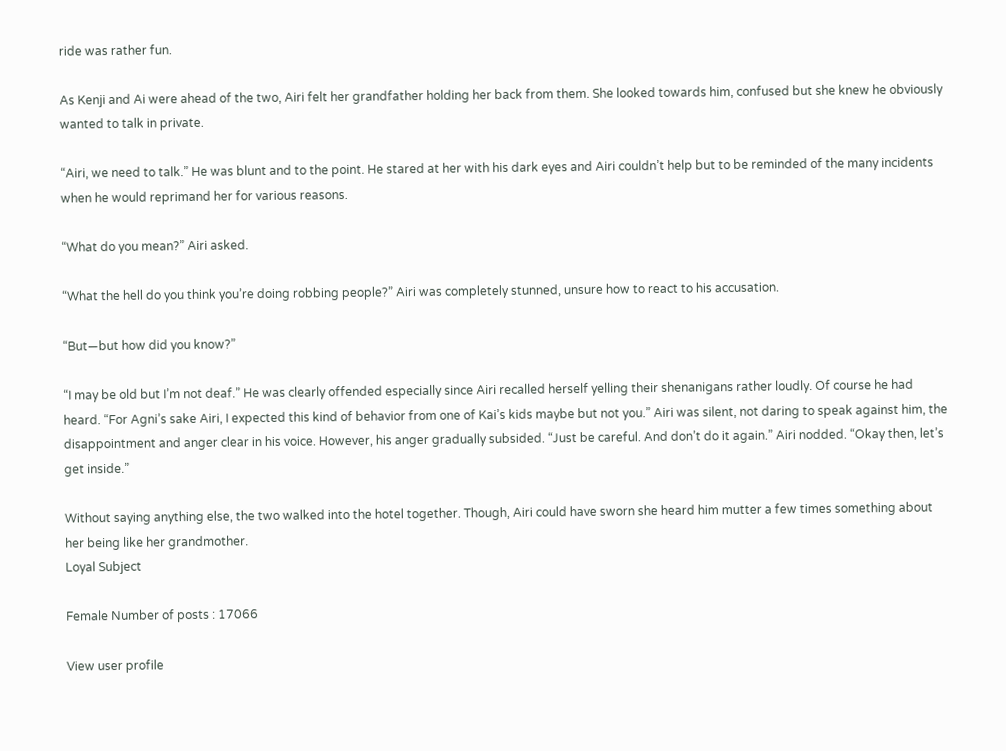ride was rather fun.

As Kenji and Ai were ahead of the two, Airi felt her grandfather holding her back from them. She looked towards him, confused but she knew he obviously wanted to talk in private.

“Airi, we need to talk.” He was blunt and to the point. He stared at her with his dark eyes and Airi couldn’t help but to be reminded of the many incidents when he would reprimand her for various reasons.

“What do you mean?” Airi asked.

“What the hell do you think you’re doing robbing people?” Airi was completely stunned, unsure how to react to his accusation.

“But—but how did you know?”

“I may be old but I’m not deaf.” He was clearly offended especially since Airi recalled herself yelling their shenanigans rather loudly. Of course he had heard. “For Agni’s sake Airi, I expected this kind of behavior from one of Kai’s kids maybe but not you.” Airi was silent, not daring to speak against him, the disappointment and anger clear in his voice. However, his anger gradually subsided. “Just be careful. And don’t do it again.” Airi nodded. “Okay then, let’s get inside.”

Without saying anything else, the two walked into the hotel together. Though, Airi could have sworn she heard him mutter a few times something about her being like her grandmother.
Loyal Subject

Female Number of posts : 17066

View user profile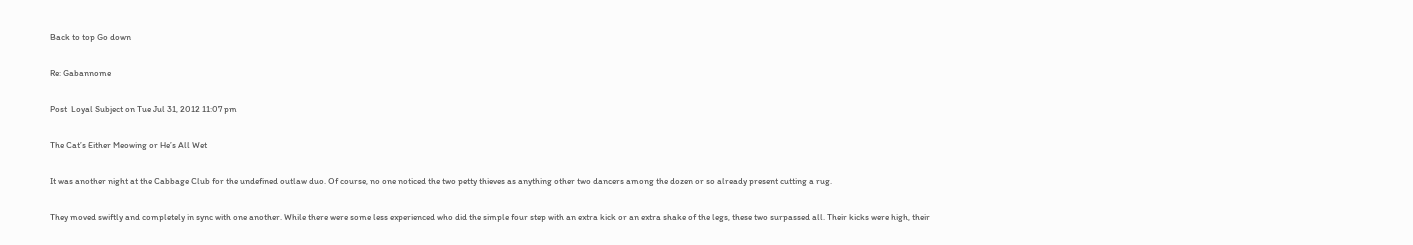Back to top Go down

Re: Gabannome

Post  Loyal Subject on Tue Jul 31, 2012 11:07 pm

The Cat’s Either Meowing or He’s All Wet

It was another night at the Cabbage Club for the undefined outlaw duo. Of course, no one noticed the two petty thieves as anything other two dancers among the dozen or so already present cutting a rug.

They moved swiftly and completely in sync with one another. While there were some less experienced who did the simple four step with an extra kick or an extra shake of the legs, these two surpassed all. Their kicks were high, their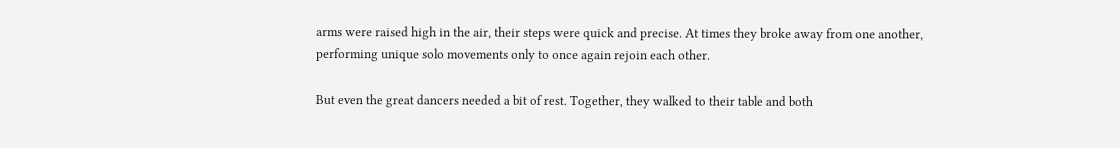arms were raised high in the air, their steps were quick and precise. At times they broke away from one another, performing unique solo movements only to once again rejoin each other.

But even the great dancers needed a bit of rest. Together, they walked to their table and both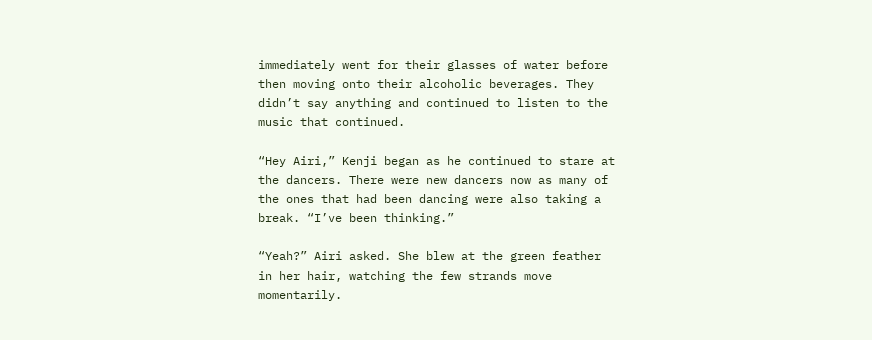immediately went for their glasses of water before then moving onto their alcoholic beverages. They didn’t say anything and continued to listen to the music that continued.

“Hey Airi,” Kenji began as he continued to stare at the dancers. There were new dancers now as many of the ones that had been dancing were also taking a break. “I’ve been thinking.”

“Yeah?” Airi asked. She blew at the green feather in her hair, watching the few strands move momentarily.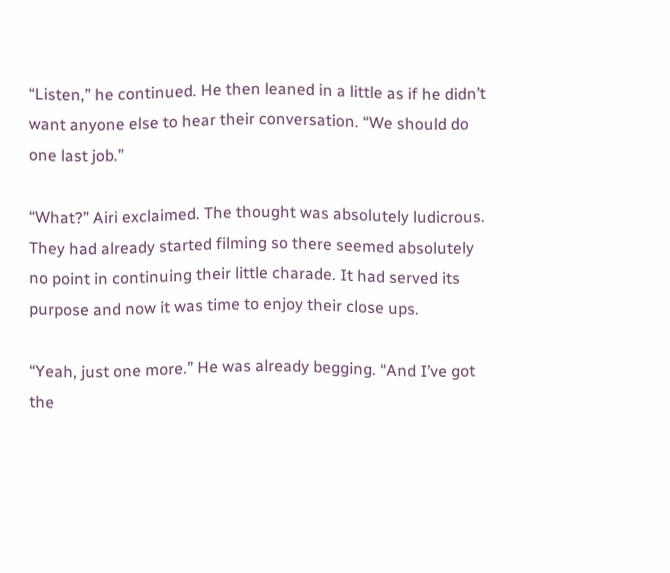“Listen,” he continued. He then leaned in a little as if he didn’t want anyone else to hear their conversation. “We should do one last job.”

“What?” Airi exclaimed. The thought was absolutely ludicrous. They had already started filming so there seemed absolutely no point in continuing their little charade. It had served its purpose and now it was time to enjoy their close ups.

“Yeah, just one more.” He was already begging. “And I’ve got the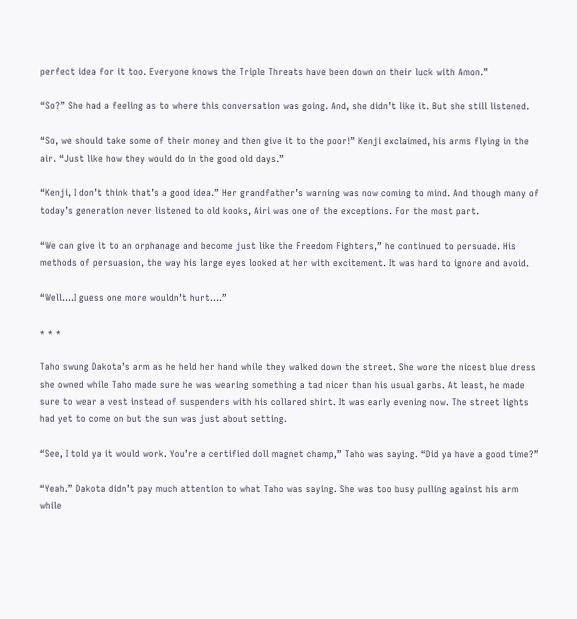perfect idea for it too. Everyone knows the Triple Threats have been down on their luck with Amon.”

“So?” She had a feeling as to where this conversation was going. And, she didn’t like it. But she still listened.

“So, we should take some of their money and then give it to the poor!” Kenji exclaimed, his arms flying in the air. “Just like how they would do in the good old days.”

“Kenji, I don’t think that’s a good idea.” Her grandfather’s warning was now coming to mind. And though many of today’s generation never listened to old kooks, Airi was one of the exceptions. For the most part.

“We can give it to an orphanage and become just like the Freedom Fighters,” he continued to persuade. His methods of persuasion, the way his large eyes looked at her with excitement. It was hard to ignore and avoid.

“Well….I guess one more wouldn’t hurt….”

* * *

Taho swung Dakota’s arm as he held her hand while they walked down the street. She wore the nicest blue dress she owned while Taho made sure he was wearing something a tad nicer than his usual garbs. At least, he made sure to wear a vest instead of suspenders with his collared shirt. It was early evening now. The street lights had yet to come on but the sun was just about setting.

“See, I told ya it would work. You’re a certified doll magnet champ,” Taho was saying. “Did ya have a good time?”

“Yeah.” Dakota didn’t pay much attention to what Taho was saying. She was too busy pulling against his arm while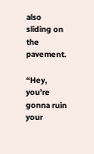also sliding on the pavement.

“Hey, you’re gonna ruin your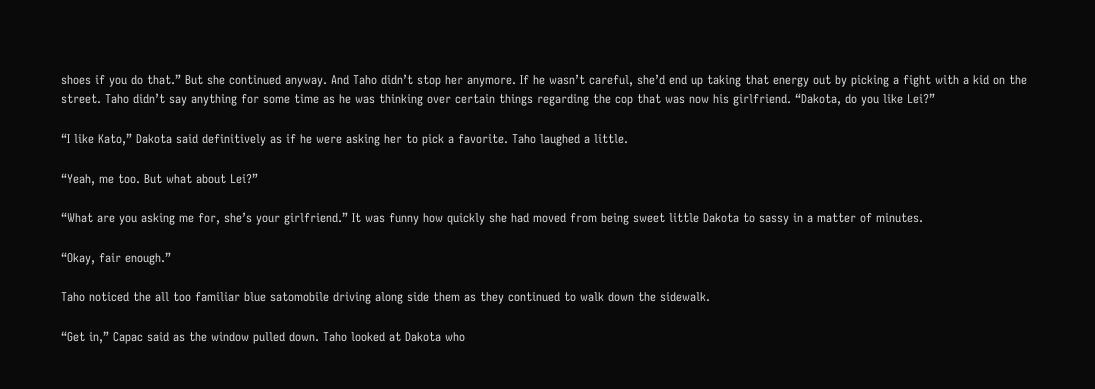shoes if you do that.” But she continued anyway. And Taho didn’t stop her anymore. If he wasn’t careful, she’d end up taking that energy out by picking a fight with a kid on the street. Taho didn’t say anything for some time as he was thinking over certain things regarding the cop that was now his girlfriend. “Dakota, do you like Lei?”

“I like Kato,” Dakota said definitively as if he were asking her to pick a favorite. Taho laughed a little.

“Yeah, me too. But what about Lei?”

“What are you asking me for, she’s your girlfriend.” It was funny how quickly she had moved from being sweet little Dakota to sassy in a matter of minutes.

“Okay, fair enough.”

Taho noticed the all too familiar blue satomobile driving along side them as they continued to walk down the sidewalk.

“Get in,” Capac said as the window pulled down. Taho looked at Dakota who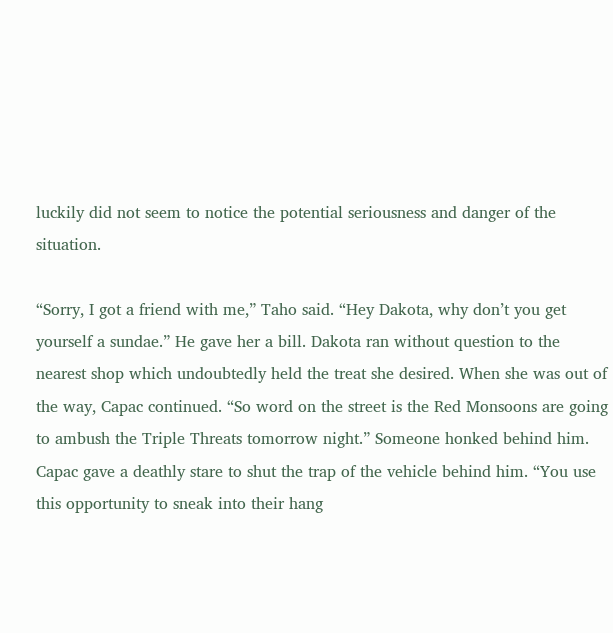luckily did not seem to notice the potential seriousness and danger of the situation.

“Sorry, I got a friend with me,” Taho said. “Hey Dakota, why don’t you get yourself a sundae.” He gave her a bill. Dakota ran without question to the nearest shop which undoubtedly held the treat she desired. When she was out of the way, Capac continued. “So word on the street is the Red Monsoons are going to ambush the Triple Threats tomorrow night.” Someone honked behind him. Capac gave a deathly stare to shut the trap of the vehicle behind him. “You use this opportunity to sneak into their hang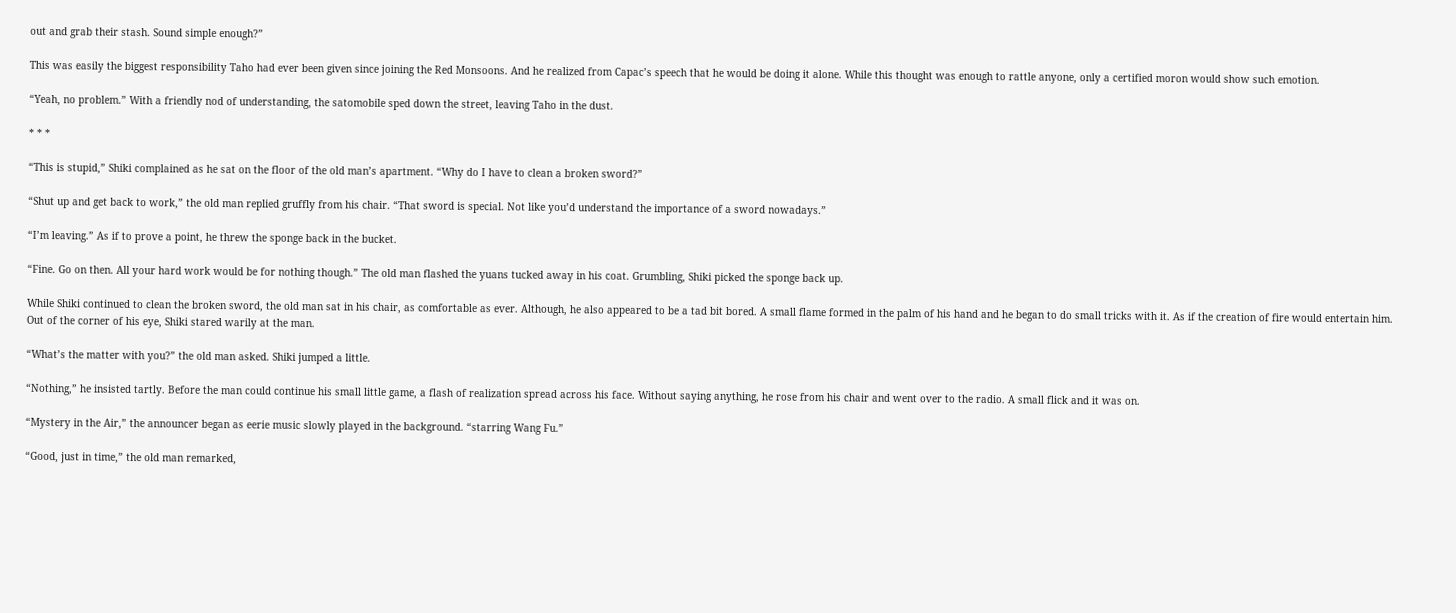out and grab their stash. Sound simple enough?”

This was easily the biggest responsibility Taho had ever been given since joining the Red Monsoons. And he realized from Capac’s speech that he would be doing it alone. While this thought was enough to rattle anyone, only a certified moron would show such emotion.

“Yeah, no problem.” With a friendly nod of understanding, the satomobile sped down the street, leaving Taho in the dust.

* * *

“This is stupid,” Shiki complained as he sat on the floor of the old man’s apartment. “Why do I have to clean a broken sword?”

“Shut up and get back to work,” the old man replied gruffly from his chair. “That sword is special. Not like you’d understand the importance of a sword nowadays.”

“I’m leaving.” As if to prove a point, he threw the sponge back in the bucket.

“Fine. Go on then. All your hard work would be for nothing though.” The old man flashed the yuans tucked away in his coat. Grumbling, Shiki picked the sponge back up.

While Shiki continued to clean the broken sword, the old man sat in his chair, as comfortable as ever. Although, he also appeared to be a tad bit bored. A small flame formed in the palm of his hand and he began to do small tricks with it. As if the creation of fire would entertain him. Out of the corner of his eye, Shiki stared warily at the man.

“What’s the matter with you?” the old man asked. Shiki jumped a little.

“Nothing,” he insisted tartly. Before the man could continue his small little game, a flash of realization spread across his face. Without saying anything, he rose from his chair and went over to the radio. A small flick and it was on.

“Mystery in the Air,” the announcer began as eerie music slowly played in the background. “starring Wang Fu.”

“Good, just in time,” the old man remarked,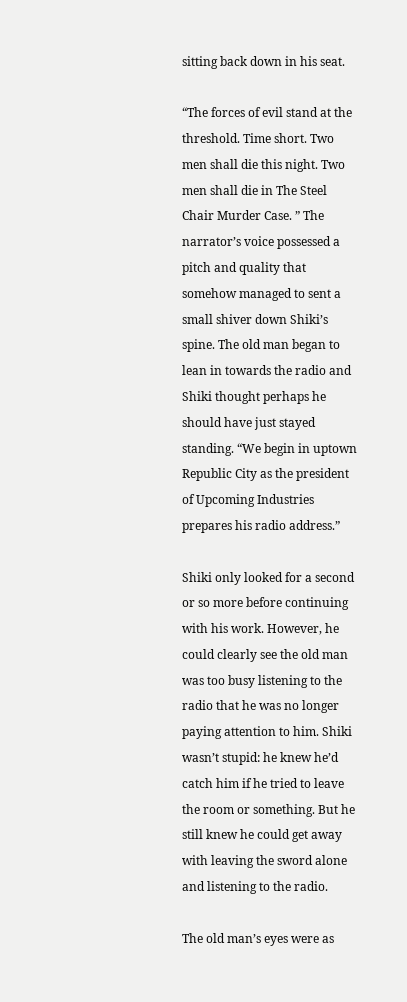sitting back down in his seat.

“The forces of evil stand at the threshold. Time short. Two men shall die this night. Two men shall die in The Steel Chair Murder Case. ” The narrator’s voice possessed a pitch and quality that somehow managed to sent a small shiver down Shiki’s spine. The old man began to lean in towards the radio and Shiki thought perhaps he should have just stayed standing. “We begin in uptown Republic City as the president of Upcoming Industries prepares his radio address.”

Shiki only looked for a second or so more before continuing with his work. However, he could clearly see the old man was too busy listening to the radio that he was no longer paying attention to him. Shiki wasn’t stupid: he knew he’d catch him if he tried to leave the room or something. But he still knew he could get away with leaving the sword alone and listening to the radio.

The old man’s eyes were as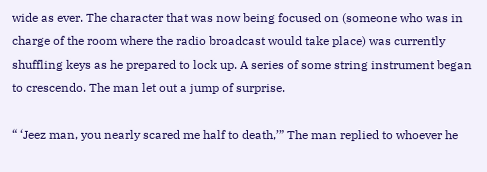wide as ever. The character that was now being focused on (someone who was in charge of the room where the radio broadcast would take place) was currently shuffling keys as he prepared to lock up. A series of some string instrument began to crescendo. The man let out a jump of surprise.

“ ‘Jeez man, you nearly scared me half to death,’” The man replied to whoever he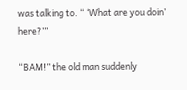was talking to. “ ‘What are you doin’ here?’”

“BAM!” the old man suddenly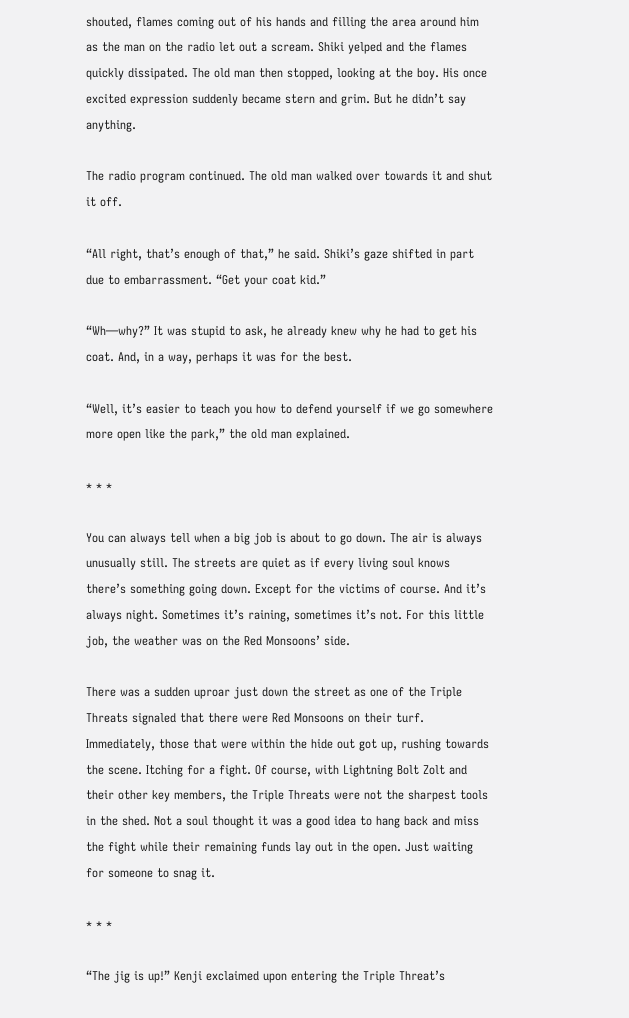shouted, flames coming out of his hands and filling the area around him as the man on the radio let out a scream. Shiki yelped and the flames quickly dissipated. The old man then stopped, looking at the boy. His once excited expression suddenly became stern and grim. But he didn’t say anything.

The radio program continued. The old man walked over towards it and shut it off.

“All right, that’s enough of that,” he said. Shiki’s gaze shifted in part due to embarrassment. “Get your coat kid.”

“Wh—why?” It was stupid to ask, he already knew why he had to get his coat. And, in a way, perhaps it was for the best.

“Well, it’s easier to teach you how to defend yourself if we go somewhere more open like the park,” the old man explained.

* * *

You can always tell when a big job is about to go down. The air is always unusually still. The streets are quiet as if every living soul knows there’s something going down. Except for the victims of course. And it’s always night. Sometimes it’s raining, sometimes it’s not. For this little job, the weather was on the Red Monsoons’ side.

There was a sudden uproar just down the street as one of the Triple Threats signaled that there were Red Monsoons on their turf. Immediately, those that were within the hide out got up, rushing towards the scene. Itching for a fight. Of course, with Lightning Bolt Zolt and their other key members, the Triple Threats were not the sharpest tools in the shed. Not a soul thought it was a good idea to hang back and miss the fight while their remaining funds lay out in the open. Just waiting for someone to snag it.

* * *

“The jig is up!” Kenji exclaimed upon entering the Triple Threat’s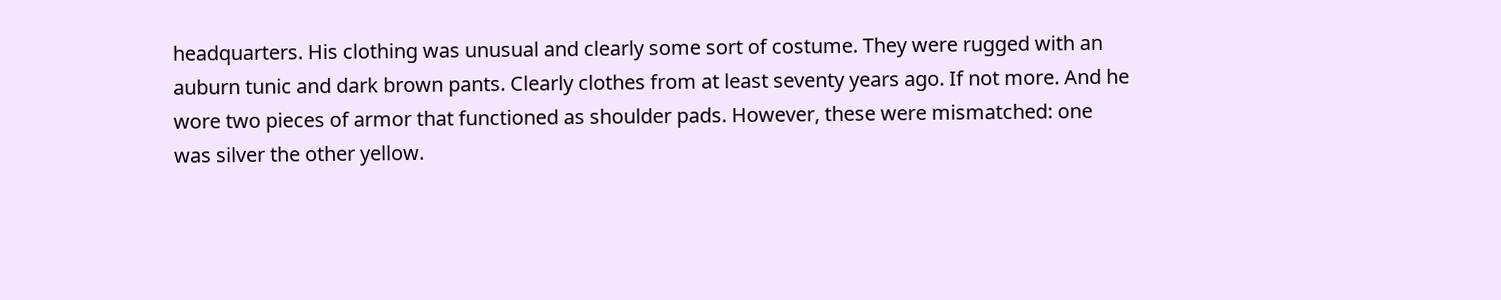headquarters. His clothing was unusual and clearly some sort of costume. They were rugged with an auburn tunic and dark brown pants. Clearly clothes from at least seventy years ago. If not more. And he wore two pieces of armor that functioned as shoulder pads. However, these were mismatched: one was silver the other yellow.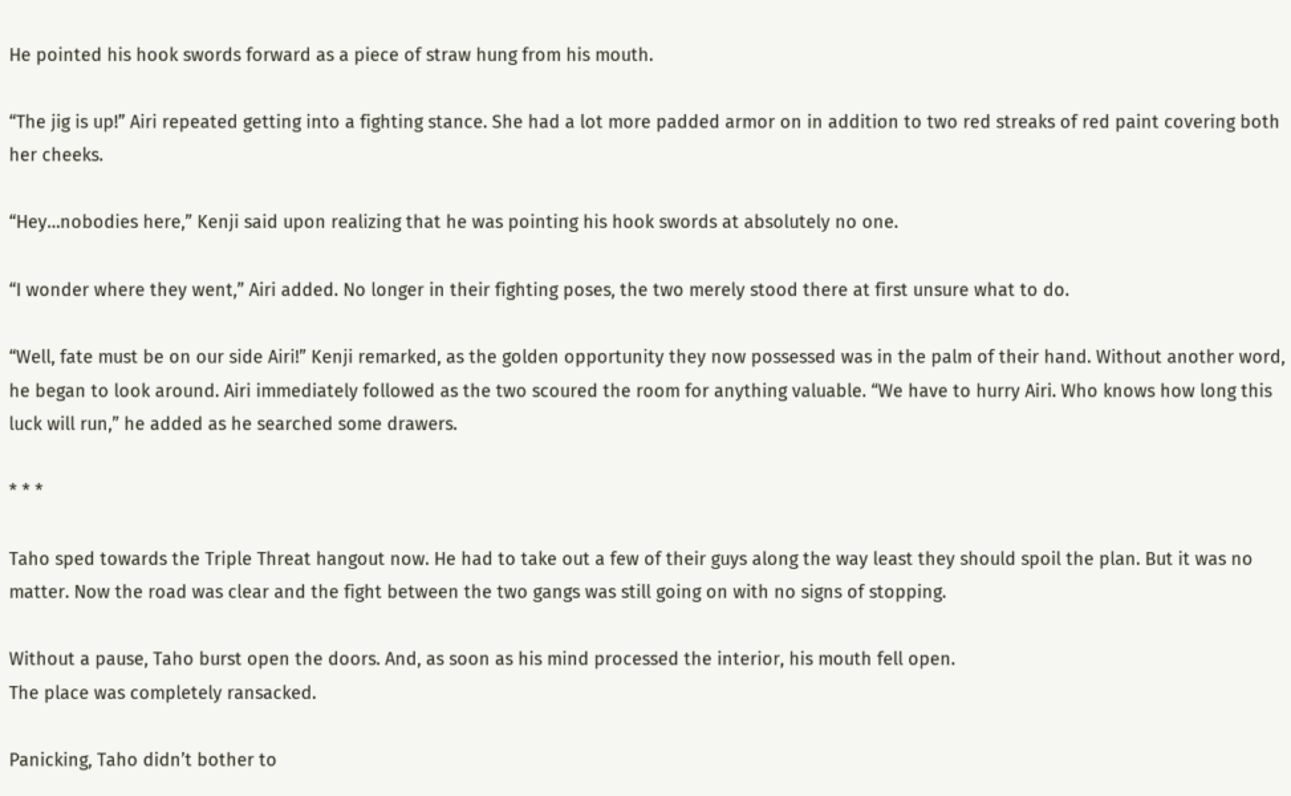He pointed his hook swords forward as a piece of straw hung from his mouth.

“The jig is up!” Airi repeated getting into a fighting stance. She had a lot more padded armor on in addition to two red streaks of red paint covering both her cheeks.

“Hey…nobodies here,” Kenji said upon realizing that he was pointing his hook swords at absolutely no one.

“I wonder where they went,” Airi added. No longer in their fighting poses, the two merely stood there at first unsure what to do.

“Well, fate must be on our side Airi!” Kenji remarked, as the golden opportunity they now possessed was in the palm of their hand. Without another word, he began to look around. Airi immediately followed as the two scoured the room for anything valuable. “We have to hurry Airi. Who knows how long this luck will run,” he added as he searched some drawers.

* * *

Taho sped towards the Triple Threat hangout now. He had to take out a few of their guys along the way least they should spoil the plan. But it was no matter. Now the road was clear and the fight between the two gangs was still going on with no signs of stopping.

Without a pause, Taho burst open the doors. And, as soon as his mind processed the interior, his mouth fell open.
The place was completely ransacked.

Panicking, Taho didn’t bother to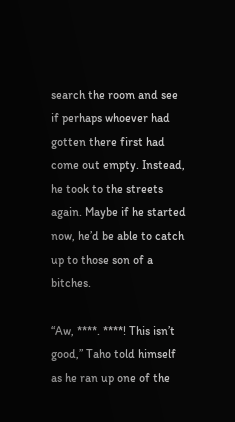search the room and see if perhaps whoever had gotten there first had come out empty. Instead, he took to the streets again. Maybe if he started now, he’d be able to catch up to those son of a bitches.

“Aw, ****. ****! This isn’t good,” Taho told himself as he ran up one of the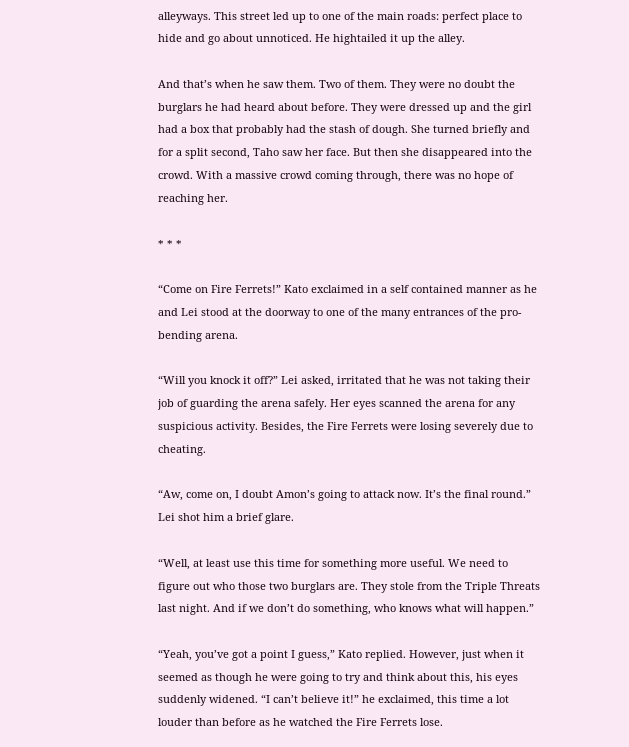alleyways. This street led up to one of the main roads: perfect place to hide and go about unnoticed. He hightailed it up the alley.

And that’s when he saw them. Two of them. They were no doubt the burglars he had heard about before. They were dressed up and the girl had a box that probably had the stash of dough. She turned briefly and for a split second, Taho saw her face. But then she disappeared into the crowd. With a massive crowd coming through, there was no hope of reaching her.

* * *

“Come on Fire Ferrets!” Kato exclaimed in a self contained manner as he and Lei stood at the doorway to one of the many entrances of the pro-bending arena.

“Will you knock it off?” Lei asked, irritated that he was not taking their job of guarding the arena safely. Her eyes scanned the arena for any suspicious activity. Besides, the Fire Ferrets were losing severely due to cheating.

“Aw, come on, I doubt Amon’s going to attack now. It’s the final round.” Lei shot him a brief glare.

“Well, at least use this time for something more useful. We need to figure out who those two burglars are. They stole from the Triple Threats last night. And if we don’t do something, who knows what will happen.”

“Yeah, you’ve got a point I guess,” Kato replied. However, just when it seemed as though he were going to try and think about this, his eyes suddenly widened. “I can’t believe it!” he exclaimed, this time a lot louder than before as he watched the Fire Ferrets lose.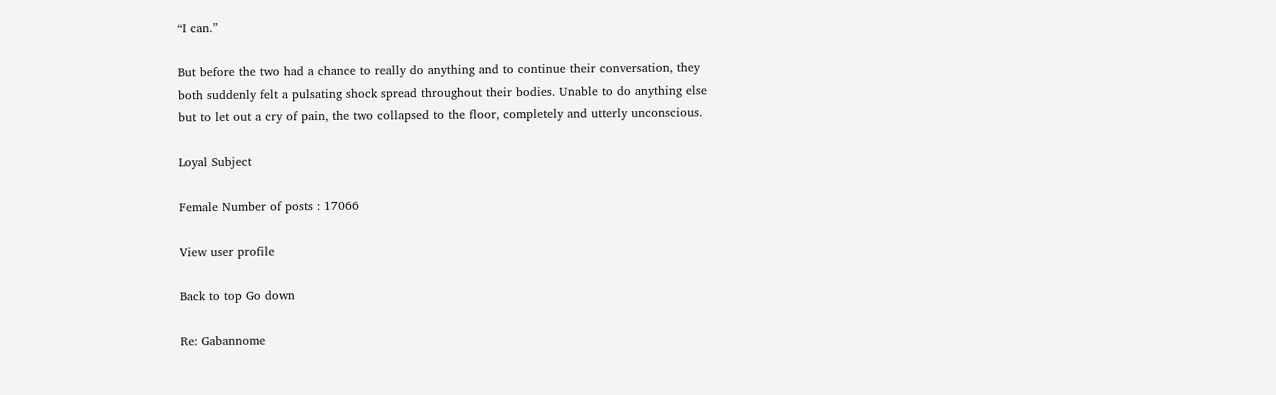“I can.”

But before the two had a chance to really do anything and to continue their conversation, they both suddenly felt a pulsating shock spread throughout their bodies. Unable to do anything else but to let out a cry of pain, the two collapsed to the floor, completely and utterly unconscious.

Loyal Subject

Female Number of posts : 17066

View user profile

Back to top Go down

Re: Gabannome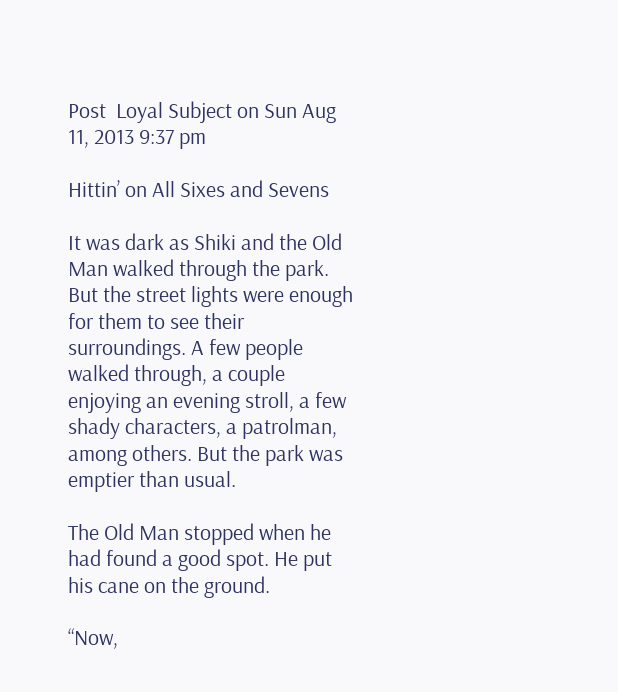Post  Loyal Subject on Sun Aug 11, 2013 9:37 pm

Hittin’ on All Sixes and Sevens

It was dark as Shiki and the Old Man walked through the park. But the street lights were enough for them to see their surroundings. A few people walked through, a couple enjoying an evening stroll, a few shady characters, a patrolman, among others. But the park was emptier than usual.

The Old Man stopped when he had found a good spot. He put his cane on the ground.

“Now,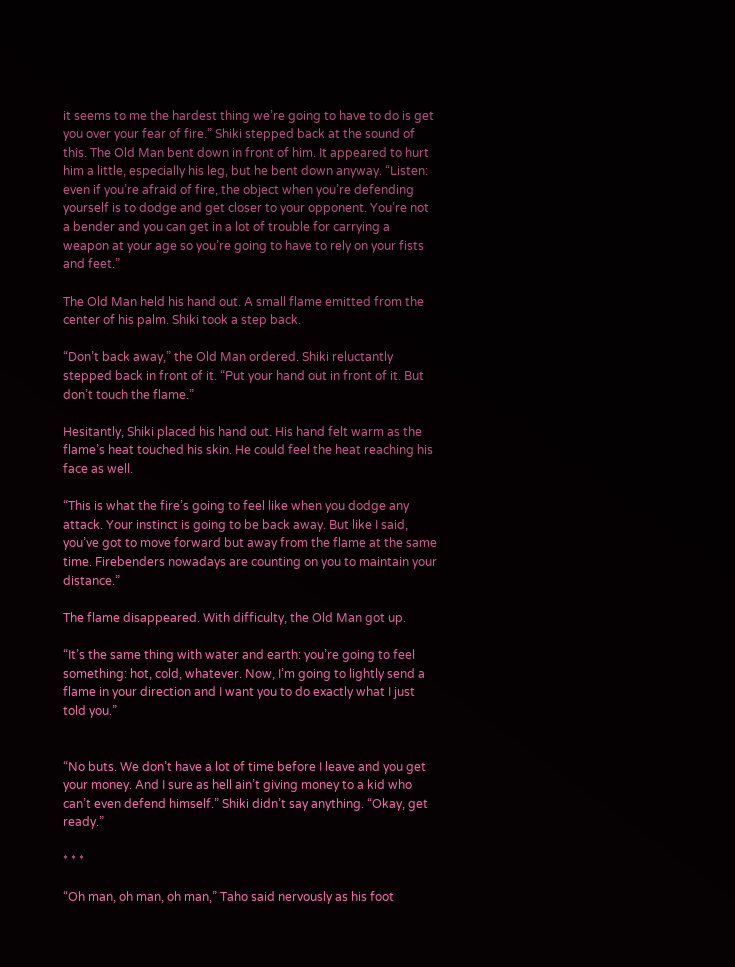it seems to me the hardest thing we’re going to have to do is get you over your fear of fire.” Shiki stepped back at the sound of this. The Old Man bent down in front of him. It appeared to hurt him a little, especially his leg, but he bent down anyway. “Listen: even if you’re afraid of fire, the object when you’re defending yourself is to dodge and get closer to your opponent. You’re not a bender and you can get in a lot of trouble for carrying a weapon at your age so you’re going to have to rely on your fists and feet.”

The Old Man held his hand out. A small flame emitted from the center of his palm. Shiki took a step back.

“Don’t back away,” the Old Man ordered. Shiki reluctantly stepped back in front of it. “Put your hand out in front of it. But don’t touch the flame.”

Hesitantly, Shiki placed his hand out. His hand felt warm as the flame’s heat touched his skin. He could feel the heat reaching his face as well.

“This is what the fire’s going to feel like when you dodge any attack. Your instinct is going to be back away. But like I said, you’ve got to move forward but away from the flame at the same time. Firebenders nowadays are counting on you to maintain your distance.”

The flame disappeared. With difficulty, the Old Man got up.

“It’s the same thing with water and earth: you’re going to feel something: hot, cold, whatever. Now, I’m going to lightly send a flame in your direction and I want you to do exactly what I just told you.”


“No buts. We don’t have a lot of time before I leave and you get your money. And I sure as hell ain’t giving money to a kid who can’t even defend himself.” Shiki didn’t say anything. “Okay, get ready.”

* * *

“Oh man, oh man, oh man,” Taho said nervously as his foot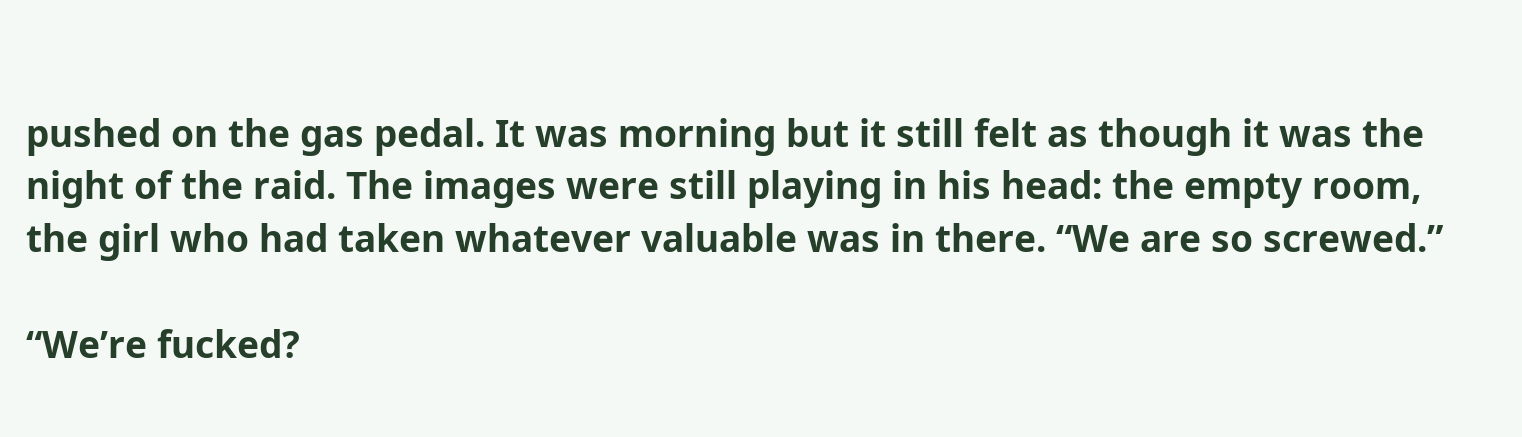pushed on the gas pedal. It was morning but it still felt as though it was the night of the raid. The images were still playing in his head: the empty room, the girl who had taken whatever valuable was in there. “We are so screwed.”

“We’re fucked?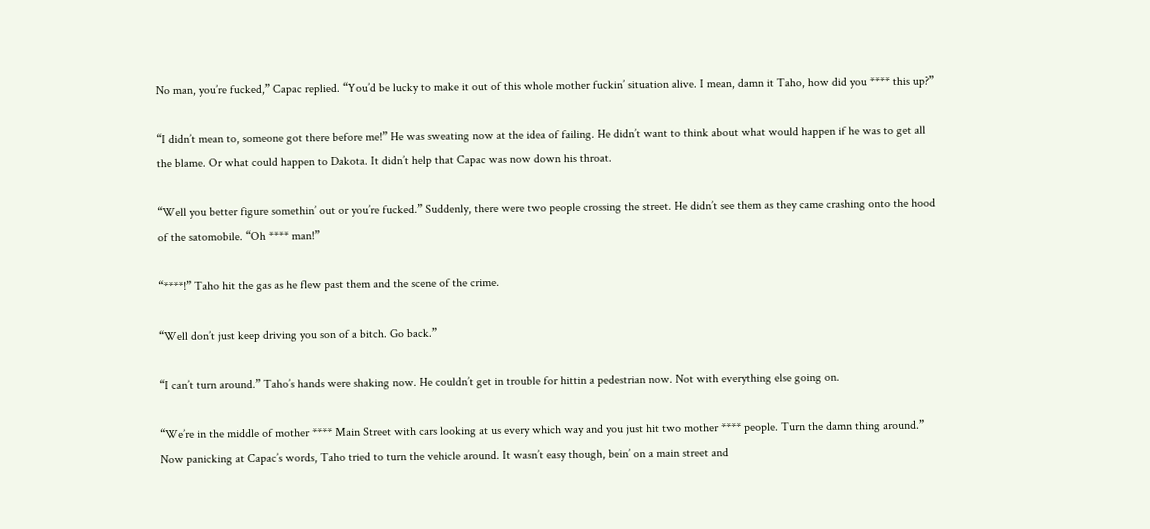No man, you’re fucked,” Capac replied. “You’d be lucky to make it out of this whole mother fuckin’ situation alive. I mean, damn it Taho, how did you **** this up?”

“I didn’t mean to, someone got there before me!” He was sweating now at the idea of failing. He didn’t want to think about what would happen if he was to get all the blame. Or what could happen to Dakota. It didn’t help that Capac was now down his throat.

“Well you better figure somethin’ out or you’re fucked.” Suddenly, there were two people crossing the street. He didn’t see them as they came crashing onto the hood of the satomobile. “Oh **** man!”

“****!” Taho hit the gas as he flew past them and the scene of the crime.

“Well don’t just keep driving you son of a bitch. Go back.”

“I can’t turn around.” Taho’s hands were shaking now. He couldn’t get in trouble for hittin a pedestrian now. Not with everything else going on.

“We’re in the middle of mother **** Main Street with cars looking at us every which way and you just hit two mother **** people. Turn the damn thing around.” Now panicking at Capac’s words, Taho tried to turn the vehicle around. It wasn’t easy though, bein’ on a main street and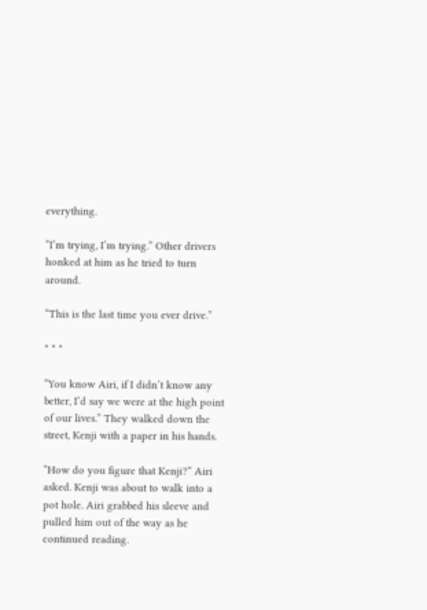everything.

“I’m trying, I’m trying.” Other drivers honked at him as he tried to turn around.

“This is the last time you ever drive.”

* * *

“You know Airi, if I didn’t know any better, I’d say we were at the high point of our lives.” They walked down the street, Kenji with a paper in his hands.

“How do you figure that Kenji?” Airi asked. Kenji was about to walk into a pot hole. Airi grabbed his sleeve and pulled him out of the way as he continued reading.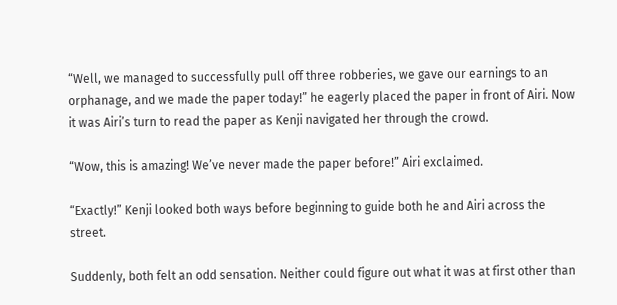“Well, we managed to successfully pull off three robberies, we gave our earnings to an orphanage, and we made the paper today!” he eagerly placed the paper in front of Airi. Now it was Airi’s turn to read the paper as Kenji navigated her through the crowd.

“Wow, this is amazing! We’ve never made the paper before!” Airi exclaimed.

“Exactly!” Kenji looked both ways before beginning to guide both he and Airi across the street.

Suddenly, both felt an odd sensation. Neither could figure out what it was at first other than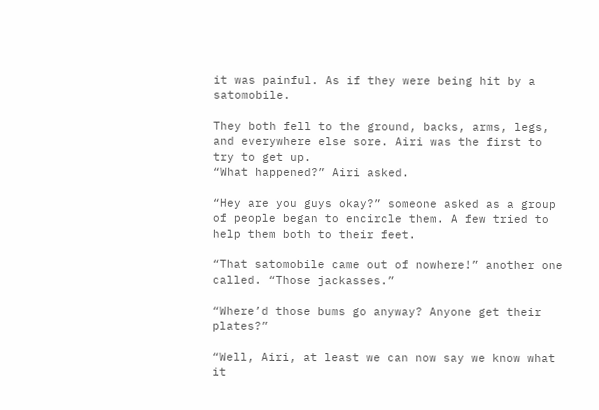it was painful. As if they were being hit by a satomobile.

They both fell to the ground, backs, arms, legs, and everywhere else sore. Airi was the first to try to get up.
“What happened?” Airi asked.

“Hey are you guys okay?” someone asked as a group of people began to encircle them. A few tried to help them both to their feet.

“That satomobile came out of nowhere!” another one called. “Those jackasses.”

“Where’d those bums go anyway? Anyone get their plates?”

“Well, Airi, at least we can now say we know what it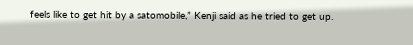feels like to get hit by a satomobile,” Kenji said as he tried to get up.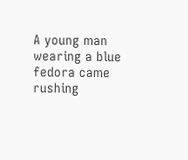A young man wearing a blue fedora came rushing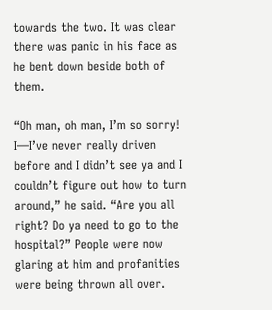towards the two. It was clear there was panic in his face as he bent down beside both of them.

“Oh man, oh man, I’m so sorry! I—I’ve never really driven before and I didn’t see ya and I couldn’t figure out how to turn around,” he said. “Are you all right? Do ya need to go to the hospital?” People were now glaring at him and profanities were being thrown all over.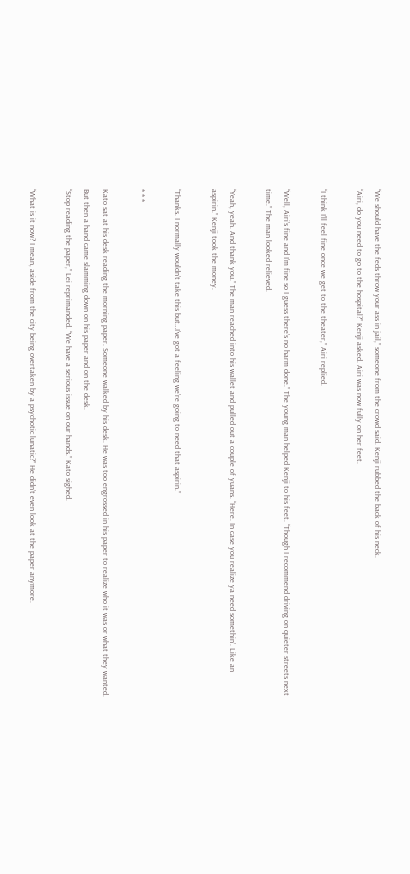“We should have the feds throw your ass in jail,” someone from the crowd said. Kenji rubbed the back of his neck.
“Airi, do you need to go to the hospital?” Kenji asked. Airi was now fully on her feet.

“I think I’ll feel fine once we get to the theater,” Airi replied.

“Well, Airi’s fine and I’m fine so I guess there’s no harm done.” The young man helped Kenji to his feet. “Though I recommend driving on quieter streets next time.” The man looked relieved.

“Yeah, yeah. And thank you.” The man reached into his wallet and pulled out a couple of yuans. “Here. In case you realize ya need somethin’. Like an aspirin.” Kenji took the money.

“Thanks. I normally wouldn’t take this but…I’ve got a feeling we’re going to need that aspirin.”

* * *

Kato sat at his desk reading the morning paper. Someone walked by his desk. He was too engrossed in his paper to realize who it was or what they wanted. But then a hand came slamming down on his paper and on the desk.
“Stop reading the paper,” Lei reprimanded. “We have a serious issue on our hands.” Kato sighed.

“What is it now? I mean, aside from the city being overtaken by a psychotic lunatic?” He didn’t even look at the paper anymore.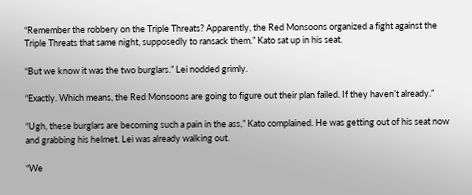“Remember the robbery on the Triple Threats? Apparently, the Red Monsoons organized a fight against the Triple Threats that same night, supposedly to ransack them.” Kato sat up in his seat.

“But we know it was the two burglars.” Lei nodded grimly.

“Exactly. Which means, the Red Monsoons are going to figure out their plan failed. If they haven’t already.”

“Ugh, these burglars are becoming such a pain in the ass,” Kato complained. He was getting out of his seat now and grabbing his helmet. Lei was already walking out.

“We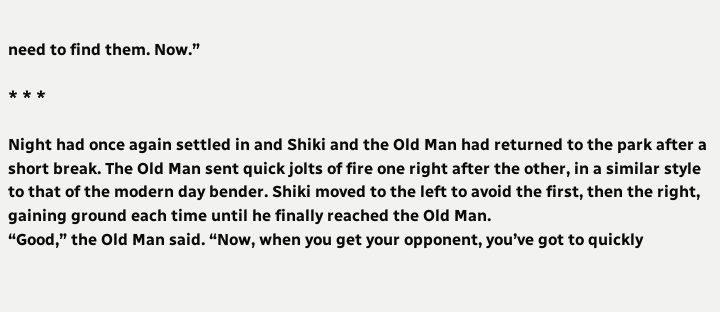need to find them. Now.”

* * *

Night had once again settled in and Shiki and the Old Man had returned to the park after a short break. The Old Man sent quick jolts of fire one right after the other, in a similar style to that of the modern day bender. Shiki moved to the left to avoid the first, then the right, gaining ground each time until he finally reached the Old Man.
“Good,” the Old Man said. “Now, when you get your opponent, you’ve got to quickly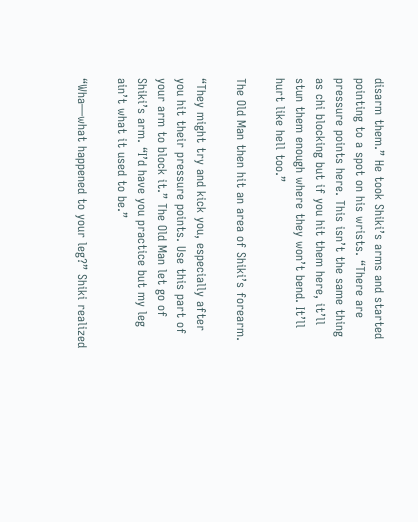disarm them.” He took Shiki’s arms and started pointing to a spot on his wrists. “There are pressure points here. This isn’t the same thing as chi blocking but if you hit them here, it’ll stun them enough where they won’t bend. It’ll hurt like hell too.”

The Old Man then hit an area of Shiki’s forearm.

“They might try and kick you, especially after you hit their pressure points. Use this part of your arm to block it.” The Old Man let go of Shiki’s arm. “I’d have you practice but my leg ain’t what it used to be.”

“Wha—what happened to your leg?” Shiki realized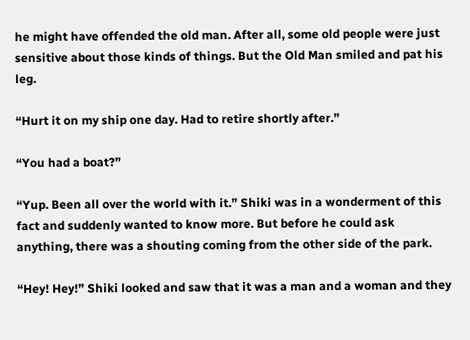he might have offended the old man. After all, some old people were just sensitive about those kinds of things. But the Old Man smiled and pat his leg.

“Hurt it on my ship one day. Had to retire shortly after.”

“You had a boat?”

“Yup. Been all over the world with it.” Shiki was in a wonderment of this fact and suddenly wanted to know more. But before he could ask anything, there was a shouting coming from the other side of the park.

“Hey! Hey!” Shiki looked and saw that it was a man and a woman and they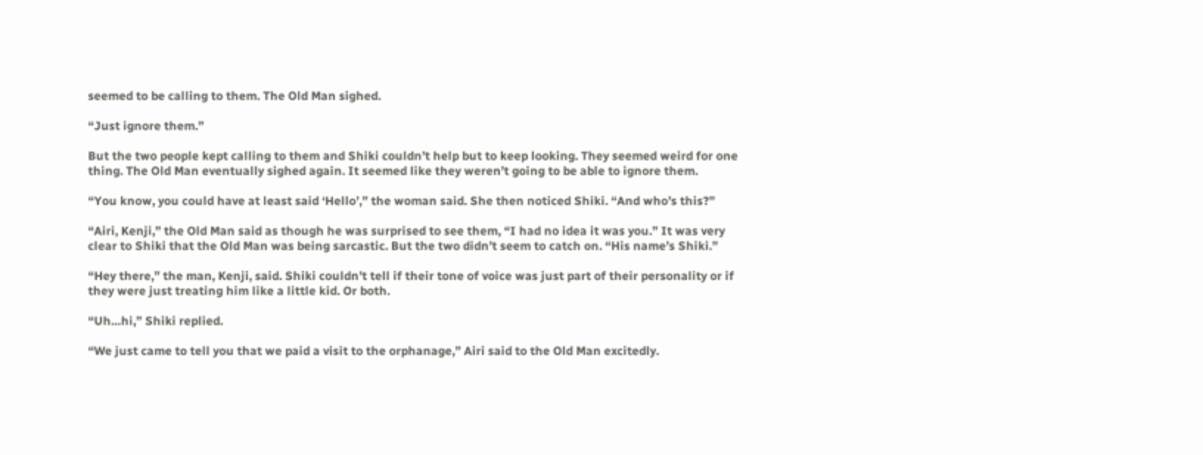seemed to be calling to them. The Old Man sighed.

“Just ignore them.”

But the two people kept calling to them and Shiki couldn’t help but to keep looking. They seemed weird for one thing. The Old Man eventually sighed again. It seemed like they weren’t going to be able to ignore them.

“You know, you could have at least said ‘Hello’,” the woman said. She then noticed Shiki. “And who’s this?”

“Airi, Kenji,” the Old Man said as though he was surprised to see them, “I had no idea it was you.” It was very clear to Shiki that the Old Man was being sarcastic. But the two didn’t seem to catch on. “His name’s Shiki.”

“Hey there,” the man, Kenji, said. Shiki couldn’t tell if their tone of voice was just part of their personality or if they were just treating him like a little kid. Or both.

“Uh…hi,” Shiki replied.

“We just came to tell you that we paid a visit to the orphanage,” Airi said to the Old Man excitedly.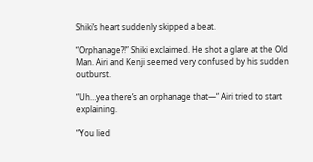Shiki’s heart suddenly skipped a beat.

“Orphanage?!” Shiki exclaimed. He shot a glare at the Old Man. Airi and Kenji seemed very confused by his sudden outburst.

“Uh…yea there’s an orphanage that—“ Airi tried to start explaining.

“You lied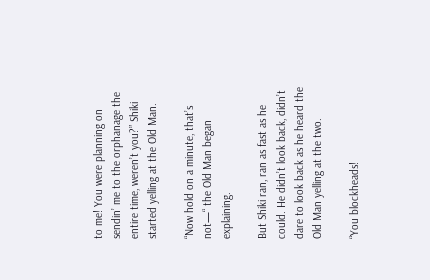to me! You were planning on sendin’ me to the orphanage the entire time, weren’t you?” Shiki started yelling at the Old Man.

“Now hold on a minute, that’s not—“ the Old Man began explaining.

But Shiki ran, ran as fast as he could. He didn’t look back, didn’t dare to look back as he heard the Old Man yelling at the two.

“You blockheads!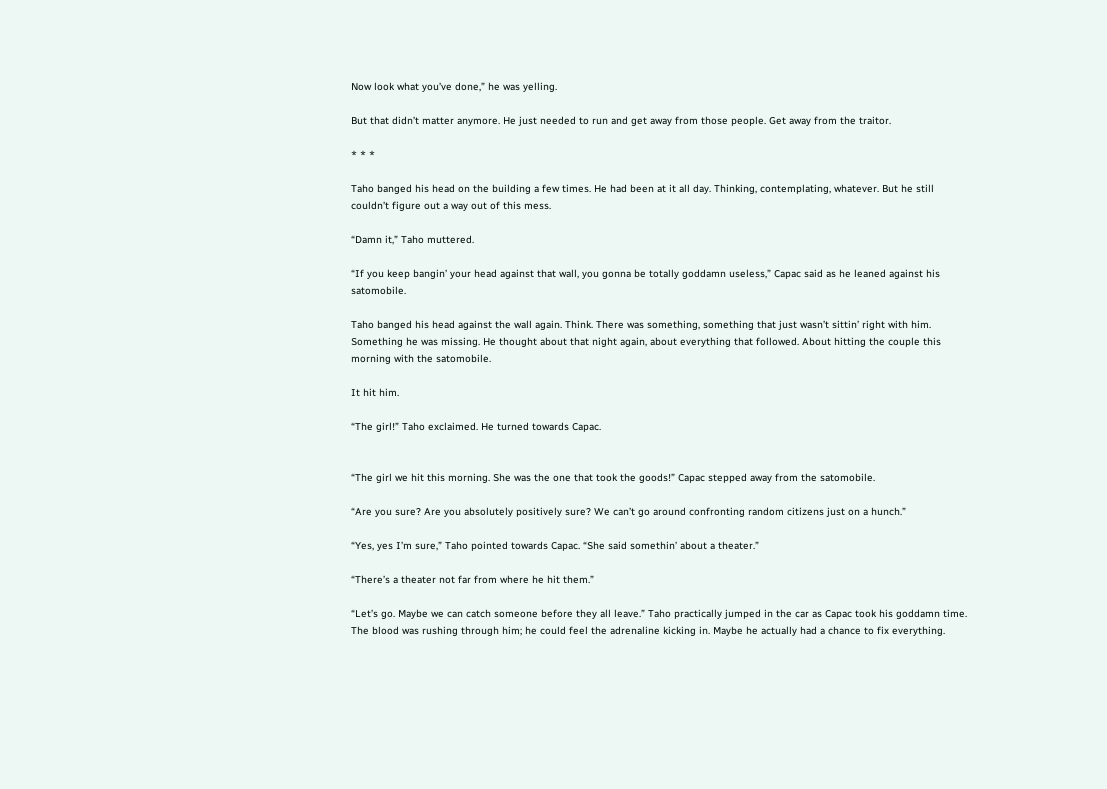Now look what you’ve done,” he was yelling.

But that didn’t matter anymore. He just needed to run and get away from those people. Get away from the traitor.

* * *

Taho banged his head on the building a few times. He had been at it all day. Thinking, contemplating, whatever. But he still couldn’t figure out a way out of this mess.

“Damn it,” Taho muttered.

“If you keep bangin’ your head against that wall, you gonna be totally goddamn useless,” Capac said as he leaned against his satomobile.

Taho banged his head against the wall again. Think. There was something, something that just wasn’t sittin’ right with him. Something he was missing. He thought about that night again, about everything that followed. About hitting the couple this morning with the satomobile.

It hit him.

“The girl!” Taho exclaimed. He turned towards Capac.


“The girl we hit this morning. She was the one that took the goods!” Capac stepped away from the satomobile.

“Are you sure? Are you absolutely positively sure? We can’t go around confronting random citizens just on a hunch.”

“Yes, yes I’m sure,” Taho pointed towards Capac. “She said somethin’ about a theater.”

“There’s a theater not far from where he hit them.”

“Let’s go. Maybe we can catch someone before they all leave.” Taho practically jumped in the car as Capac took his goddamn time. The blood was rushing through him; he could feel the adrenaline kicking in. Maybe he actually had a chance to fix everything.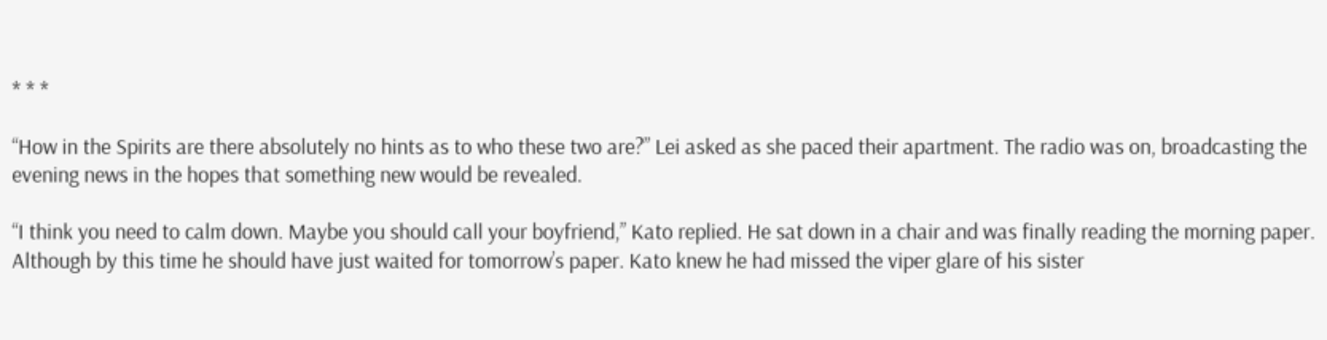* * *

“How in the Spirits are there absolutely no hints as to who these two are?” Lei asked as she paced their apartment. The radio was on, broadcasting the evening news in the hopes that something new would be revealed.

“I think you need to calm down. Maybe you should call your boyfriend,” Kato replied. He sat down in a chair and was finally reading the morning paper. Although by this time he should have just waited for tomorrow’s paper. Kato knew he had missed the viper glare of his sister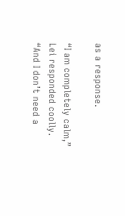as a response.

“I am completely calm,” Lei responded coolly. “And I don’t need a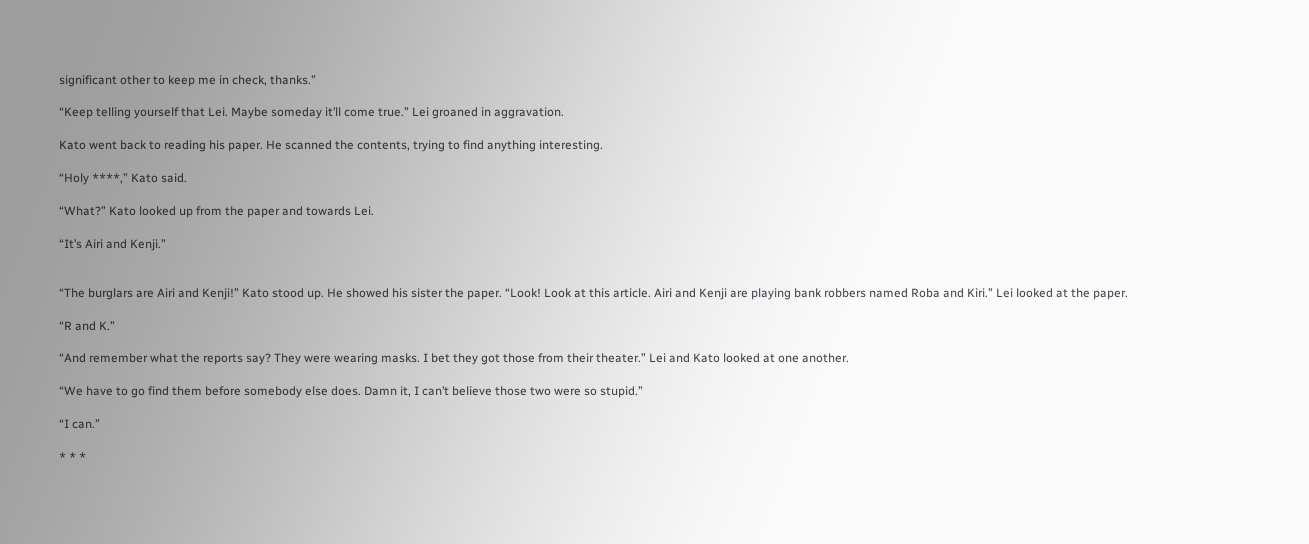significant other to keep me in check, thanks.”

“Keep telling yourself that Lei. Maybe someday it’ll come true.” Lei groaned in aggravation.

Kato went back to reading his paper. He scanned the contents, trying to find anything interesting.

“Holy ****,” Kato said.

“What?” Kato looked up from the paper and towards Lei.

“It’s Airi and Kenji.”


“The burglars are Airi and Kenji!” Kato stood up. He showed his sister the paper. “Look! Look at this article. Airi and Kenji are playing bank robbers named Roba and Kiri.” Lei looked at the paper.

“R and K.”

“And remember what the reports say? They were wearing masks. I bet they got those from their theater.” Lei and Kato looked at one another.

“We have to go find them before somebody else does. Damn it, I can’t believe those two were so stupid.”

“I can.”

* * *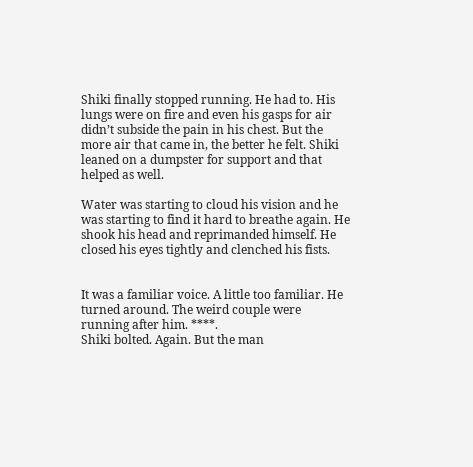Shiki finally stopped running. He had to. His lungs were on fire and even his gasps for air didn’t subside the pain in his chest. But the more air that came in, the better he felt. Shiki leaned on a dumpster for support and that helped as well.

Water was starting to cloud his vision and he was starting to find it hard to breathe again. He shook his head and reprimanded himself. He closed his eyes tightly and clenched his fists.


It was a familiar voice. A little too familiar. He turned around. The weird couple were running after him. ****.
Shiki bolted. Again. But the man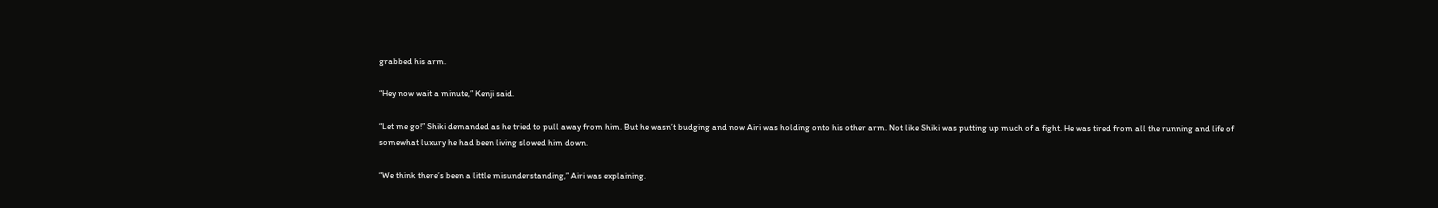grabbed his arm.

“Hey now wait a minute,” Kenji said.

“Let me go!” Shiki demanded as he tried to pull away from him. But he wasn’t budging and now Airi was holding onto his other arm. Not like Shiki was putting up much of a fight. He was tired from all the running and life of somewhat luxury he had been living slowed him down.

“We think there’s been a little misunderstanding,” Airi was explaining.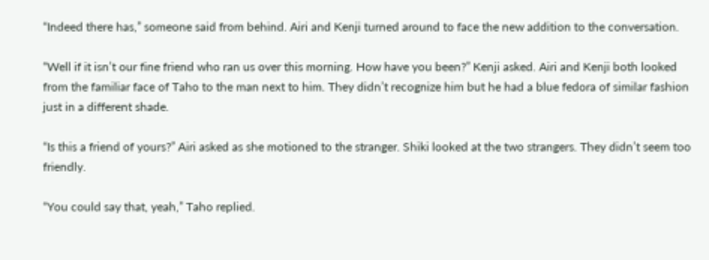“Indeed there has,” someone said from behind. Airi and Kenji turned around to face the new addition to the conversation.

“Well if it isn’t our fine friend who ran us over this morning. How have you been?” Kenji asked. Airi and Kenji both looked from the familiar face of Taho to the man next to him. They didn’t recognize him but he had a blue fedora of similar fashion just in a different shade.

“Is this a friend of yours?” Airi asked as she motioned to the stranger. Shiki looked at the two strangers. They didn’t seem too friendly.

“You could say that, yeah,” Taho replied.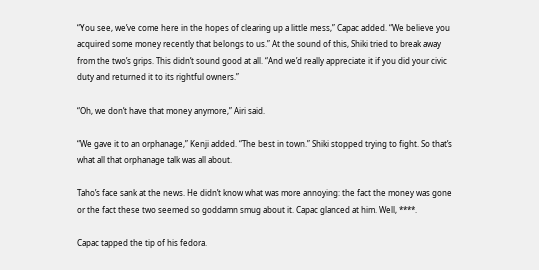“You see, we’ve come here in the hopes of clearing up a little mess,” Capac added. “We believe you acquired some money recently that belongs to us.” At the sound of this, Shiki tried to break away from the two’s grips. This didn’t sound good at all. “And we’d really appreciate it if you did your civic duty and returned it to its rightful owners.”

“Oh, we don’t have that money anymore,” Airi said.

“We gave it to an orphanage,” Kenji added. “The best in town.” Shiki stopped trying to fight. So that’s what all that orphanage talk was all about.

Taho’s face sank at the news. He didn’t know what was more annoying: the fact the money was gone or the fact these two seemed so goddamn smug about it. Capac glanced at him. Well, ****.

Capac tapped the tip of his fedora.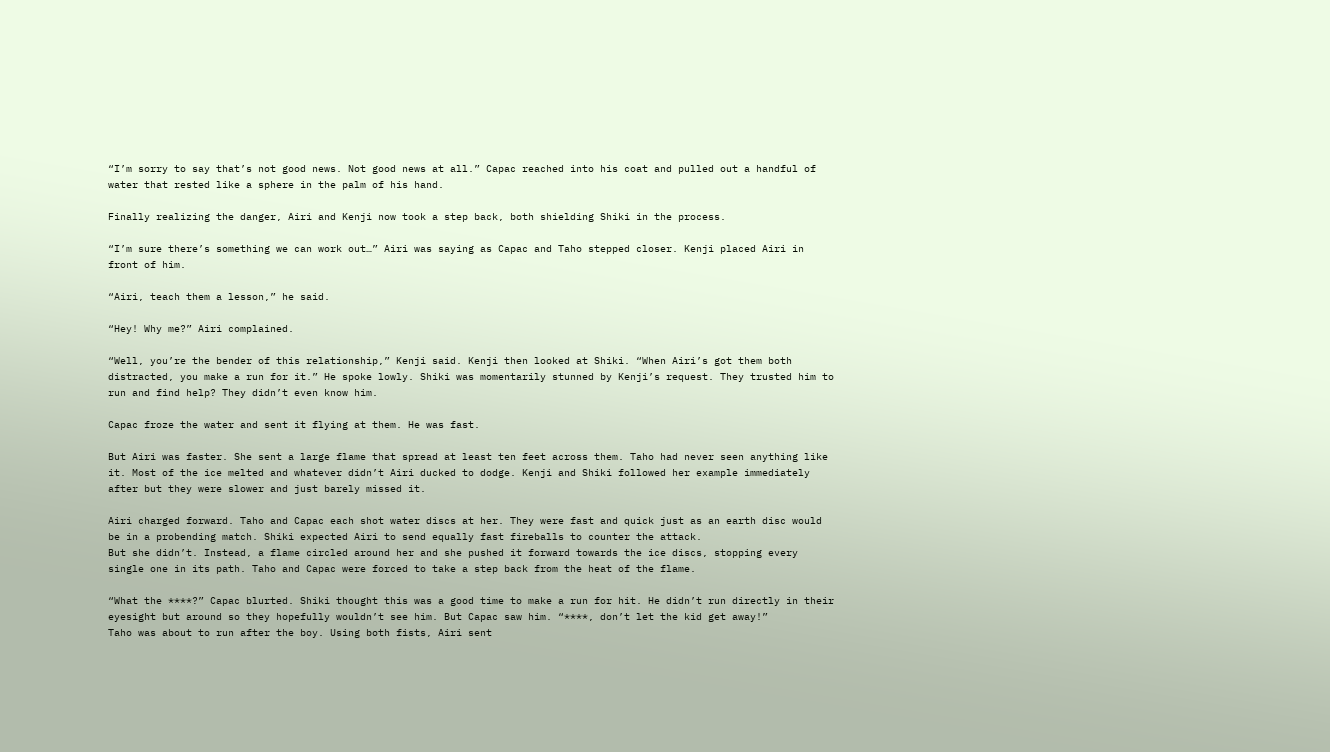“I’m sorry to say that’s not good news. Not good news at all.” Capac reached into his coat and pulled out a handful of water that rested like a sphere in the palm of his hand.

Finally realizing the danger, Airi and Kenji now took a step back, both shielding Shiki in the process.

“I’m sure there’s something we can work out…” Airi was saying as Capac and Taho stepped closer. Kenji placed Airi in front of him.

“Airi, teach them a lesson,” he said.

“Hey! Why me?” Airi complained.

“Well, you’re the bender of this relationship,” Kenji said. Kenji then looked at Shiki. “When Airi’s got them both distracted, you make a run for it.” He spoke lowly. Shiki was momentarily stunned by Kenji’s request. They trusted him to run and find help? They didn’t even know him.

Capac froze the water and sent it flying at them. He was fast.

But Airi was faster. She sent a large flame that spread at least ten feet across them. Taho had never seen anything like it. Most of the ice melted and whatever didn’t Airi ducked to dodge. Kenji and Shiki followed her example immediately after but they were slower and just barely missed it.

Airi charged forward. Taho and Capac each shot water discs at her. They were fast and quick just as an earth disc would be in a probending match. Shiki expected Airi to send equally fast fireballs to counter the attack.
But she didn’t. Instead, a flame circled around her and she pushed it forward towards the ice discs, stopping every single one in its path. Taho and Capac were forced to take a step back from the heat of the flame.

“What the ****?” Capac blurted. Shiki thought this was a good time to make a run for hit. He didn’t run directly in their eyesight but around so they hopefully wouldn’t see him. But Capac saw him. “****, don’t let the kid get away!”
Taho was about to run after the boy. Using both fists, Airi sent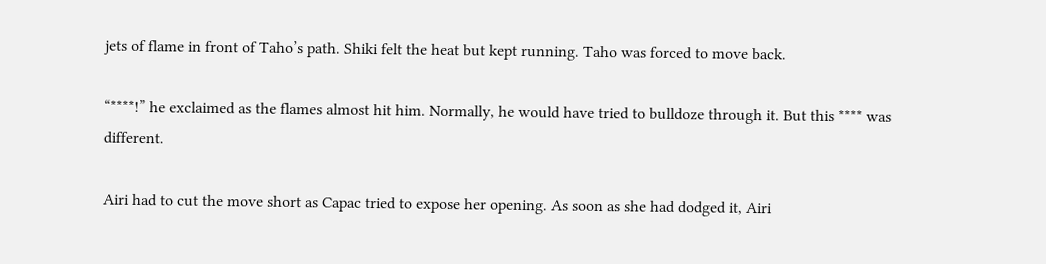jets of flame in front of Taho’s path. Shiki felt the heat but kept running. Taho was forced to move back.

“****!” he exclaimed as the flames almost hit him. Normally, he would have tried to bulldoze through it. But this **** was different.

Airi had to cut the move short as Capac tried to expose her opening. As soon as she had dodged it, Airi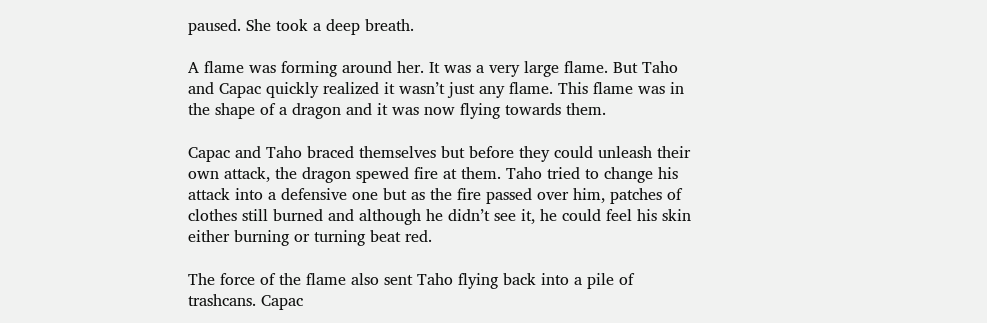paused. She took a deep breath.

A flame was forming around her. It was a very large flame. But Taho and Capac quickly realized it wasn’t just any flame. This flame was in the shape of a dragon and it was now flying towards them.

Capac and Taho braced themselves but before they could unleash their own attack, the dragon spewed fire at them. Taho tried to change his attack into a defensive one but as the fire passed over him, patches of clothes still burned and although he didn’t see it, he could feel his skin either burning or turning beat red.

The force of the flame also sent Taho flying back into a pile of trashcans. Capac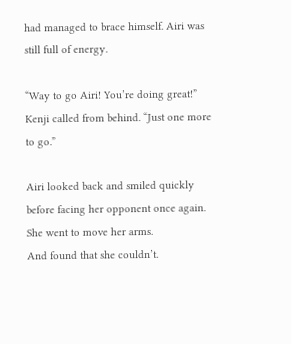had managed to brace himself. Airi was still full of energy.

“Way to go Airi! You’re doing great!” Kenji called from behind. “Just one more to go.”

Airi looked back and smiled quickly before facing her opponent once again. She went to move her arms.
And found that she couldn’t.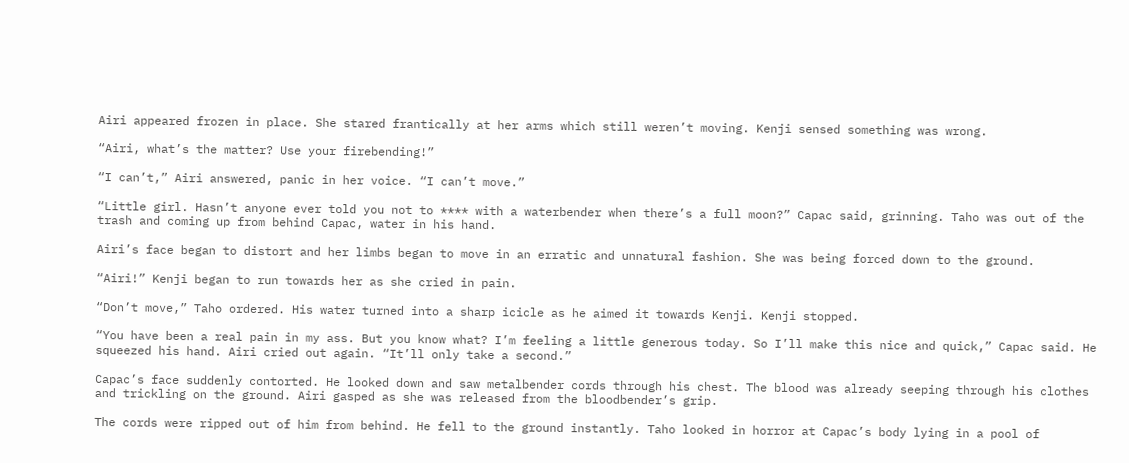Airi appeared frozen in place. She stared frantically at her arms which still weren’t moving. Kenji sensed something was wrong.

“Airi, what’s the matter? Use your firebending!”

“I can’t,” Airi answered, panic in her voice. “I can’t move.”

“Little girl. Hasn’t anyone ever told you not to **** with a waterbender when there’s a full moon?” Capac said, grinning. Taho was out of the trash and coming up from behind Capac, water in his hand.

Airi’s face began to distort and her limbs began to move in an erratic and unnatural fashion. She was being forced down to the ground.

“Airi!” Kenji began to run towards her as she cried in pain.

“Don’t move,” Taho ordered. His water turned into a sharp icicle as he aimed it towards Kenji. Kenji stopped.

“You have been a real pain in my ass. But you know what? I’m feeling a little generous today. So I’ll make this nice and quick,” Capac said. He squeezed his hand. Airi cried out again. “It’ll only take a second.”

Capac’s face suddenly contorted. He looked down and saw metalbender cords through his chest. The blood was already seeping through his clothes and trickling on the ground. Airi gasped as she was released from the bloodbender’s grip.

The cords were ripped out of him from behind. He fell to the ground instantly. Taho looked in horror at Capac’s body lying in a pool of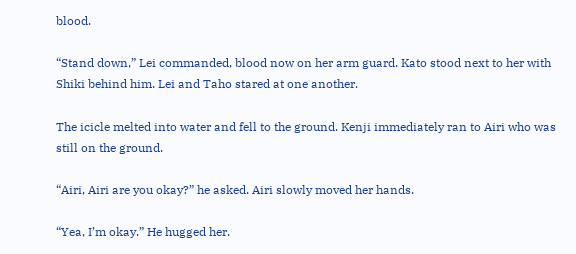blood.

“Stand down,” Lei commanded, blood now on her arm guard. Kato stood next to her with Shiki behind him. Lei and Taho stared at one another.

The icicle melted into water and fell to the ground. Kenji immediately ran to Airi who was still on the ground.

“Airi, Airi are you okay?” he asked. Airi slowly moved her hands.

“Yea, I’m okay.” He hugged her.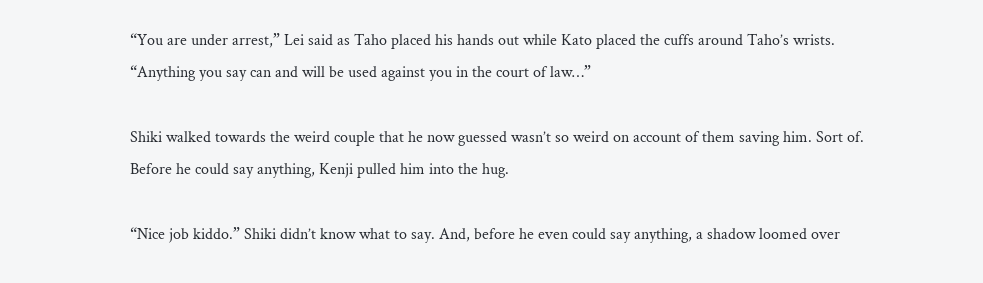“You are under arrest,” Lei said as Taho placed his hands out while Kato placed the cuffs around Taho’s wrists. “Anything you say can and will be used against you in the court of law…”

Shiki walked towards the weird couple that he now guessed wasn’t so weird on account of them saving him. Sort of. Before he could say anything, Kenji pulled him into the hug.

“Nice job kiddo.” Shiki didn’t know what to say. And, before he even could say anything, a shadow loomed over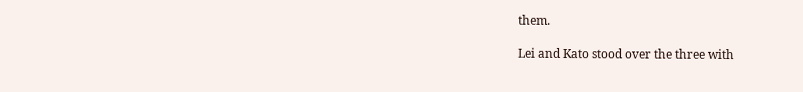them.

Lei and Kato stood over the three with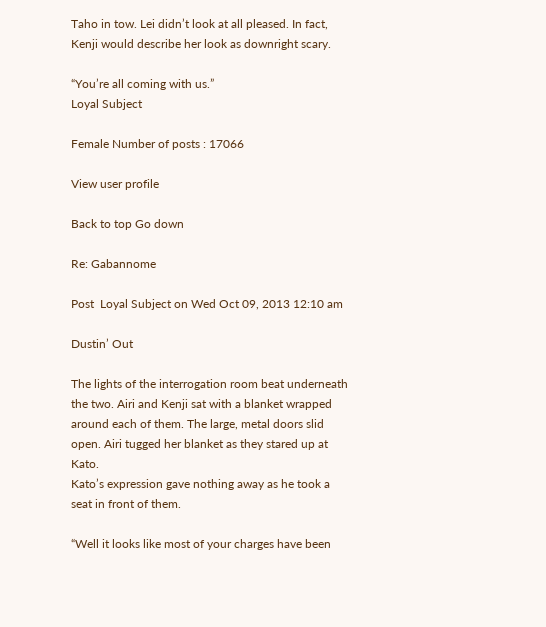Taho in tow. Lei didn’t look at all pleased. In fact, Kenji would describe her look as downright scary.

“You’re all coming with us.”
Loyal Subject

Female Number of posts : 17066

View user profile

Back to top Go down

Re: Gabannome

Post  Loyal Subject on Wed Oct 09, 2013 12:10 am

Dustin’ Out

The lights of the interrogation room beat underneath the two. Airi and Kenji sat with a blanket wrapped around each of them. The large, metal doors slid open. Airi tugged her blanket as they stared up at Kato.
Kato’s expression gave nothing away as he took a seat in front of them.

“Well it looks like most of your charges have been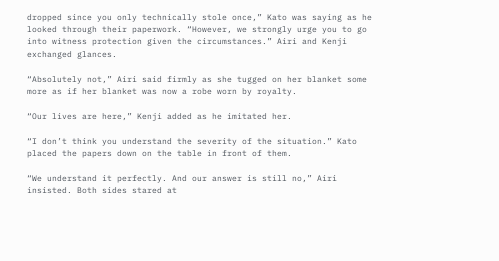dropped since you only technically stole once,” Kato was saying as he looked through their paperwork. “However, we strongly urge you to go into witness protection given the circumstances.” Airi and Kenji exchanged glances.

“Absolutely not,” Airi said firmly as she tugged on her blanket some more as if her blanket was now a robe worn by royalty.

“Our lives are here,” Kenji added as he imitated her.

“I don’t think you understand the severity of the situation.” Kato placed the papers down on the table in front of them.

“We understand it perfectly. And our answer is still no,” Airi insisted. Both sides stared at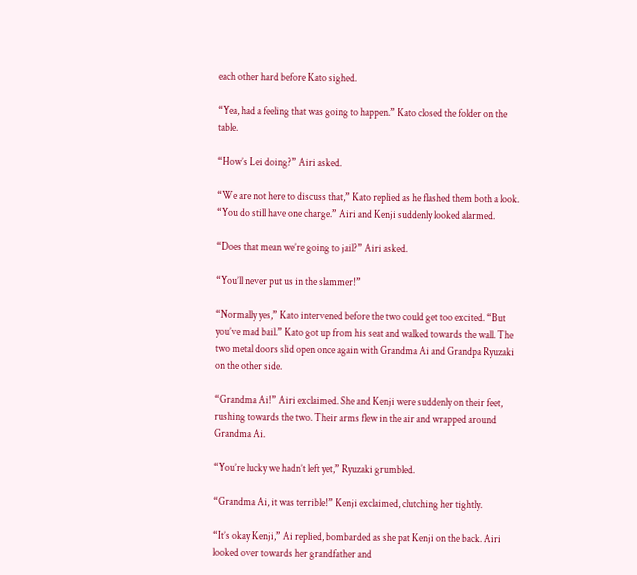each other hard before Kato sighed.

“Yea, had a feeling that was going to happen.” Kato closed the folder on the table.

“How’s Lei doing?” Airi asked.

“We are not here to discuss that,” Kato replied as he flashed them both a look. “You do still have one charge.” Airi and Kenji suddenly looked alarmed.

“Does that mean we’re going to jail?” Airi asked.

“You’ll never put us in the slammer!”

“Normally yes,” Kato intervened before the two could get too excited. “But you’ve mad bail.” Kato got up from his seat and walked towards the wall. The two metal doors slid open once again with Grandma Ai and Grandpa Ryuzaki on the other side.

“Grandma Ai!” Airi exclaimed. She and Kenji were suddenly on their feet, rushing towards the two. Their arms flew in the air and wrapped around Grandma Ai.

“You’re lucky we hadn’t left yet,” Ryuzaki grumbled.

“Grandma Ai, it was terrible!” Kenji exclaimed, clutching her tightly.

“It’s okay Kenji,” Ai replied, bombarded as she pat Kenji on the back. Airi looked over towards her grandfather and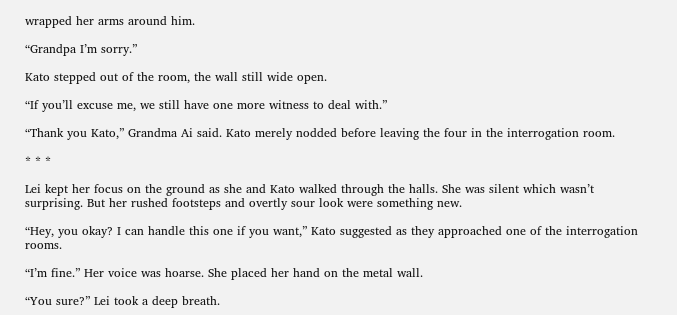wrapped her arms around him.

“Grandpa I’m sorry.”

Kato stepped out of the room, the wall still wide open.

“If you’ll excuse me, we still have one more witness to deal with.”

“Thank you Kato,” Grandma Ai said. Kato merely nodded before leaving the four in the interrogation room.

* * *

Lei kept her focus on the ground as she and Kato walked through the halls. She was silent which wasn’t surprising. But her rushed footsteps and overtly sour look were something new.

“Hey, you okay? I can handle this one if you want,” Kato suggested as they approached one of the interrogation rooms.

“I’m fine.” Her voice was hoarse. She placed her hand on the metal wall.

“You sure?” Lei took a deep breath.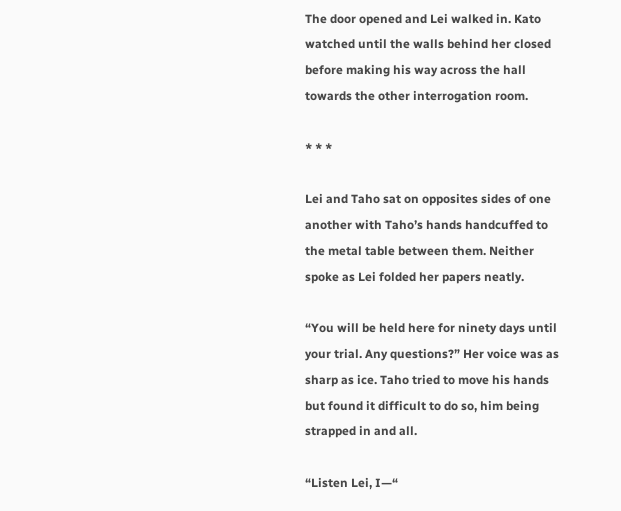The door opened and Lei walked in. Kato watched until the walls behind her closed before making his way across the hall towards the other interrogation room.

* * *

Lei and Taho sat on opposites sides of one another with Taho’s hands handcuffed to the metal table between them. Neither spoke as Lei folded her papers neatly.

“You will be held here for ninety days until your trial. Any questions?” Her voice was as sharp as ice. Taho tried to move his hands but found it difficult to do so, him being strapped in and all.

“Listen Lei, I—“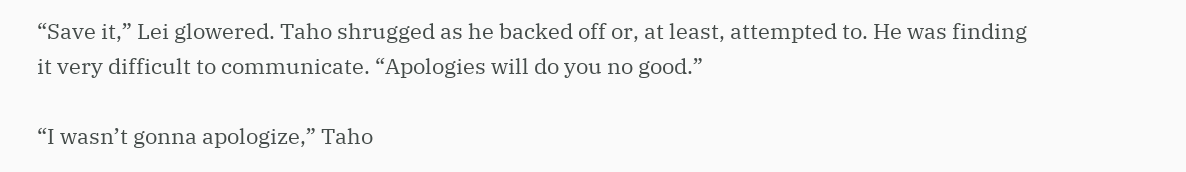“Save it,” Lei glowered. Taho shrugged as he backed off or, at least, attempted to. He was finding it very difficult to communicate. “Apologies will do you no good.”

“I wasn’t gonna apologize,” Taho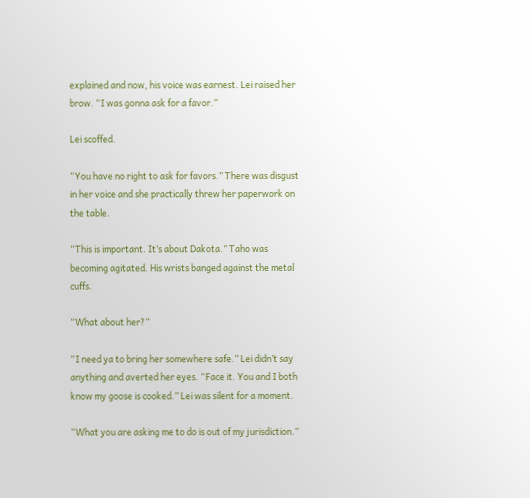explained and now, his voice was earnest. Lei raised her brow. “I was gonna ask for a favor.”

Lei scoffed.

“You have no right to ask for favors.” There was disgust in her voice and she practically threw her paperwork on the table.

“This is important. It’s about Dakota.” Taho was becoming agitated. His wrists banged against the metal cuffs.

“What about her?”

“I need ya to bring her somewhere safe.” Lei didn’t say anything and averted her eyes. “Face it. You and I both know my goose is cooked.” Lei was silent for a moment.

“What you are asking me to do is out of my jurisdiction.”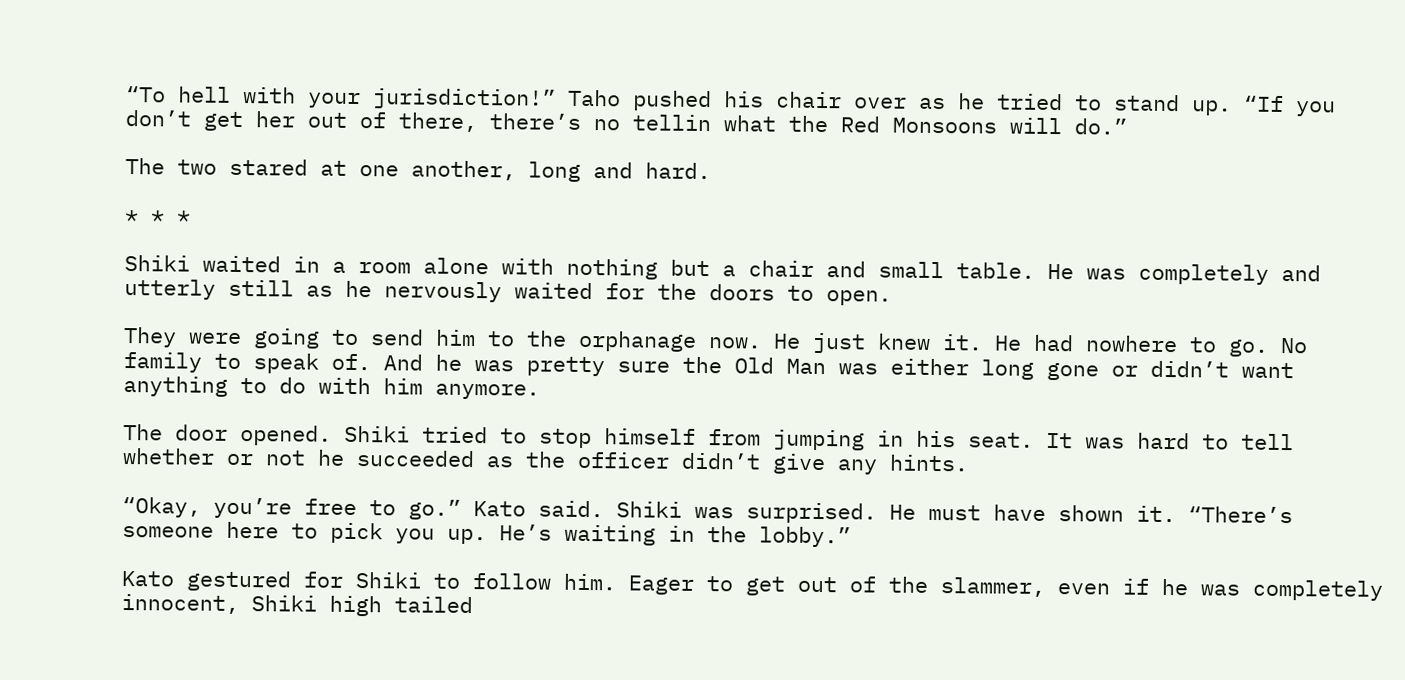“To hell with your jurisdiction!” Taho pushed his chair over as he tried to stand up. “If you don’t get her out of there, there’s no tellin what the Red Monsoons will do.”

The two stared at one another, long and hard.

* * *

Shiki waited in a room alone with nothing but a chair and small table. He was completely and utterly still as he nervously waited for the doors to open.

They were going to send him to the orphanage now. He just knew it. He had nowhere to go. No family to speak of. And he was pretty sure the Old Man was either long gone or didn’t want anything to do with him anymore.

The door opened. Shiki tried to stop himself from jumping in his seat. It was hard to tell whether or not he succeeded as the officer didn’t give any hints.

“Okay, you’re free to go.” Kato said. Shiki was surprised. He must have shown it. “There’s someone here to pick you up. He’s waiting in the lobby.”

Kato gestured for Shiki to follow him. Eager to get out of the slammer, even if he was completely innocent, Shiki high tailed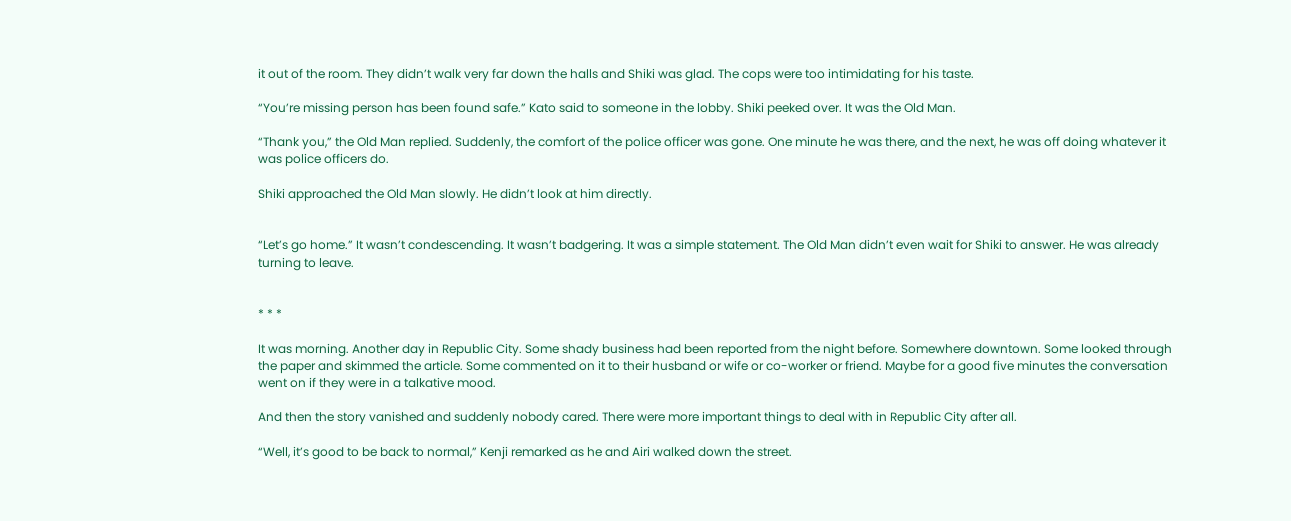it out of the room. They didn’t walk very far down the halls and Shiki was glad. The cops were too intimidating for his taste.

“You’re missing person has been found safe.” Kato said to someone in the lobby. Shiki peeked over. It was the Old Man.

“Thank you,” the Old Man replied. Suddenly, the comfort of the police officer was gone. One minute he was there, and the next, he was off doing whatever it was police officers do.

Shiki approached the Old Man slowly. He didn’t look at him directly.


“Let’s go home.” It wasn’t condescending. It wasn’t badgering. It was a simple statement. The Old Man didn’t even wait for Shiki to answer. He was already turning to leave.


* * *

It was morning. Another day in Republic City. Some shady business had been reported from the night before. Somewhere downtown. Some looked through the paper and skimmed the article. Some commented on it to their husband or wife or co-worker or friend. Maybe for a good five minutes the conversation went on if they were in a talkative mood.

And then the story vanished and suddenly nobody cared. There were more important things to deal with in Republic City after all.

“Well, it’s good to be back to normal,” Kenji remarked as he and Airi walked down the street.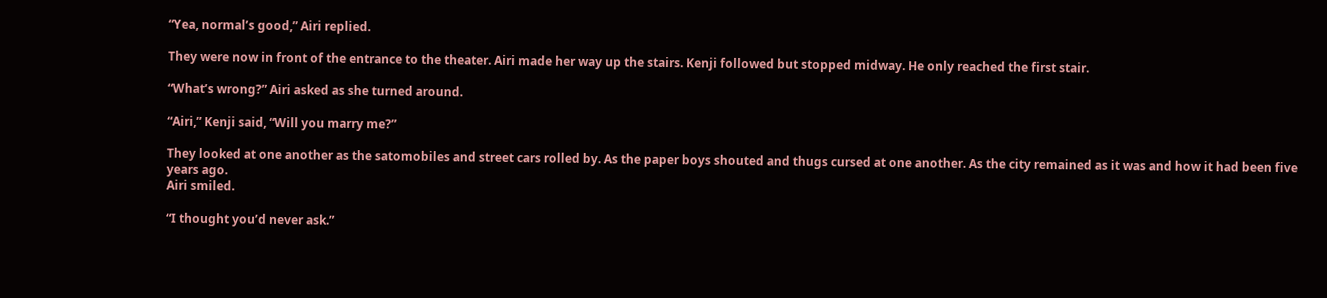“Yea, normal’s good,” Airi replied.

They were now in front of the entrance to the theater. Airi made her way up the stairs. Kenji followed but stopped midway. He only reached the first stair.

“What’s wrong?” Airi asked as she turned around.

“Airi,” Kenji said, “Will you marry me?”

They looked at one another as the satomobiles and street cars rolled by. As the paper boys shouted and thugs cursed at one another. As the city remained as it was and how it had been five years ago.
Airi smiled.

“I thought you’d never ask.”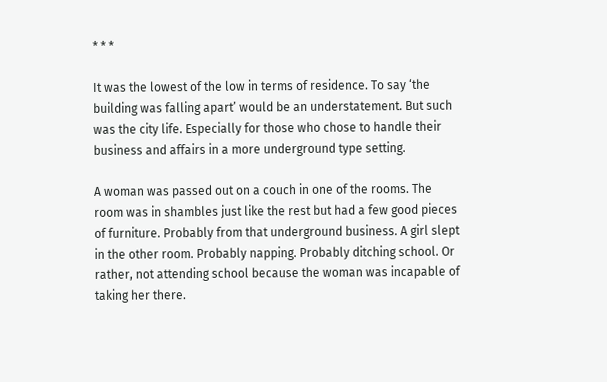* * *

It was the lowest of the low in terms of residence. To say ‘the building was falling apart’ would be an understatement. But such was the city life. Especially for those who chose to handle their business and affairs in a more underground type setting.

A woman was passed out on a couch in one of the rooms. The room was in shambles just like the rest but had a few good pieces of furniture. Probably from that underground business. A girl slept in the other room. Probably napping. Probably ditching school. Or rather, not attending school because the woman was incapable of taking her there.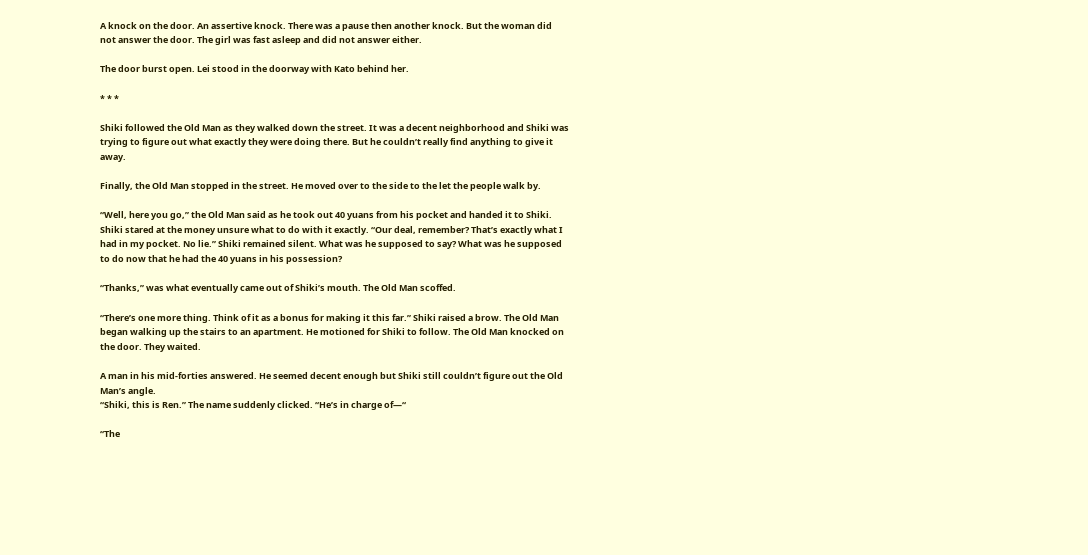A knock on the door. An assertive knock. There was a pause then another knock. But the woman did not answer the door. The girl was fast asleep and did not answer either.

The door burst open. Lei stood in the doorway with Kato behind her.

* * *

Shiki followed the Old Man as they walked down the street. It was a decent neighborhood and Shiki was trying to figure out what exactly they were doing there. But he couldn’t really find anything to give it away.

Finally, the Old Man stopped in the street. He moved over to the side to the let the people walk by.

“Well, here you go,” the Old Man said as he took out 40 yuans from his pocket and handed it to Shiki. Shiki stared at the money unsure what to do with it exactly. “Our deal, remember? That’s exactly what I had in my pocket. No lie.” Shiki remained silent. What was he supposed to say? What was he supposed to do now that he had the 40 yuans in his possession?

“Thanks,” was what eventually came out of Shiki’s mouth. The Old Man scoffed.

“There’s one more thing. Think of it as a bonus for making it this far.” Shiki raised a brow. The Old Man began walking up the stairs to an apartment. He motioned for Shiki to follow. The Old Man knocked on the door. They waited.

A man in his mid-forties answered. He seemed decent enough but Shiki still couldn’t figure out the Old Man’s angle.
“Shiki, this is Ren.” The name suddenly clicked. “He’s in charge of—“

“The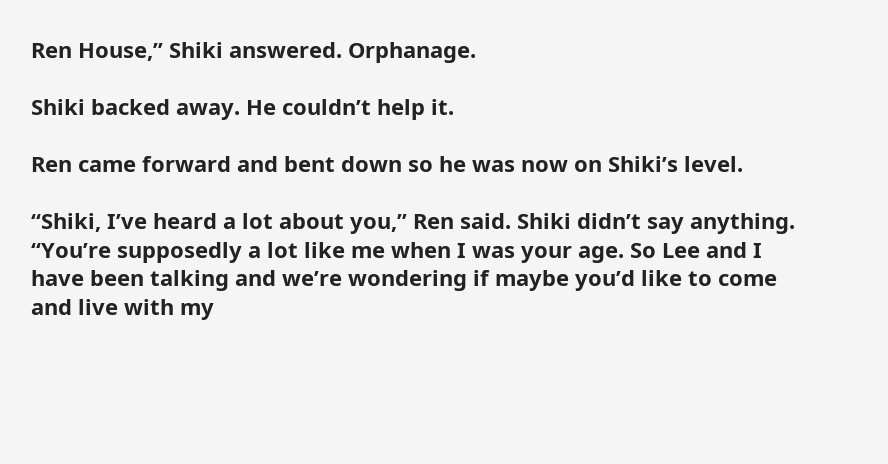Ren House,” Shiki answered. Orphanage.

Shiki backed away. He couldn’t help it.

Ren came forward and bent down so he was now on Shiki’s level.

“Shiki, I’ve heard a lot about you,” Ren said. Shiki didn’t say anything. “You’re supposedly a lot like me when I was your age. So Lee and I have been talking and we’re wondering if maybe you’d like to come and live with my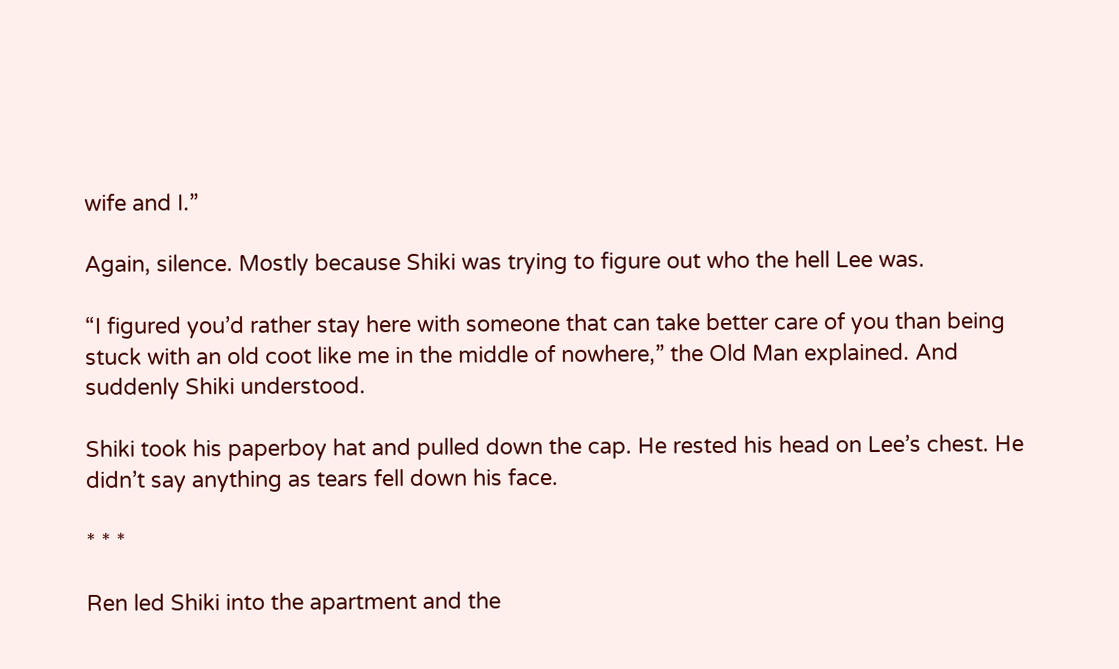wife and I.”

Again, silence. Mostly because Shiki was trying to figure out who the hell Lee was.

“I figured you’d rather stay here with someone that can take better care of you than being stuck with an old coot like me in the middle of nowhere,” the Old Man explained. And suddenly Shiki understood.

Shiki took his paperboy hat and pulled down the cap. He rested his head on Lee’s chest. He didn’t say anything as tears fell down his face.

* * *

Ren led Shiki into the apartment and the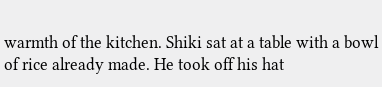warmth of the kitchen. Shiki sat at a table with a bowl of rice already made. He took off his hat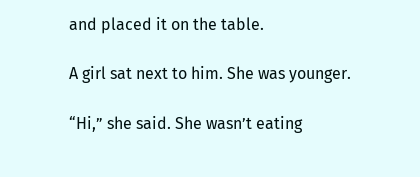and placed it on the table.

A girl sat next to him. She was younger.

“Hi,” she said. She wasn’t eating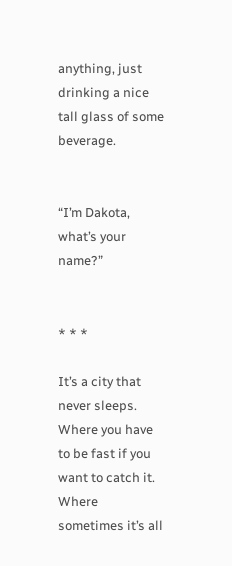anything, just drinking a nice tall glass of some beverage.


“I’m Dakota, what’s your name?”


* * *

It’s a city that never sleeps. Where you have to be fast if you want to catch it. Where sometimes it’s all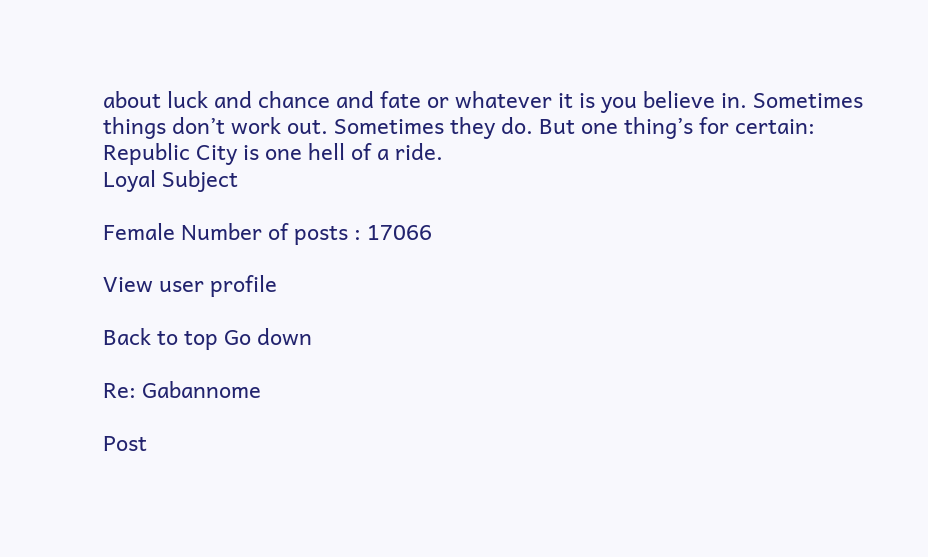about luck and chance and fate or whatever it is you believe in. Sometimes things don’t work out. Sometimes they do. But one thing’s for certain: Republic City is one hell of a ride.
Loyal Subject

Female Number of posts : 17066

View user profile

Back to top Go down

Re: Gabannome

Post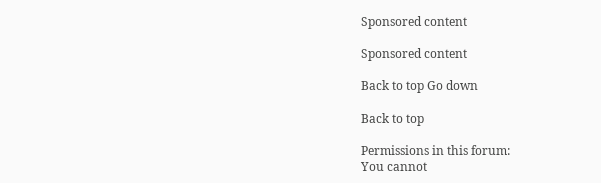Sponsored content

Sponsored content

Back to top Go down

Back to top

Permissions in this forum:
You cannot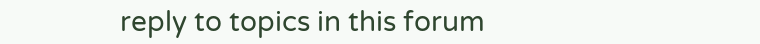reply to topics in this forum